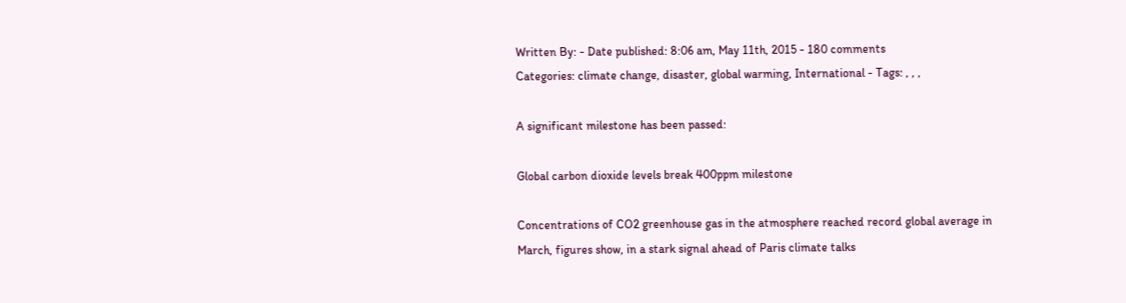Written By: - Date published: 8:06 am, May 11th, 2015 - 180 comments
Categories: climate change, disaster, global warming, International - Tags: , , ,

A significant milestone has been passed:

Global carbon dioxide levels break 400ppm milestone

Concentrations of CO2 greenhouse gas in the atmosphere reached record global average in March, figures show, in a stark signal ahead of Paris climate talks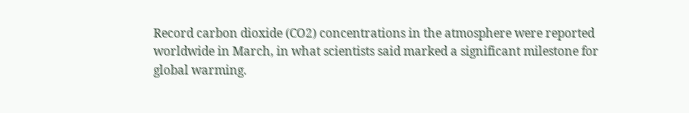Record carbon dioxide (CO2) concentrations in the atmosphere were reported worldwide in March, in what scientists said marked a significant milestone for global warming.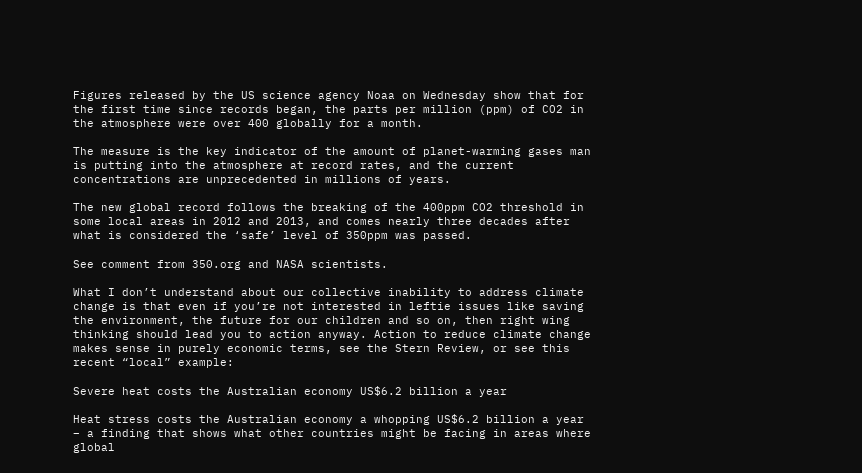Figures released by the US science agency Noaa on Wednesday show that for the first time since records began, the parts per million (ppm) of CO2 in the atmosphere were over 400 globally for a month.

The measure is the key indicator of the amount of planet-warming gases man is putting into the atmosphere at record rates, and the current concentrations are unprecedented in millions of years.

The new global record follows the breaking of the 400ppm CO2 threshold in some local areas in 2012 and 2013, and comes nearly three decades after what is considered the ‘safe’ level of 350ppm was passed.

See comment from 350.org and NASA scientists.

What I don’t understand about our collective inability to address climate change is that even if you’re not interested in leftie issues like saving the environment, the future for our children and so on, then right wing thinking should lead you to action anyway. Action to reduce climate change makes sense in purely economic terms, see the Stern Review, or see this recent “local” example:

Severe heat costs the Australian economy US$6.2 billion a year

Heat stress costs the Australian economy a whopping US$6.2 billion a year – a finding that shows what other countries might be facing in areas where global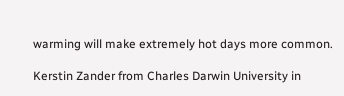warming will make extremely hot days more common.

Kerstin Zander from Charles Darwin University in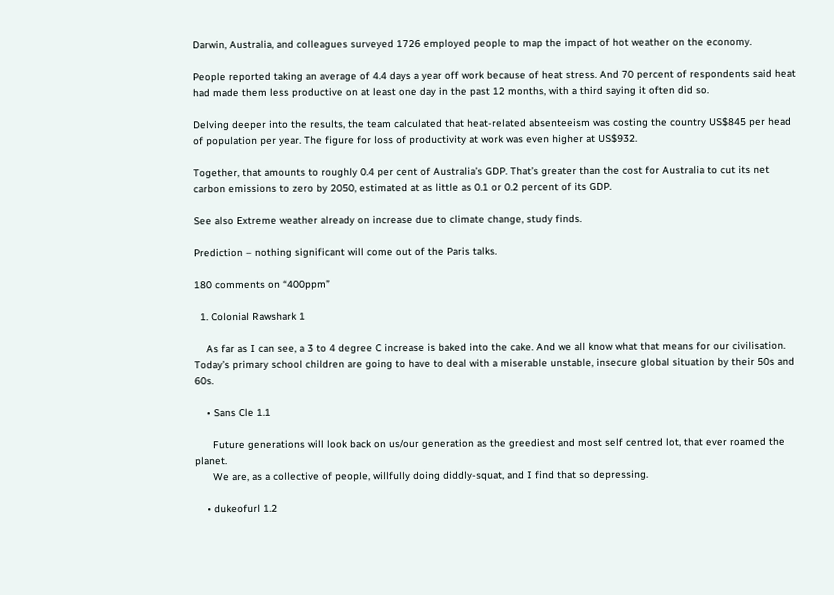Darwin, Australia, and colleagues surveyed 1726 employed people to map the impact of hot weather on the economy.

People reported taking an average of 4.4 days a year off work because of heat stress. And 70 percent of respondents said heat had made them less productive on at least one day in the past 12 months, with a third saying it often did so.

Delving deeper into the results, the team calculated that heat-related absenteeism was costing the country US$845 per head of population per year. The figure for loss of productivity at work was even higher at US$932.

Together, that amounts to roughly 0.4 per cent of Australia’s GDP. That’s greater than the cost for Australia to cut its net carbon emissions to zero by 2050, estimated at as little as 0.1 or 0.2 percent of its GDP.

See also Extreme weather already on increase due to climate change, study finds.

Prediction – nothing significant will come out of the Paris talks.

180 comments on “400ppm”

  1. Colonial Rawshark 1

    As far as I can see, a 3 to 4 degree C increase is baked into the cake. And we all know what that means for our civilisation. Today’s primary school children are going to have to deal with a miserable unstable, insecure global situation by their 50s and 60s.

    • Sans Cle 1.1

      Future generations will look back on us/our generation as the greediest and most self centred lot, that ever roamed the planet.
      We are, as a collective of people, willfully doing diddly-squat, and I find that so depressing.

    • dukeofurl 1.2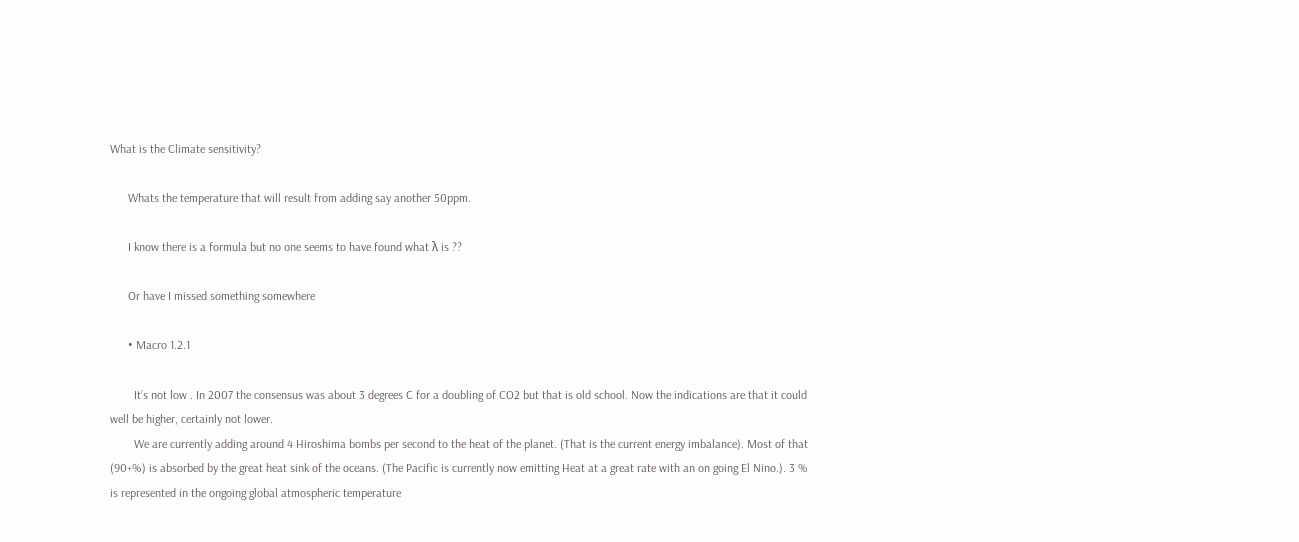What is the Climate sensitivity?

      Whats the temperature that will result from adding say another 50ppm.

      I know there is a formula but no one seems to have found what λ is ??

      Or have I missed something somewhere

      • Macro 1.2.1

        It’s not low . In 2007 the consensus was about 3 degrees C for a doubling of CO2 but that is old school. Now the indications are that it could well be higher, certainly not lower.
        We are currently adding around 4 Hiroshima bombs per second to the heat of the planet. (That is the current energy imbalance). Most of that (90+%) is absorbed by the great heat sink of the oceans. (The Pacific is currently now emitting Heat at a great rate with an on going El Nino.). 3 % is represented in the ongoing global atmospheric temperature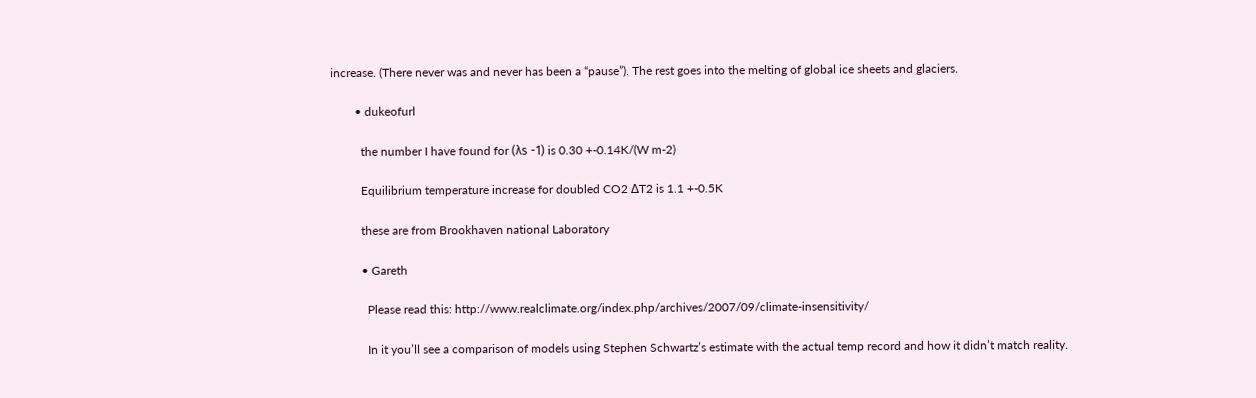increase. (There never was and never has been a “pause”). The rest goes into the melting of global ice sheets and glaciers.

        • dukeofurl

          the number I have found for (λs -1) is 0.30 +-0.14K/(W m-2)

          Equilibrium temperature increase for doubled CO2 ∆T2 is 1.1 +-0.5K

          these are from Brookhaven national Laboratory

          • Gareth

            Please read this: http://www.realclimate.org/index.php/archives/2007/09/climate-insensitivity/

            In it you’ll see a comparison of models using Stephen Schwartz’s estimate with the actual temp record and how it didn’t match reality.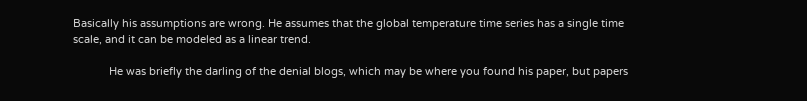Basically his assumptions are wrong. He assumes that the global temperature time series has a single time scale, and it can be modeled as a linear trend.

            He was briefly the darling of the denial blogs, which may be where you found his paper, but papers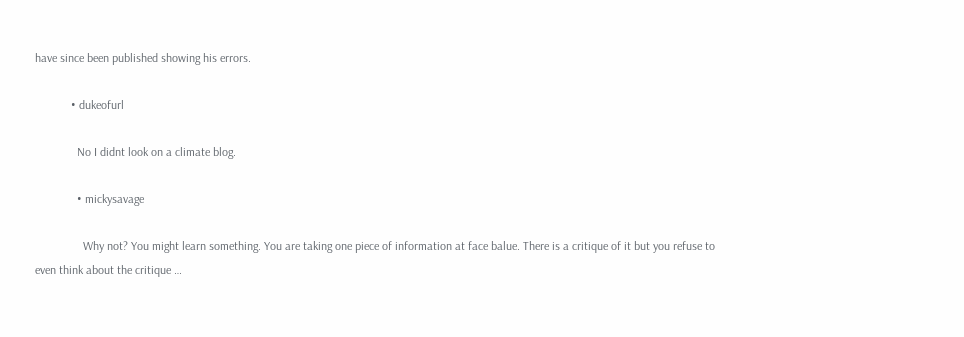have since been published showing his errors.

            • dukeofurl

              No I didnt look on a climate blog.

              • mickysavage

                Why not? You might learn something. You are taking one piece of information at face balue. There is a critique of it but you refuse to even think about the critique …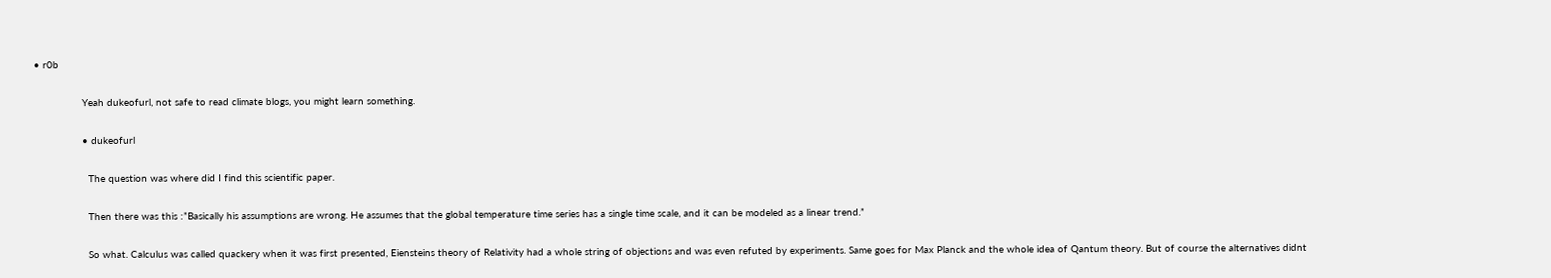• r0b

                Yeah dukeofurl, not safe to read climate blogs, you might learn something.

                • dukeofurl

                  The question was where did I find this scientific paper.

                  Then there was this :”Basically his assumptions are wrong. He assumes that the global temperature time series has a single time scale, and it can be modeled as a linear trend.”

                  So what. Calculus was called quackery when it was first presented, Eiensteins theory of Relativity had a whole string of objections and was even refuted by experiments. Same goes for Max Planck and the whole idea of Qantum theory. But of course the alternatives didnt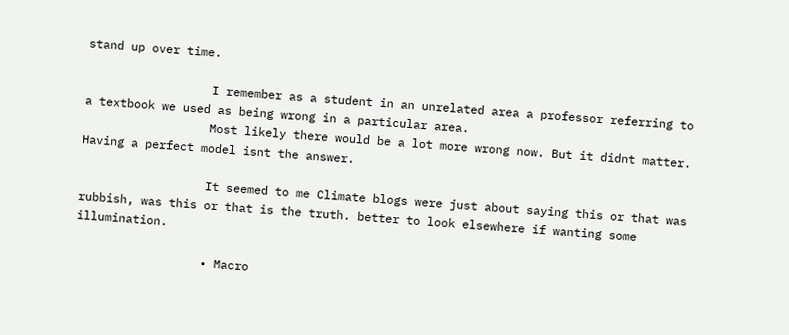stand up over time.

                  I remember as a student in an unrelated area a professor referring to a textbook we used as being wrong in a particular area.
                  Most likely there would be a lot more wrong now. But it didnt matter. Having a perfect model isnt the answer.

                  It seemed to me Climate blogs were just about saying this or that was rubbish, was this or that is the truth. better to look elsewhere if wanting some illumination.

                  • Macro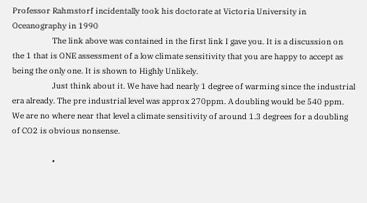Professor Rahmstorf incidentally took his doctorate at Victoria University in Oceanography in 1990
                    The link above was contained in the first link I gave you. It is a discussion on the 1 that is ONE assessment of a low climate sensitivity that you are happy to accept as being the only one. It is shown to Highly Unlikely.
                    Just think about it. We have had nearly 1 degree of warming since the industrial era already. The pre industrial level was approx 270ppm. A doubling would be 540 ppm. We are no where near that level a climate sensitivity of around 1.3 degrees for a doubling of CO2 is obvious nonsense.

                    •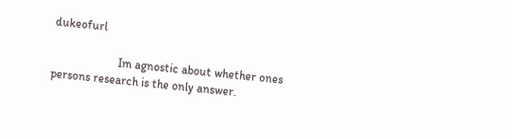dukeofurl

                      Im agnostic about whether ones persons research is the only answer.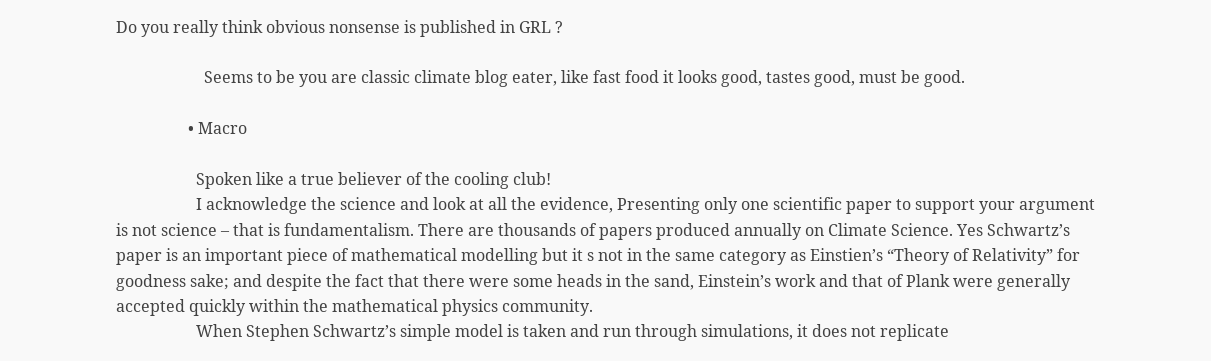Do you really think obvious nonsense is published in GRL ?

                      Seems to be you are classic climate blog eater, like fast food it looks good, tastes good, must be good.

                  • Macro

                    Spoken like a true believer of the cooling club!
                    I acknowledge the science and look at all the evidence, Presenting only one scientific paper to support your argument is not science – that is fundamentalism. There are thousands of papers produced annually on Climate Science. Yes Schwartz’s paper is an important piece of mathematical modelling but it s not in the same category as Einstien’s “Theory of Relativity” for goodness sake; and despite the fact that there were some heads in the sand, Einstein’s work and that of Plank were generally accepted quickly within the mathematical physics community.
                    When Stephen Schwartz’s simple model is taken and run through simulations, it does not replicate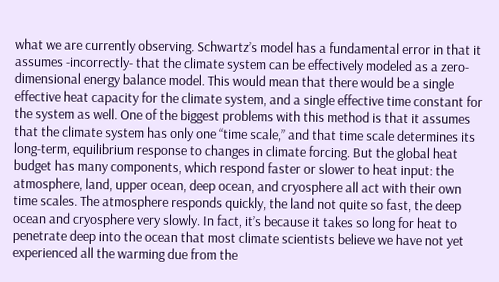what we are currently observing. Schwartz’s model has a fundamental error in that it assumes -incorrectly- that the climate system can be effectively modeled as a zero-dimensional energy balance model. This would mean that there would be a single effective heat capacity for the climate system, and a single effective time constant for the system as well. One of the biggest problems with this method is that it assumes that the climate system has only one “time scale,” and that time scale determines its long-term, equilibrium response to changes in climate forcing. But the global heat budget has many components, which respond faster or slower to heat input: the atmosphere, land, upper ocean, deep ocean, and cryosphere all act with their own time scales. The atmosphere responds quickly, the land not quite so fast, the deep ocean and cryosphere very slowly. In fact, it’s because it takes so long for heat to penetrate deep into the ocean that most climate scientists believe we have not yet experienced all the warming due from the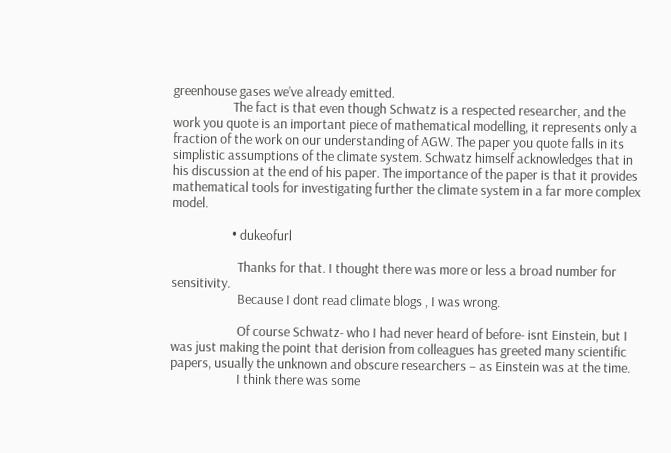greenhouse gases we’ve already emitted.
                    The fact is that even though Schwatz is a respected researcher, and the work you quote is an important piece of mathematical modelling, it represents only a fraction of the work on our understanding of AGW. The paper you quote falls in its simplistic assumptions of the climate system. Schwatz himself acknowledges that in his discussion at the end of his paper. The importance of the paper is that it provides mathematical tools for investigating further the climate system in a far more complex model.

                    • dukeofurl

                      Thanks for that. I thought there was more or less a broad number for sensitivity.
                      Because I dont read climate blogs , I was wrong.

                      Of course Schwatz- who I had never heard of before- isnt Einstein, but I was just making the point that derision from colleagues has greeted many scientific papers, usually the unknown and obscure researchers – as Einstein was at the time.
                      I think there was some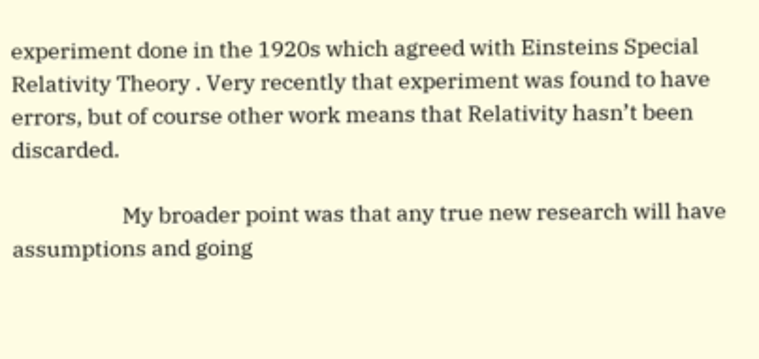experiment done in the 1920s which agreed with Einsteins Special Relativity Theory . Very recently that experiment was found to have errors, but of course other work means that Relativity hasn’t been discarded.

                      My broader point was that any true new research will have assumptions and going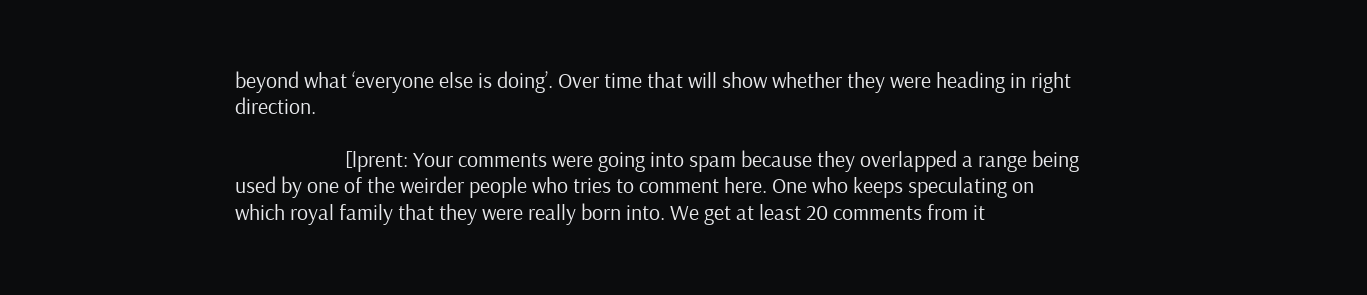beyond what ‘everyone else is doing’. Over time that will show whether they were heading in right direction.

                      [lprent: Your comments were going into spam because they overlapped a range being used by one of the weirder people who tries to comment here. One who keeps speculating on which royal family that they were really born into. We get at least 20 comments from it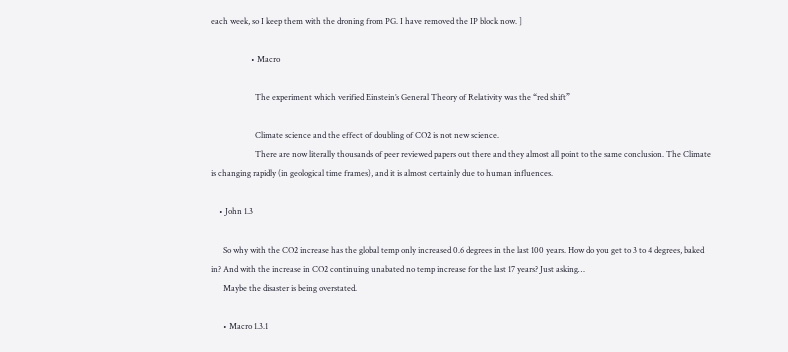each week, so I keep them with the droning from PG. I have removed the IP block now. ]

                    • Macro

                      The experiment which verified Einstein’s General Theory of Relativity was the “red shift”

                      Climate science and the effect of doubling of CO2 is not new science.
                      There are now literally thousands of peer reviewed papers out there and they almost all point to the same conclusion. The Climate is changing rapidly (in geological time frames), and it is almost certainly due to human influences.

    • John 1.3

      So why with the CO2 increase has the global temp only increased 0.6 degrees in the last 100 years. How do you get to 3 to 4 degrees, baked in? And with the increase in CO2 continuing unabated no temp increase for the last 17 years? Just asking…
      Maybe the disaster is being overstated.

      • Macro 1.3.1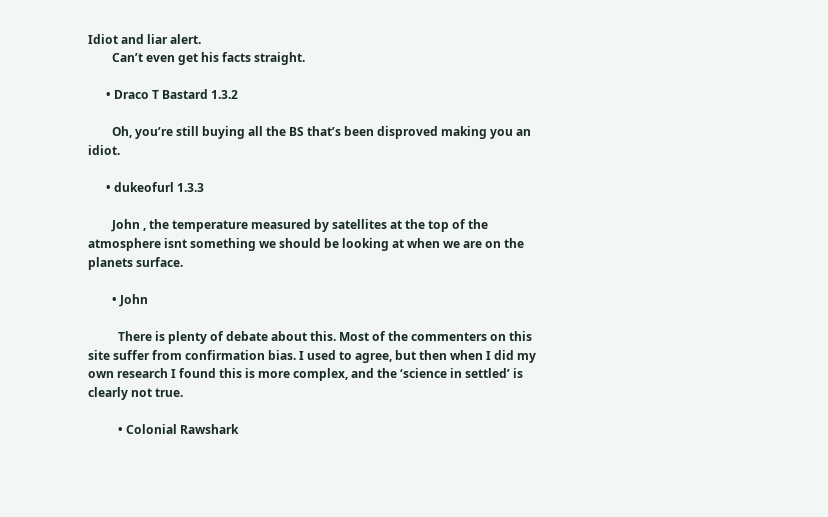Idiot and liar alert.
        Can’t even get his facts straight.

      • Draco T Bastard 1.3.2

        Oh, you’re still buying all the BS that’s been disproved making you an idiot.

      • dukeofurl 1.3.3

        John , the temperature measured by satellites at the top of the atmosphere isnt something we should be looking at when we are on the planets surface.

        • John

          There is plenty of debate about this. Most of the commenters on this site suffer from confirmation bias. I used to agree, but then when I did my own research I found this is more complex, and the ‘science in settled’ is clearly not true.

          • Colonial Rawshark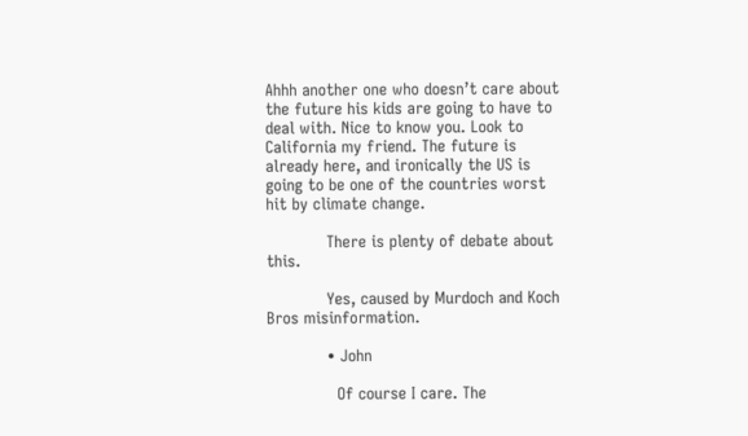Ahhh another one who doesn’t care about the future his kids are going to have to deal with. Nice to know you. Look to California my friend. The future is already here, and ironically the US is going to be one of the countries worst hit by climate change.

            There is plenty of debate about this.

            Yes, caused by Murdoch and Koch Bros misinformation.

            • John

              Of course I care. The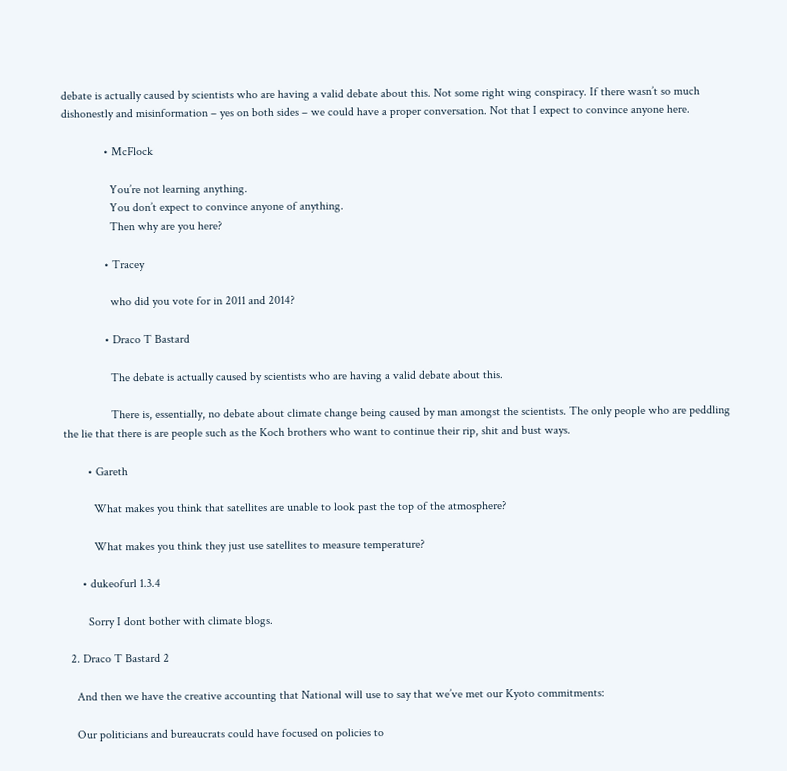debate is actually caused by scientists who are having a valid debate about this. Not some right wing conspiracy. If there wasn’t so much dishonestly and misinformation – yes on both sides – we could have a proper conversation. Not that I expect to convince anyone here.

              • McFlock

                You’re not learning anything.
                You don’t expect to convince anyone of anything.
                Then why are you here?

              • Tracey

                who did you vote for in 2011 and 2014?

              • Draco T Bastard

                The debate is actually caused by scientists who are having a valid debate about this.

                There is, essentially, no debate about climate change being caused by man amongst the scientists. The only people who are peddling the lie that there is are people such as the Koch brothers who want to continue their rip, shit and bust ways.

        • Gareth

          What makes you think that satellites are unable to look past the top of the atmosphere?

          What makes you think they just use satellites to measure temperature?

      • dukeofurl 1.3.4

        Sorry I dont bother with climate blogs.

  2. Draco T Bastard 2

    And then we have the creative accounting that National will use to say that we’ve met our Kyoto commitments:

    Our politicians and bureaucrats could have focused on policies to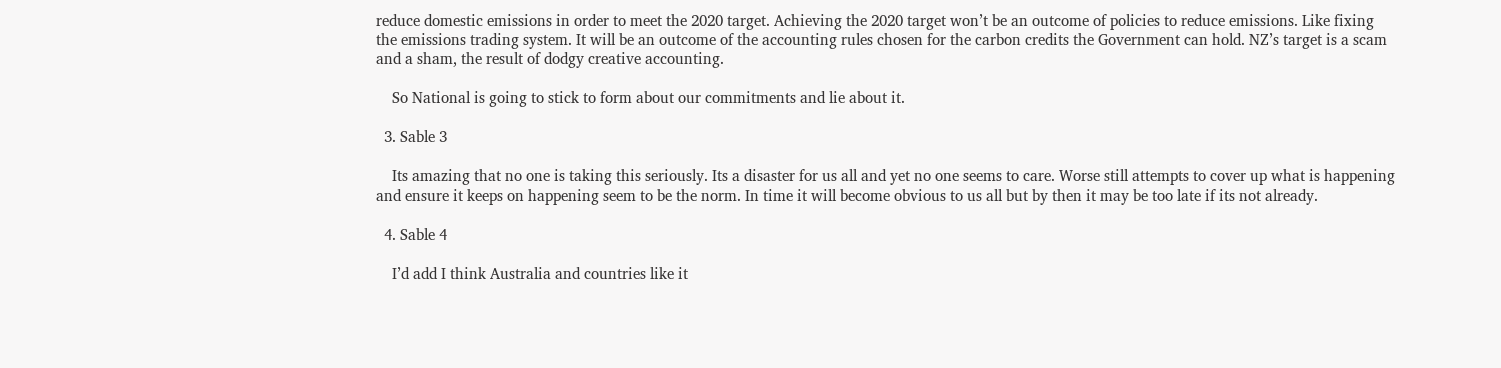reduce domestic emissions in order to meet the 2020 target. Achieving the 2020 target won’t be an outcome of policies to reduce emissions. Like fixing the emissions trading system. It will be an outcome of the accounting rules chosen for the carbon credits the Government can hold. NZ’s target is a scam and a sham, the result of dodgy creative accounting.

    So National is going to stick to form about our commitments and lie about it.

  3. Sable 3

    Its amazing that no one is taking this seriously. Its a disaster for us all and yet no one seems to care. Worse still attempts to cover up what is happening and ensure it keeps on happening seem to be the norm. In time it will become obvious to us all but by then it may be too late if its not already.

  4. Sable 4

    I’d add I think Australia and countries like it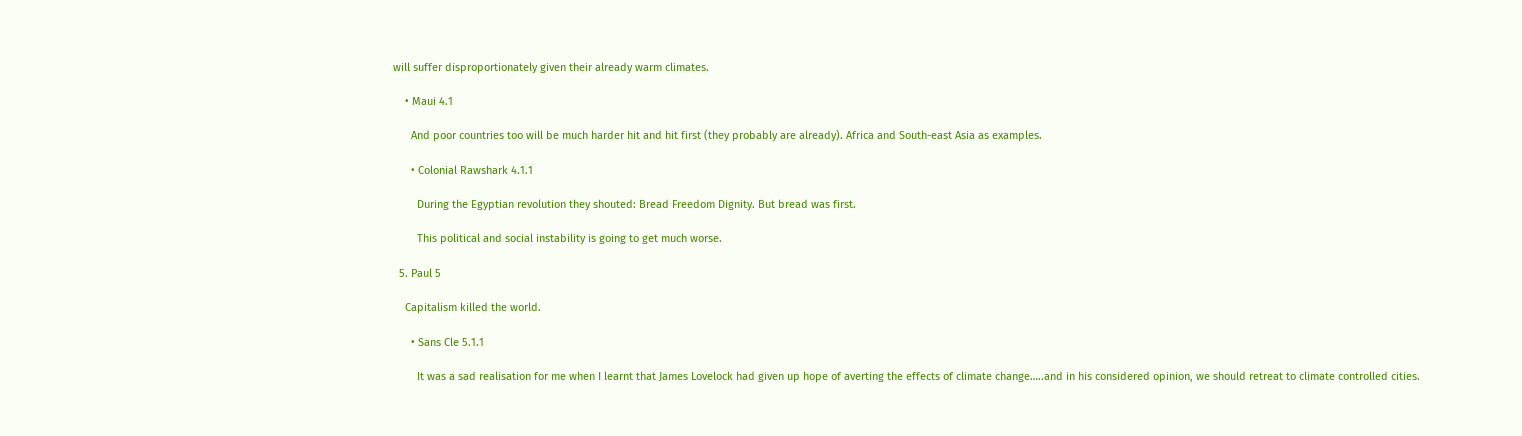will suffer disproportionately given their already warm climates.

    • Maui 4.1

      And poor countries too will be much harder hit and hit first (they probably are already). Africa and South-east Asia as examples.

      • Colonial Rawshark 4.1.1

        During the Egyptian revolution they shouted: Bread Freedom Dignity. But bread was first.

        This political and social instability is going to get much worse.

  5. Paul 5

    Capitalism killed the world.

      • Sans Cle 5.1.1

        It was a sad realisation for me when I learnt that James Lovelock had given up hope of averting the effects of climate change…..and in his considered opinion, we should retreat to climate controlled cities.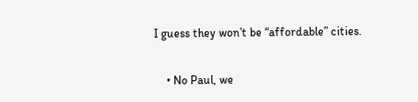I guess they won’t be “affordable” cities.

    • No Paul, we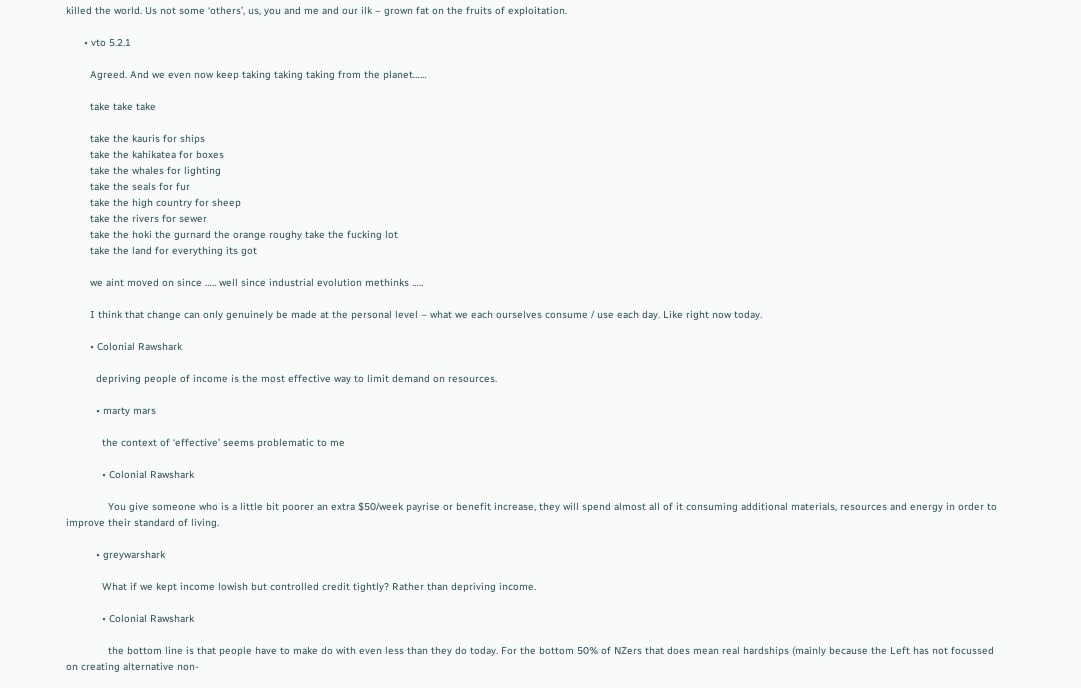killed the world. Us not some ‘others’, us, you and me and our ilk – grown fat on the fruits of exploitation.

      • vto 5.2.1

        Agreed. And we even now keep taking taking taking from the planet……

        take take take

        take the kauris for ships
        take the kahikatea for boxes
        take the whales for lighting
        take the seals for fur
        take the high country for sheep
        take the rivers for sewer
        take the hoki the gurnard the orange roughy take the fucking lot
        take the land for everything its got

        we aint moved on since ….. well since industrial evolution methinks …..

        I think that change can only genuinely be made at the personal level – what we each ourselves consume / use each day. Like right now today.

        • Colonial Rawshark

          depriving people of income is the most effective way to limit demand on resources.

          • marty mars

            the context of ‘effective’ seems problematic to me

            • Colonial Rawshark

              You give someone who is a little bit poorer an extra $50/week payrise or benefit increase, they will spend almost all of it consuming additional materials, resources and energy in order to improve their standard of living.

          • greywarshark

            What if we kept income lowish but controlled credit tightly? Rather than depriving income.

            • Colonial Rawshark

              the bottom line is that people have to make do with even less than they do today. For the bottom 50% of NZers that does mean real hardships (mainly because the Left has not focussed on creating alternative non-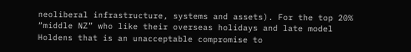neoliberal infrastructure, systems and assets). For the top 20% “middle NZ” who like their overseas holidays and late model Holdens that is an unacceptable compromise to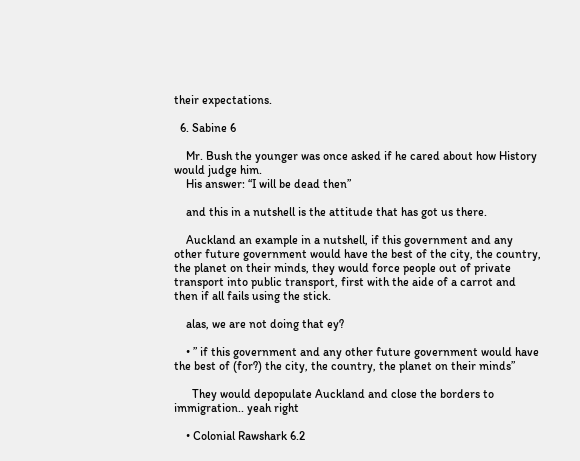their expectations.

  6. Sabine 6

    Mr. Bush the younger was once asked if he cared about how History would judge him.
    His answer: “I will be dead then”

    and this in a nutshell is the attitude that has got us there.

    Auckland an example in a nutshell, if this government and any other future government would have the best of the city, the country, the planet on their minds, they would force people out of private transport into public transport, first with the aide of a carrot and then if all fails using the stick.

    alas, we are not doing that ey?

    • ” if this government and any other future government would have the best of (for?) the city, the country, the planet on their minds”

      They would depopulate Auckland and close the borders to immigration.. yeah right

    • Colonial Rawshark 6.2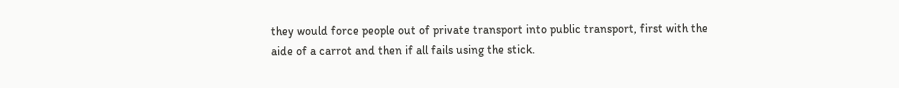they would force people out of private transport into public transport, first with the aide of a carrot and then if all fails using the stick.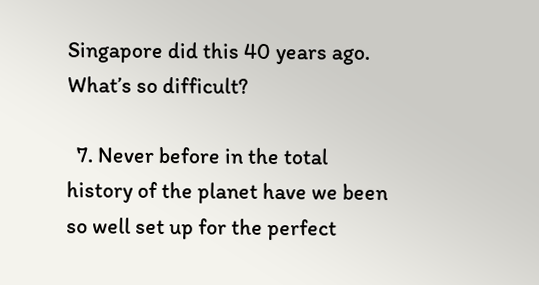Singapore did this 40 years ago. What’s so difficult?

  7. Never before in the total history of the planet have we been so well set up for the perfect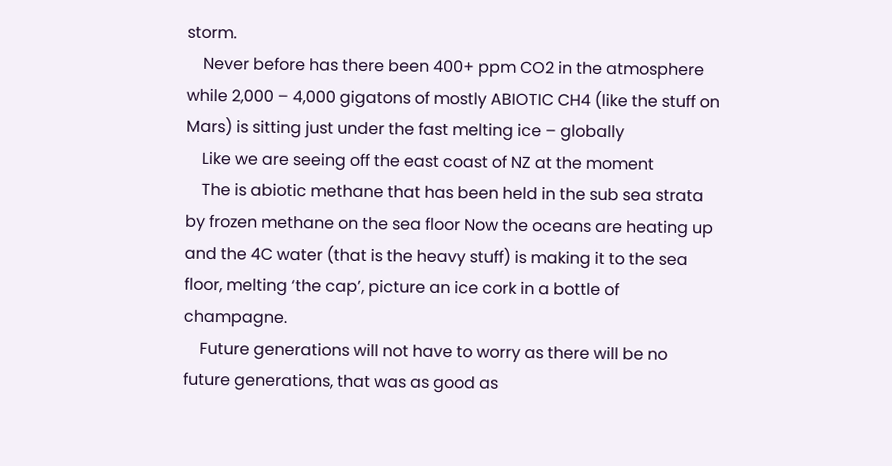storm.
    Never before has there been 400+ ppm CO2 in the atmosphere while 2,000 – 4,000 gigatons of mostly ABIOTIC CH4 (like the stuff on Mars) is sitting just under the fast melting ice – globally
    Like we are seeing off the east coast of NZ at the moment
    The is abiotic methane that has been held in the sub sea strata by frozen methane on the sea floor Now the oceans are heating up and the 4C water (that is the heavy stuff) is making it to the sea floor, melting ‘the cap’, picture an ice cork in a bottle of champagne.
    Future generations will not have to worry as there will be no future generations, that was as good as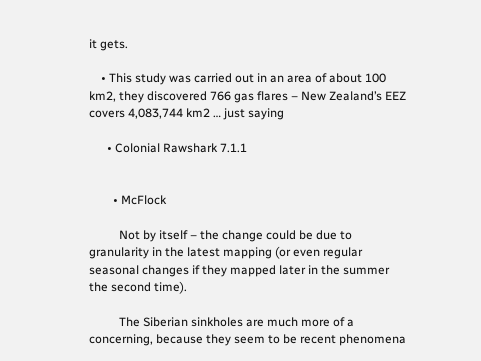it gets.

    • This study was carried out in an area of about 100 km2, they discovered 766 gas flares – New Zealand’s EEZ covers 4,083,744 km2 … just saying

      • Colonial Rawshark 7.1.1


        • McFlock

          Not by itself – the change could be due to granularity in the latest mapping (or even regular seasonal changes if they mapped later in the summer the second time).

          The Siberian sinkholes are much more of a concerning, because they seem to be recent phenomena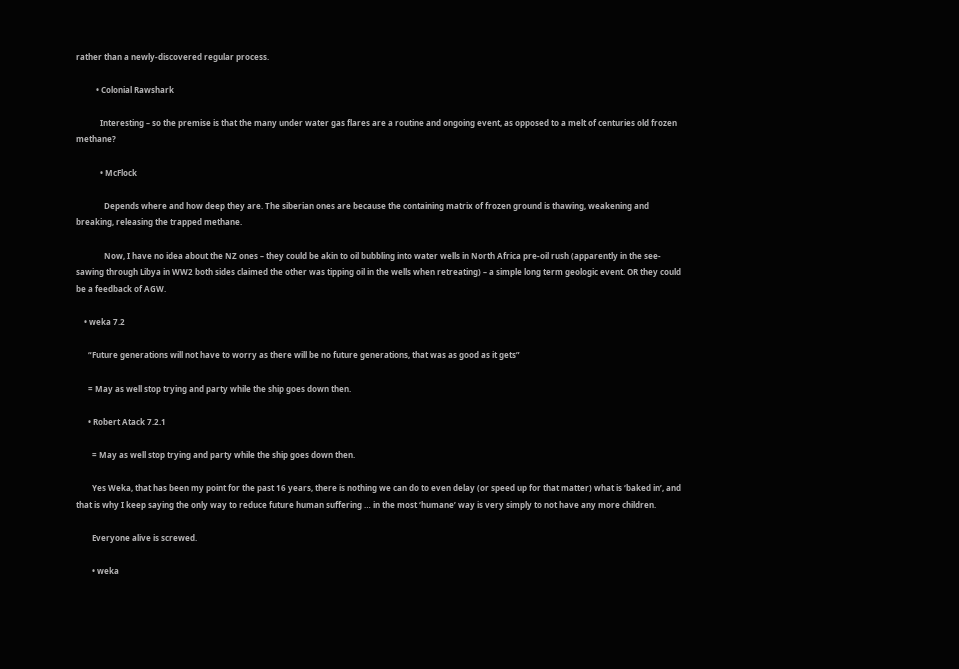rather than a newly-discovered regular process.

          • Colonial Rawshark

            Interesting – so the premise is that the many under water gas flares are a routine and ongoing event, as opposed to a melt of centuries old frozen methane?

            • McFlock

              Depends where and how deep they are. The siberian ones are because the containing matrix of frozen ground is thawing, weakening and breaking, releasing the trapped methane.

              Now, I have no idea about the NZ ones – they could be akin to oil bubbling into water wells in North Africa pre-oil rush (apparently in the see-sawing through Libya in WW2 both sides claimed the other was tipping oil in the wells when retreating) – a simple long term geologic event. OR they could be a feedback of AGW.

    • weka 7.2

      “Future generations will not have to worry as there will be no future generations, that was as good as it gets”

      = May as well stop trying and party while the ship goes down then.

      • Robert Atack 7.2.1

        = May as well stop trying and party while the ship goes down then.

        Yes Weka, that has been my point for the past 16 years, there is nothing we can do to even delay (or speed up for that matter) what is ‘baked in’, and that is why I keep saying the only way to reduce future human suffering … in the most ‘humane’ way is very simply to not have any more children.

        Everyone alive is screwed.

        • weka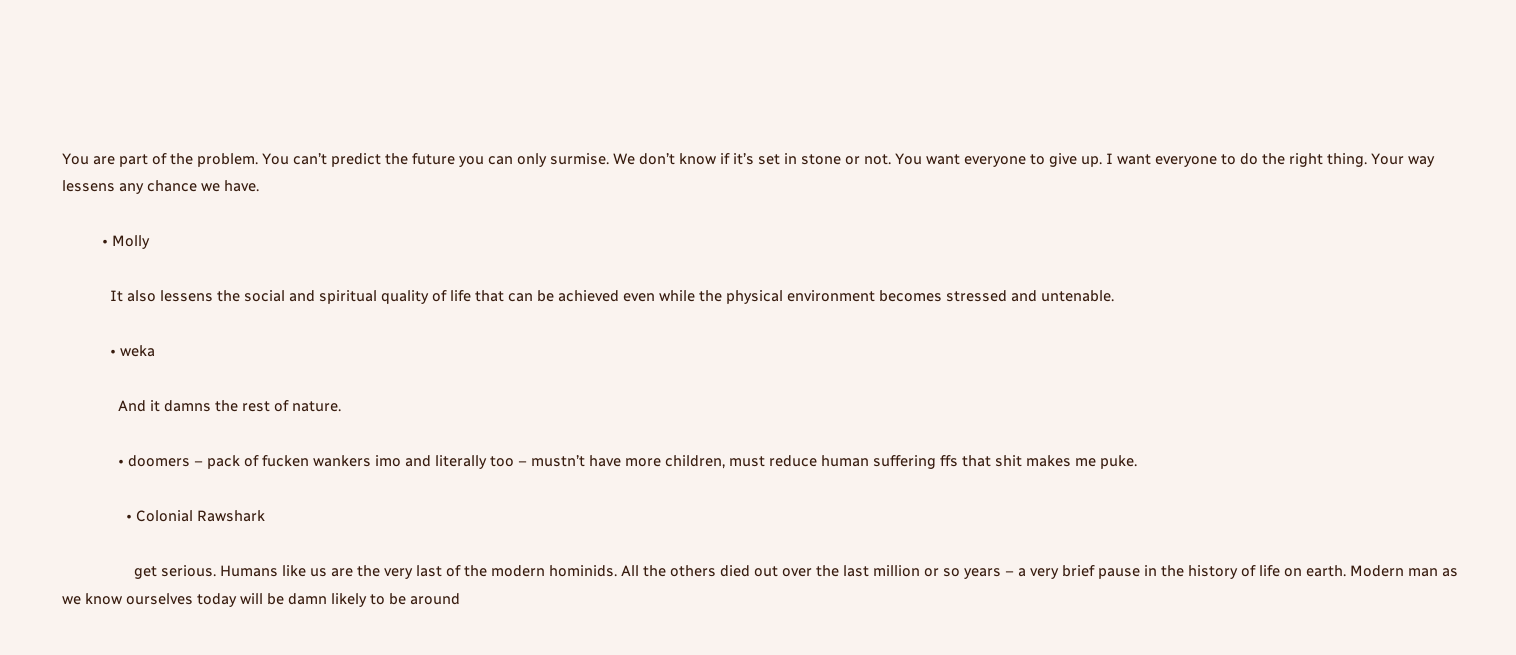You are part of the problem. You can’t predict the future you can only surmise. We don’t know if it’s set in stone or not. You want everyone to give up. I want everyone to do the right thing. Your way lessens any chance we have.

          • Molly

            It also lessens the social and spiritual quality of life that can be achieved even while the physical environment becomes stressed and untenable.

            • weka

              And it damns the rest of nature.

              • doomers – pack of fucken wankers imo and literally too – mustn’t have more children, must reduce human suffering ffs that shit makes me puke.

                • Colonial Rawshark

                  get serious. Humans like us are the very last of the modern hominids. All the others died out over the last million or so years – a very brief pause in the history of life on earth. Modern man as we know ourselves today will be damn likely to be around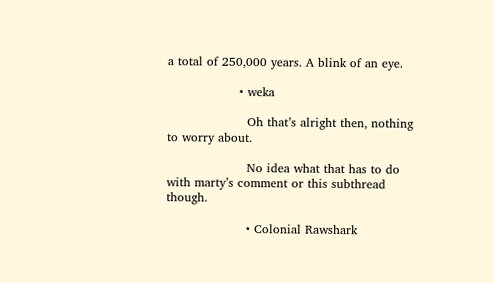a total of 250,000 years. A blink of an eye.

                  • weka

                    Oh that’s alright then, nothing to worry about.

                    No idea what that has to do with marty’s comment or this subthread though.

                    • Colonial Rawshark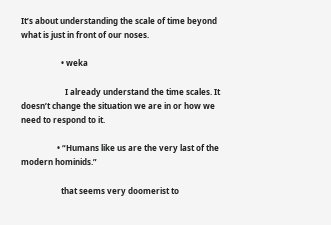It’s about understanding the scale of time beyond what is just in front of our noses.

                    • weka

                      I already understand the time scales. It doesn’t change the situation we are in or how we need to respond to it.

                  • “Humans like us are the very last of the modern hominids.”

                    that seems very doomerist to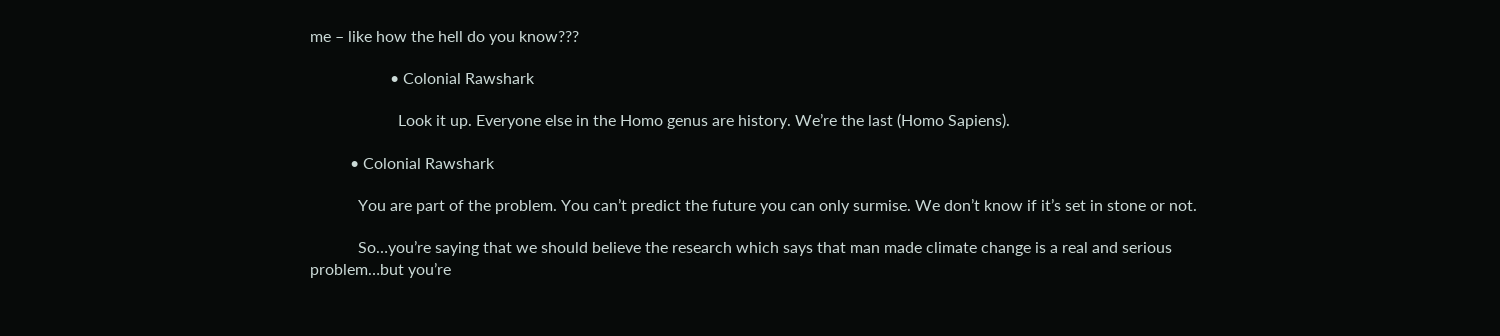me – like how the hell do you know???

                    • Colonial Rawshark

                      Look it up. Everyone else in the Homo genus are history. We’re the last (Homo Sapiens).

          • Colonial Rawshark

            You are part of the problem. You can’t predict the future you can only surmise. We don’t know if it’s set in stone or not.

            So…you’re saying that we should believe the research which says that man made climate change is a real and serious problem…but you’re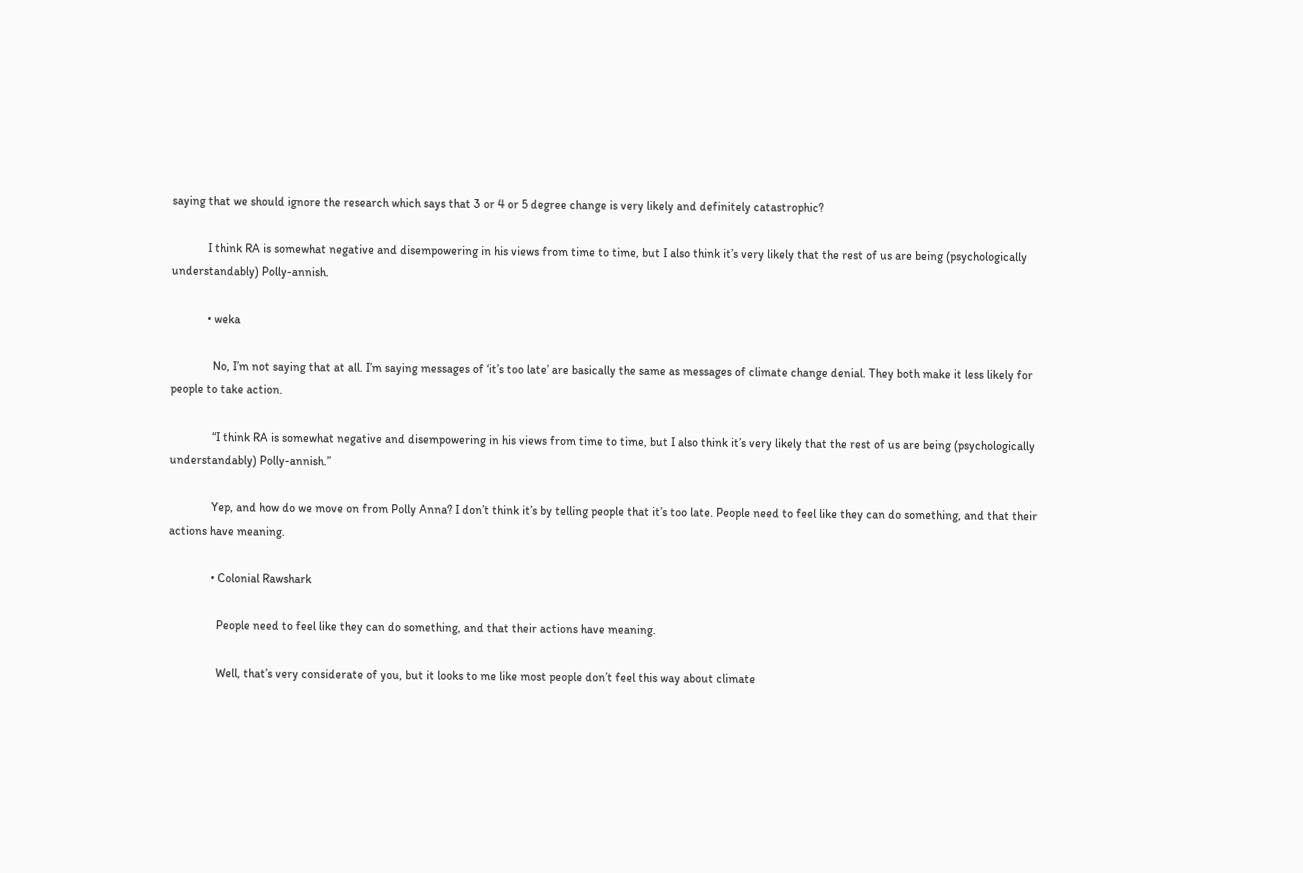saying that we should ignore the research which says that 3 or 4 or 5 degree change is very likely and definitely catastrophic?

            I think RA is somewhat negative and disempowering in his views from time to time, but I also think it’s very likely that the rest of us are being (psychologically understandably) Polly-annish.

            • weka

              No, I’m not saying that at all. I’m saying messages of ‘it’s too late’ are basically the same as messages of climate change denial. They both make it less likely for people to take action.

              “I think RA is somewhat negative and disempowering in his views from time to time, but I also think it’s very likely that the rest of us are being (psychologically understandably) Polly-annish.”

              Yep, and how do we move on from Polly Anna? I don’t think it’s by telling people that it’s too late. People need to feel like they can do something, and that their actions have meaning.

              • Colonial Rawshark

                People need to feel like they can do something, and that their actions have meaning.

                Well, that’s very considerate of you, but it looks to me like most people don’t feel this way about climate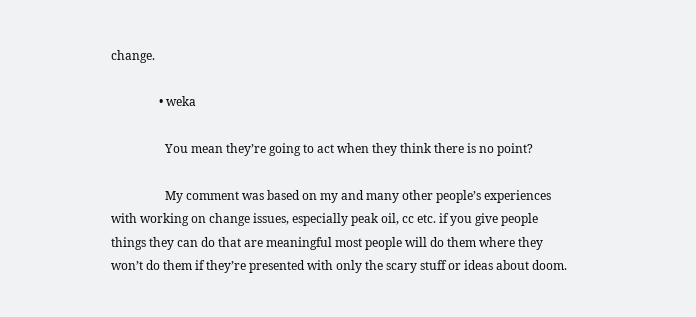change.

                • weka

                  You mean they’re going to act when they think there is no point?

                  My comment was based on my and many other people’s experiences with working on change issues, especially peak oil, cc etc. if you give people things they can do that are meaningful most people will do them where they won’t do them if they’re presented with only the scary stuff or ideas about doom.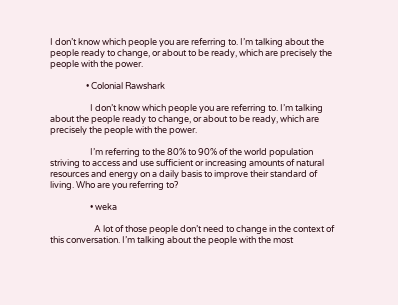I don’t know which people you are referring to. I’m talking about the people ready to change, or about to be ready, which are precisely the people with the power.

                  • Colonial Rawshark

                    I don’t know which people you are referring to. I’m talking about the people ready to change, or about to be ready, which are precisely the people with the power.

                    I’m referring to the 80% to 90% of the world population striving to access and use sufficient or increasing amounts of natural resources and energy on a daily basis to improve their standard of living. Who are you referring to?

                    • weka

                      A lot of those people don’t need to change in the context of this conversation. I’m talking about the people with the most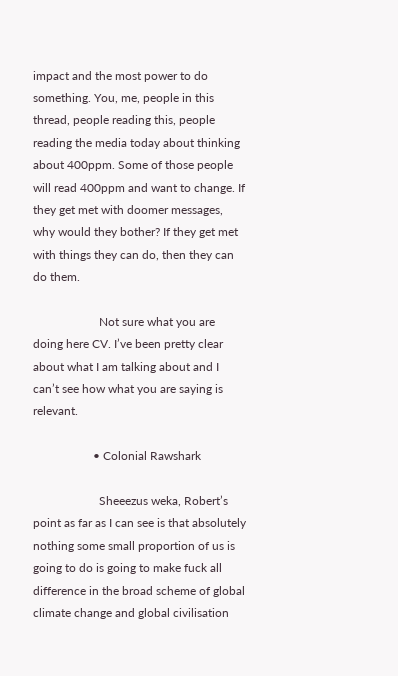impact and the most power to do something. You, me, people in this thread, people reading this, people reading the media today about thinking about 400ppm. Some of those people will read 400ppm and want to change. If they get met with doomer messages, why would they bother? If they get met with things they can do, then they can do them.

                      Not sure what you are doing here CV. I’ve been pretty clear about what I am talking about and I can’t see how what you are saying is relevant.

                    • Colonial Rawshark

                      Sheeezus weka, Robert’s point as far as I can see is that absolutely nothing some small proportion of us is going to do is going to make fuck all difference in the broad scheme of global climate change and global civilisation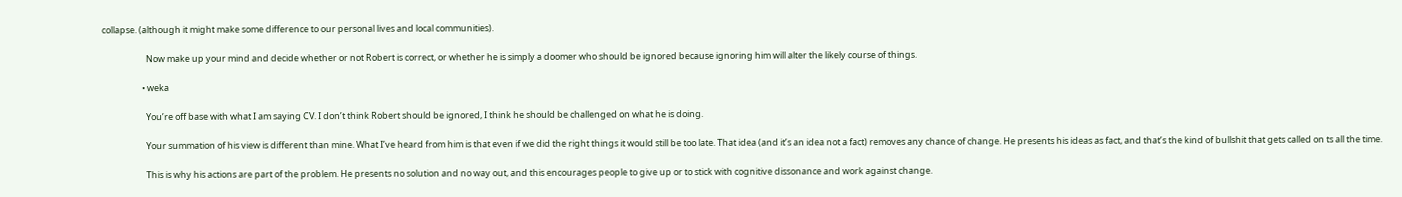collapse. (although it might make some difference to our personal lives and local communities).

                      Now make up your mind and decide whether or not Robert is correct, or whether he is simply a doomer who should be ignored because ignoring him will alter the likely course of things.

                    • weka

                      You’re off base with what I am saying CV. I don’t think Robert should be ignored, I think he should be challenged on what he is doing.

                      Your summation of his view is different than mine. What I’ve heard from him is that even if we did the right things it would still be too late. That idea (and it’s an idea not a fact) removes any chance of change. He presents his ideas as fact, and that’s the kind of bullshit that gets called on ts all the time.

                      This is why his actions are part of the problem. He presents no solution and no way out, and this encourages people to give up or to stick with cognitive dissonance and work against change.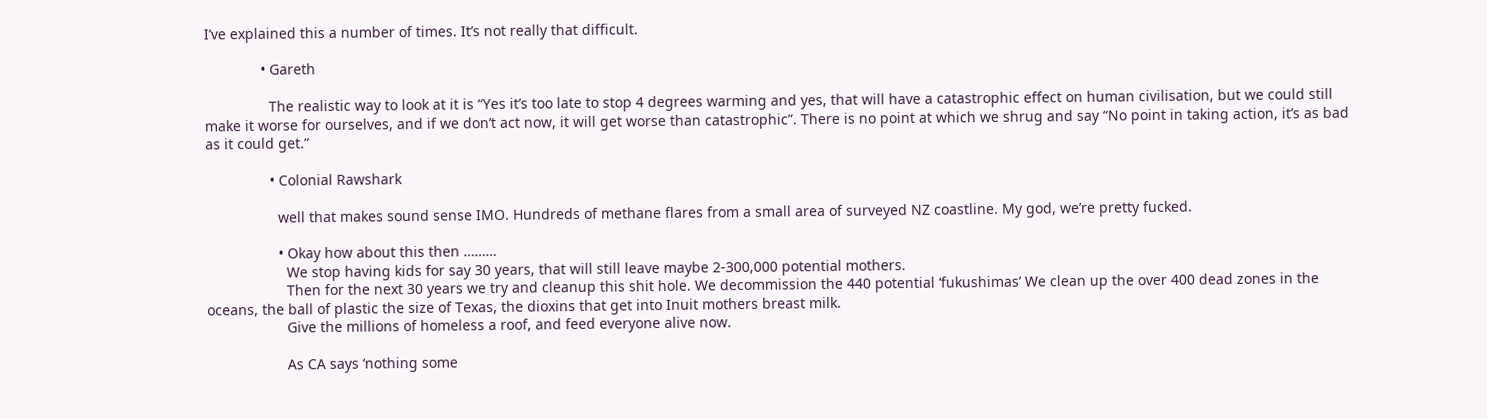I’ve explained this a number of times. It’s not really that difficult.

              • Gareth

                The realistic way to look at it is “Yes it’s too late to stop 4 degrees warming and yes, that will have a catastrophic effect on human civilisation, but we could still make it worse for ourselves, and if we don’t act now, it will get worse than catastrophic”. There is no point at which we shrug and say “No point in taking action, it’s as bad as it could get.”

                • Colonial Rawshark

                  well that makes sound sense IMO. Hundreds of methane flares from a small area of surveyed NZ coastline. My god, we’re pretty fucked.

                  • Okay how about this then ………
                    We stop having kids for say 30 years, that will still leave maybe 2-300,000 potential mothers.
                    Then for the next 30 years we try and cleanup this shit hole. We decommission the 440 potential ‘fukushimas’ We clean up the over 400 dead zones in the oceans, the ball of plastic the size of Texas, the dioxins that get into Inuit mothers breast milk.
                    Give the millions of homeless a roof, and feed everyone alive now.

                    As CA says ‘nothing some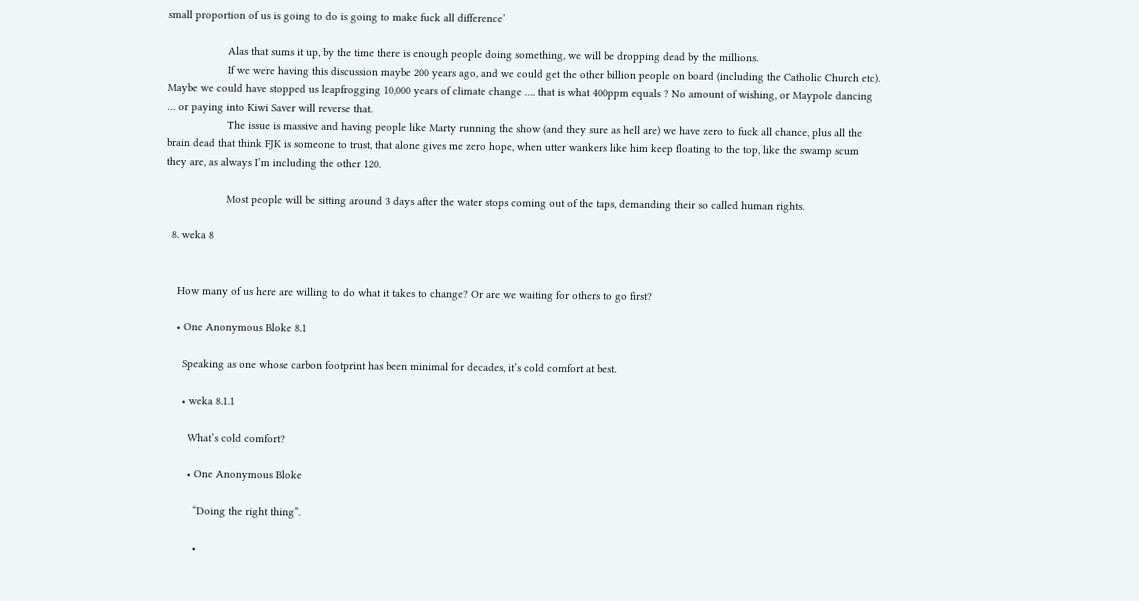small proportion of us is going to do is going to make fuck all difference’

                    Alas that sums it up, by the time there is enough people doing something, we will be dropping dead by the millions.
                    If we were having this discussion maybe 200 years ago, and we could get the other billion people on board (including the Catholic Church etc). Maybe we could have stopped us leapfrogging 10,000 years of climate change …. that is what 400ppm equals ? No amount of wishing, or Maypole dancing … or paying into Kiwi Saver will reverse that.
                    The issue is massive and having people like Marty running the show (and they sure as hell are) we have zero to fuck all chance, plus all the brain dead that think FJK is someone to trust, that alone gives me zero hope, when utter wankers like him keep floating to the top, like the swamp scum they are, as always I’m including the other 120.

                    Most people will be sitting around 3 days after the water stops coming out of the taps, demanding their so called human rights.

  8. weka 8


    How many of us here are willing to do what it takes to change? Or are we waiting for others to go first?

    • One Anonymous Bloke 8.1

      Speaking as one whose carbon footprint has been minimal for decades, it’s cold comfort at best.

      • weka 8.1.1

        What’s cold comfort?

        • One Anonymous Bloke

          “Doing the right thing”.

          •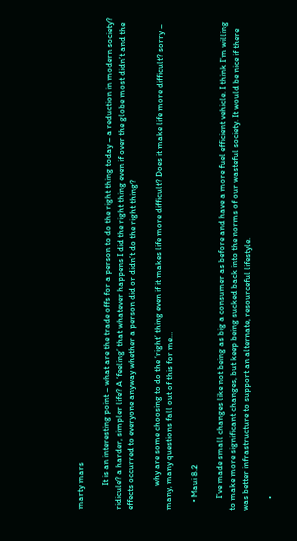marty mars

            It is an interesting point – what are the trade offs for a person to do the right thing today – a reduction in modern society? ridicule? a harder, simpler life? A ‘feeling’ that whatever happens I did the right thing even if over the globe most didn’t and the effects occurred to everyone anyway whether a person did or didn’t do the right thing?

            why are some choosing to do the ‘right’ thing even if it makes life more difficult? Does it make life more difficult? sorry – many, many questions fall out of this for me…

    • Maui 8.2

      I’ve made small changes like not being as big a consumer as before and have a more fuel efficient vehicle. I think I’m willing to make more significant changes, but keep being sucked back into the norms of our wasteful society. It would be nice if there was better infrastructure to support an alternate, resourceful lifestyle.

      •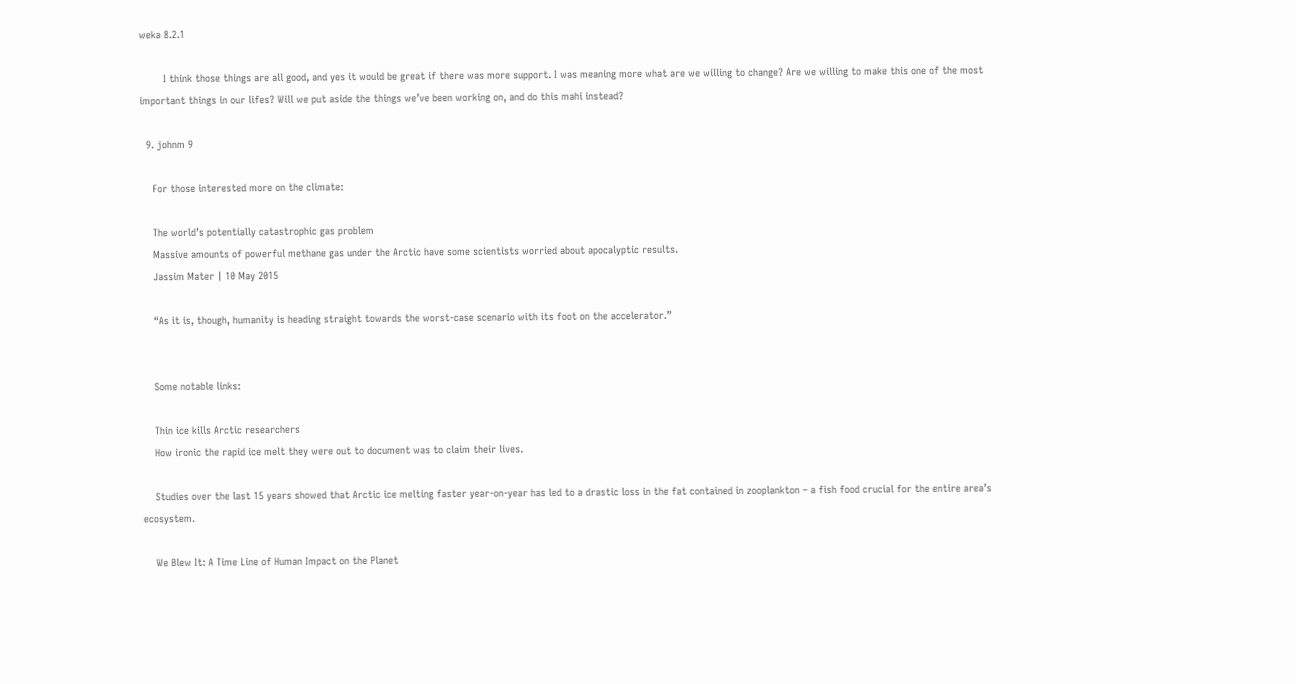weka 8.2.1

        I think those things are all good, and yes it would be great if there was more support. I was meaning more what are we willing to change? Are we willing to make this one of the most important things in our lifes? Will we put aside the things we’ve been working on, and do this mahi instead?

  9. johnm 9

    For those interested more on the climate:

    The world’s potentially catastrophic gas problem
    Massive amounts of powerful methane gas under the Arctic have some scientists worried about apocalyptic results.
    Jassim Mater | 10 May 2015

    “As it is, though, humanity is heading straight towards the worst-case scenario with its foot on the accelerator.”


    Some notable links:

    Thin ice kills Arctic researchers
    How ironic the rapid ice melt they were out to document was to claim their lives.

    Studies over the last 15 years showed that Arctic ice melting faster year-on-year has led to a drastic loss in the fat contained in zooplankton – a fish food crucial for the entire area’s ecosystem.

    We Blew It: A Time Line of Human Impact on the Planet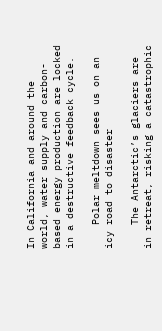In California and around the world, water supply and carbon-based energy production are locked in a destructive feedback cycle.

    Polar meltdown sees us on an icy road to disaster

    The Antarctic’s glaciers are in retreat, risking a catastrophic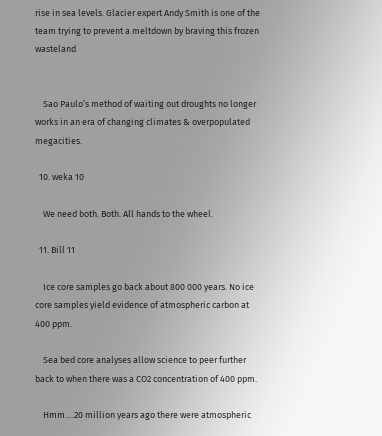rise in sea levels. Glacier expert Andy Smith is one of the team trying to prevent a meltdown by braving this frozen wasteland


    Sao Paulo’s method of waiting out droughts no longer works in an era of changing climates & overpopulated megacities.

  10. weka 10

    We need both. Both. All hands to the wheel.

  11. Bill 11

    Ice core samples go back about 800 000 years. No ice core samples yield evidence of atmospheric carbon at 400 ppm.

    Sea bed core analyses allow science to peer further back to when there was a CO2 concentration of 400 ppm.

    Hmm….20 million years ago there were atmospheric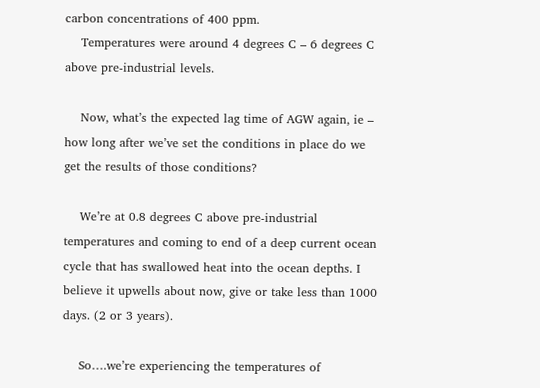carbon concentrations of 400 ppm.
    Temperatures were around 4 degrees C – 6 degrees C above pre-industrial levels.

    Now, what’s the expected lag time of AGW again, ie – how long after we’ve set the conditions in place do we get the results of those conditions?

    We’re at 0.8 degrees C above pre-industrial temperatures and coming to end of a deep current ocean cycle that has swallowed heat into the ocean depths. I believe it upwells about now, give or take less than 1000 days. (2 or 3 years).

    So….we’re experiencing the temperatures of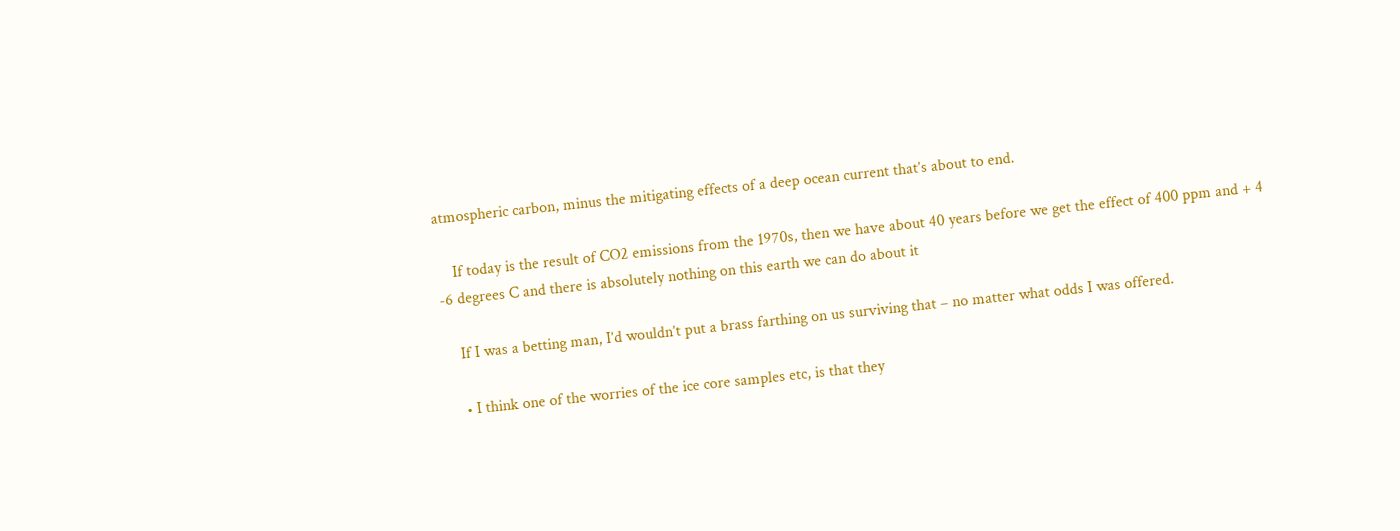atmospheric carbon, minus the mitigating effects of a deep ocean current that’s about to end.

    If today is the result of CO2 emissions from the 1970s, then we have about 40 years before we get the effect of 400 ppm and + 4 -6 degrees C and there is absolutely nothing on this earth we can do about it

    If I was a betting man, I’d wouldn’t put a brass farthing on us surviving that – no matter what odds I was offered.

    • I think one of the worries of the ice core samples etc, is that they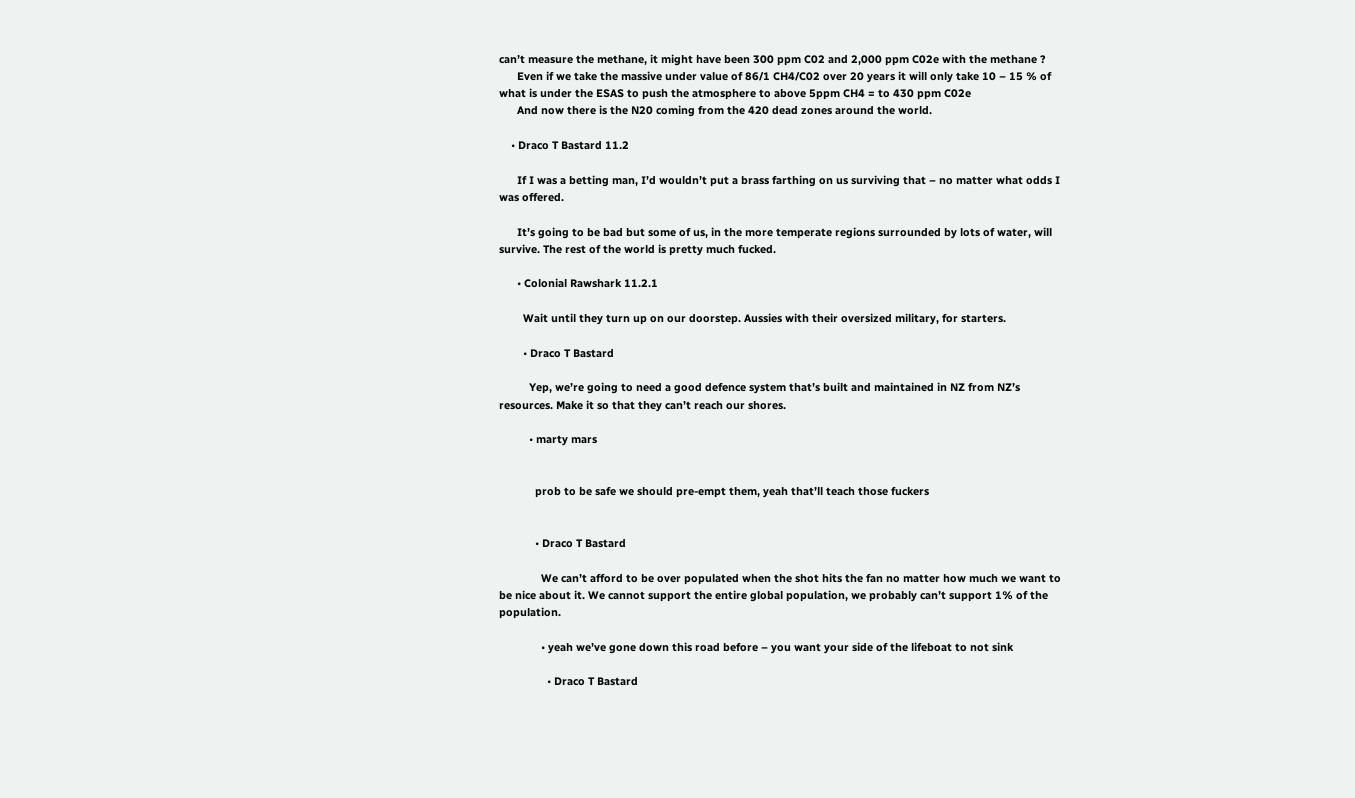can’t measure the methane, it might have been 300 ppm C02 and 2,000 ppm C02e with the methane ?
      Even if we take the massive under value of 86/1 CH4/C02 over 20 years it will only take 10 – 15 % of what is under the ESAS to push the atmosphere to above 5ppm CH4 = to 430 ppm C02e
      And now there is the N20 coming from the 420 dead zones around the world.

    • Draco T Bastard 11.2

      If I was a betting man, I’d wouldn’t put a brass farthing on us surviving that – no matter what odds I was offered.

      It’s going to be bad but some of us, in the more temperate regions surrounded by lots of water, will survive. The rest of the world is pretty much fucked.

      • Colonial Rawshark 11.2.1

        Wait until they turn up on our doorstep. Aussies with their oversized military, for starters.

        • Draco T Bastard

          Yep, we’re going to need a good defence system that’s built and maintained in NZ from NZ’s resources. Make it so that they can’t reach our shores.

          • marty mars


            prob to be safe we should pre-empt them, yeah that’ll teach those fuckers


            • Draco T Bastard

              We can’t afford to be over populated when the shot hits the fan no matter how much we want to be nice about it. We cannot support the entire global population, we probably can’t support 1% of the population.

              • yeah we’ve gone down this road before – you want your side of the lifeboat to not sink

                • Draco T Bastard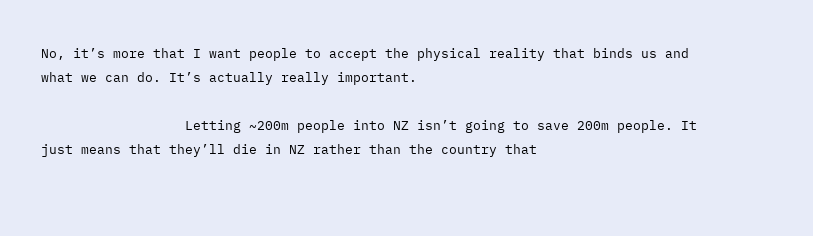No, it’s more that I want people to accept the physical reality that binds us and what we can do. It’s actually really important.

                  Letting ~200m people into NZ isn’t going to save 200m people. It just means that they’ll die in NZ rather than the country that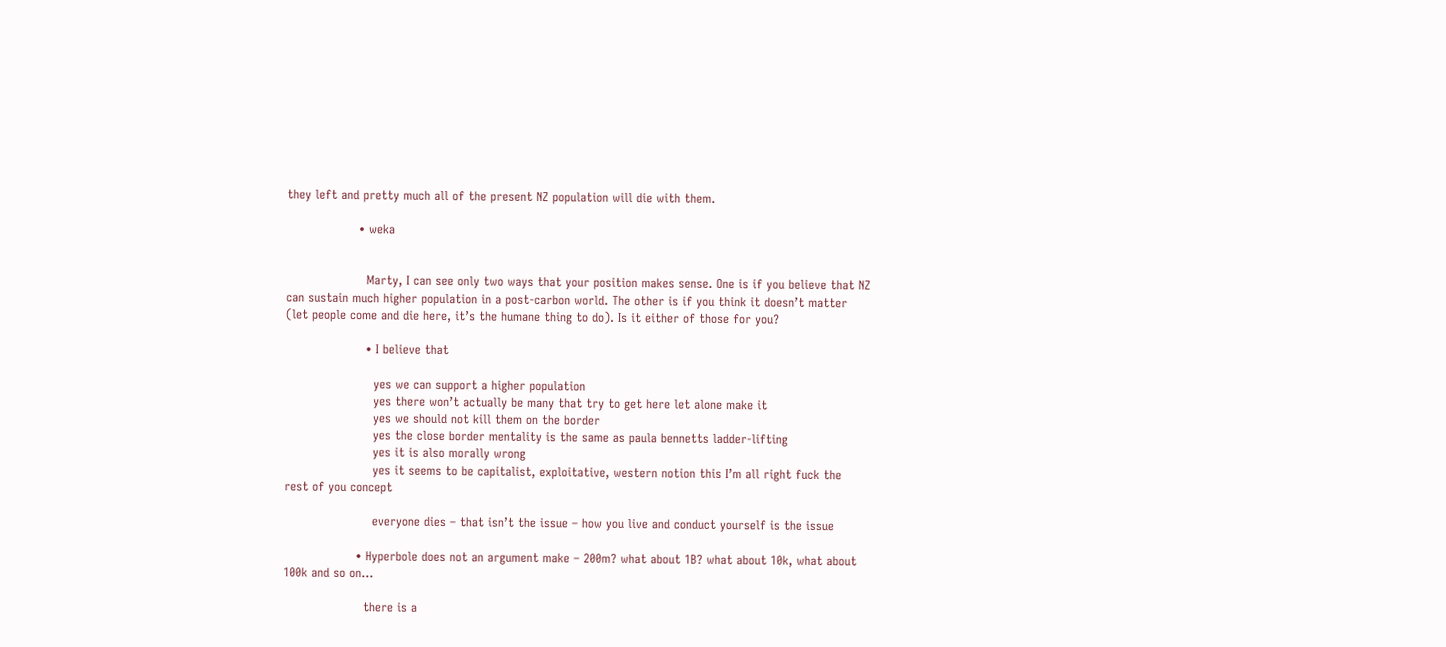they left and pretty much all of the present NZ population will die with them.

                  • weka


                    Marty, I can see only two ways that your position makes sense. One is if you believe that NZ can sustain much higher population in a post-carbon world. The other is if you think it doesn’t matter (let people come and die here, it’s the humane thing to do). Is it either of those for you?

                    • I believe that

                      yes we can support a higher population
                      yes there won’t actually be many that try to get here let alone make it
                      yes we should not kill them on the border
                      yes the close border mentality is the same as paula bennetts ladder-lifting
                      yes it is also morally wrong
                      yes it seems to be capitalist, exploitative, western notion this I’m all right fuck the rest of you concept

                      everyone dies – that isn’t the issue – how you live and conduct yourself is the issue

                  • Hyperbole does not an argument make – 200m? what about 1B? what about 10k, what about 100k and so on…

                    there is a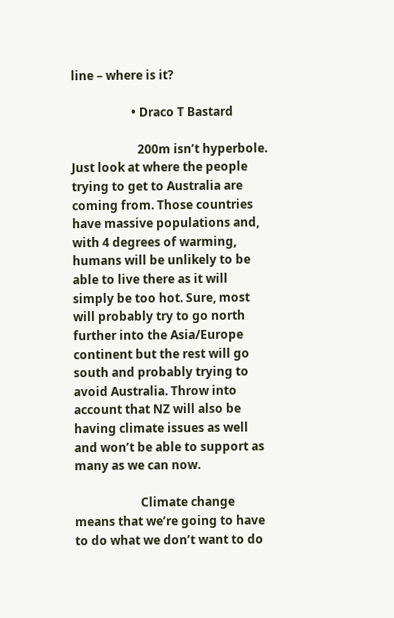line – where is it?

                    • Draco T Bastard

                      200m isn’t hyperbole. Just look at where the people trying to get to Australia are coming from. Those countries have massive populations and, with 4 degrees of warming, humans will be unlikely to be able to live there as it will simply be too hot. Sure, most will probably try to go north further into the Asia/Europe continent but the rest will go south and probably trying to avoid Australia. Throw into account that NZ will also be having climate issues as well and won’t be able to support as many as we can now.

                      Climate change means that we’re going to have to do what we don’t want to do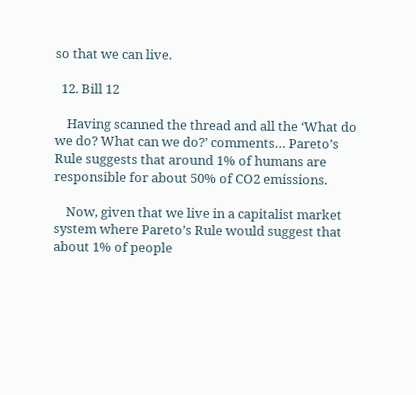so that we can live.

  12. Bill 12

    Having scanned the thread and all the ‘What do we do? What can we do?’ comments… Pareto’s Rule suggests that around 1% of humans are responsible for about 50% of CO2 emissions.

    Now, given that we live in a capitalist market system where Pareto’s Rule would suggest that about 1% of people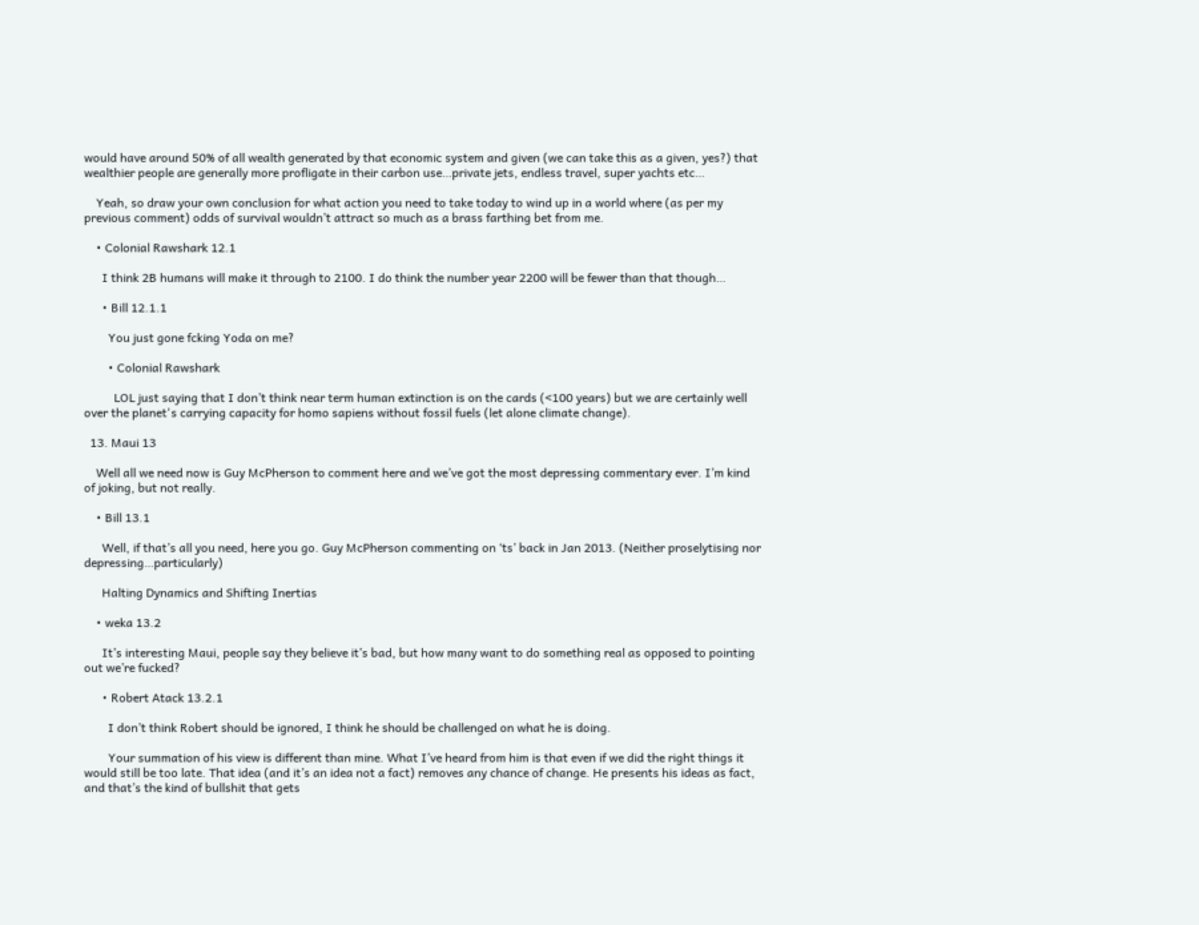would have around 50% of all wealth generated by that economic system and given (we can take this as a given, yes?) that wealthier people are generally more profligate in their carbon use…private jets, endless travel, super yachts etc…

    Yeah, so draw your own conclusion for what action you need to take today to wind up in a world where (as per my previous comment) odds of survival wouldn’t attract so much as a brass farthing bet from me.

    • Colonial Rawshark 12.1

      I think 2B humans will make it through to 2100. I do think the number year 2200 will be fewer than that though…

      • Bill 12.1.1

        You just gone fcking Yoda on me?

        • Colonial Rawshark

          LOL just saying that I don’t think near term human extinction is on the cards (<100 years) but we are certainly well over the planet's carrying capacity for homo sapiens without fossil fuels (let alone climate change).

  13. Maui 13

    Well all we need now is Guy McPherson to comment here and we’ve got the most depressing commentary ever. I’m kind of joking, but not really.

    • Bill 13.1

      Well, if that’s all you need, here you go. Guy McPherson commenting on ‘ts’ back in Jan 2013. (Neither proselytising nor depressing…particularly)

      Halting Dynamics and Shifting Inertias

    • weka 13.2

      It’s interesting Maui, people say they believe it’s bad, but how many want to do something real as opposed to pointing out we’re fucked?

      • Robert Atack 13.2.1

        I don’t think Robert should be ignored, I think he should be challenged on what he is doing.

        Your summation of his view is different than mine. What I’ve heard from him is that even if we did the right things it would still be too late. That idea (and it’s an idea not a fact) removes any chance of change. He presents his ideas as fact, and that’s the kind of bullshit that gets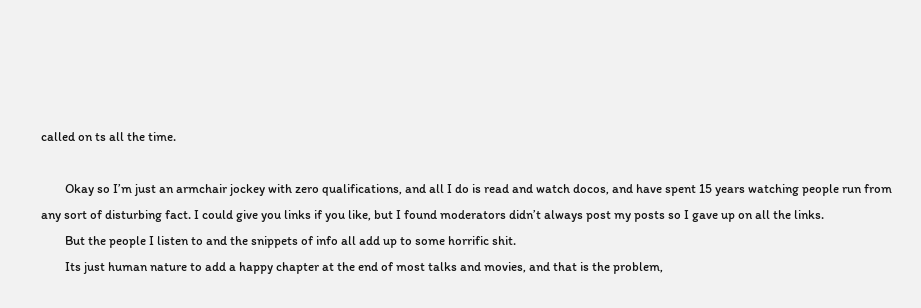called on ts all the time.

        Okay so I’m just an armchair jockey with zero qualifications, and all I do is read and watch docos, and have spent 15 years watching people run from any sort of disturbing fact. I could give you links if you like, but I found moderators didn’t always post my posts so I gave up on all the links.
        But the people I listen to and the snippets of info all add up to some horrific shit.
        Its just human nature to add a happy chapter at the end of most talks and movies, and that is the problem,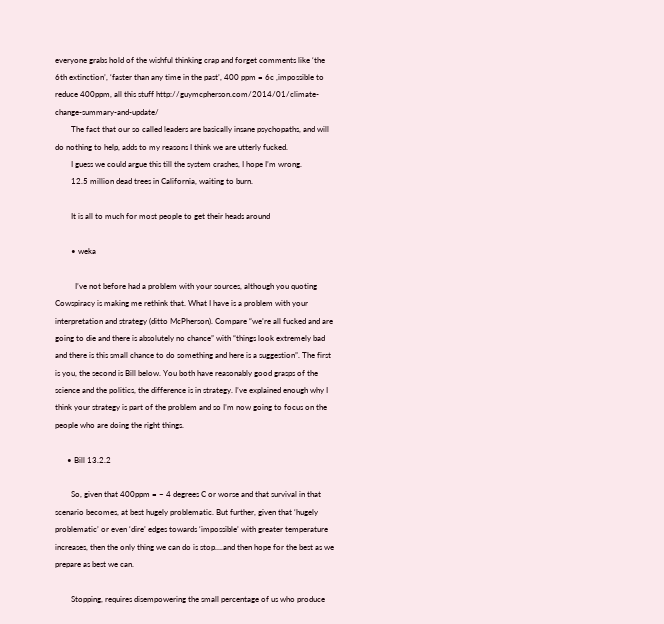everyone grabs hold of the wishful thinking crap and forget comments like ‘the 6th extinction’, ‘faster than any time in the past’, 400 ppm = 6c ,impossible to reduce 400ppm, all this stuff http://guymcpherson.com/2014/01/climate-change-summary-and-update/
        The fact that our so called leaders are basically insane psychopaths, and will do nothing to help, adds to my reasons I think we are utterly fucked.
        I guess we could argue this till the system crashes, I hope I’m wrong.
        12.5 million dead trees in California, waiting to burn.

        It is all to much for most people to get their heads around

        • weka

          I’ve not before had a problem with your sources, although you quoting Cowspiracy is making me rethink that. What I have is a problem with your interpretation and strategy (ditto McPherson). Compare “we’re all fucked and are going to die and there is absolutely no chance” with “things look extremely bad and there is this small chance to do something and here is a suggestion”. The first is you, the second is Bill below. You both have reasonably good grasps of the science and the politics, the difference is in strategy. I’ve explained enough why I think your strategy is part of the problem and so I’m now going to focus on the people who are doing the right things.

      • Bill 13.2.2

        So, given that 400ppm = ~ 4 degrees C or worse and that survival in that scenario becomes, at best hugely problematic. But further, given that ‘hugely problematic’ or even ‘dire’ edges towards ‘impossible’ with greater temperature increases, then the only thing we can do is stop….and then hope for the best as we prepare as best we can.

        Stopping, requires disempowering the small percentage of us who produce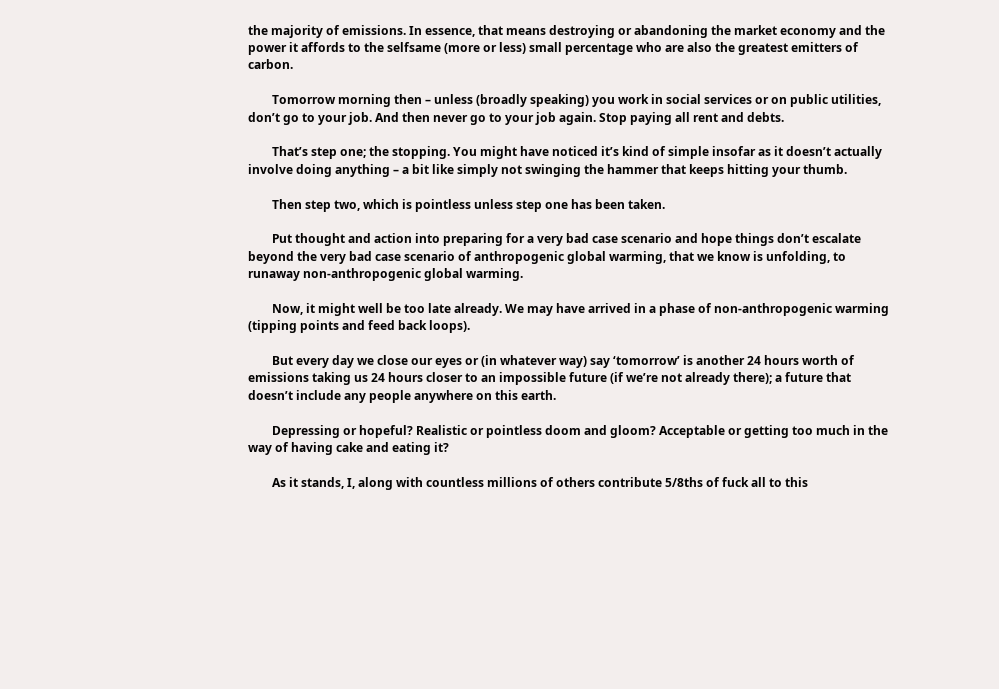the majority of emissions. In essence, that means destroying or abandoning the market economy and the power it affords to the selfsame (more or less) small percentage who are also the greatest emitters of carbon.

        Tomorrow morning then – unless (broadly speaking) you work in social services or on public utilities, don’t go to your job. And then never go to your job again. Stop paying all rent and debts.

        That’s step one; the stopping. You might have noticed it’s kind of simple insofar as it doesn’t actually involve doing anything – a bit like simply not swinging the hammer that keeps hitting your thumb.

        Then step two, which is pointless unless step one has been taken.

        Put thought and action into preparing for a very bad case scenario and hope things don’t escalate beyond the very bad case scenario of anthropogenic global warming, that we know is unfolding, to runaway non-anthropogenic global warming.

        Now, it might well be too late already. We may have arrived in a phase of non-anthropogenic warming (tipping points and feed back loops).

        But every day we close our eyes or (in whatever way) say ‘tomorrow’ is another 24 hours worth of emissions taking us 24 hours closer to an impossible future (if we’re not already there); a future that doesn’t include any people anywhere on this earth.

        Depressing or hopeful? Realistic or pointless doom and gloom? Acceptable or getting too much in the way of having cake and eating it?

        As it stands, I, along with countless millions of others contribute 5/8ths of fuck all to this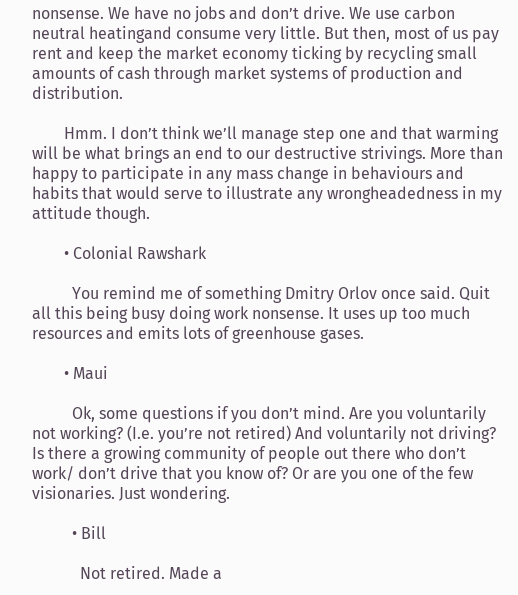nonsense. We have no jobs and don’t drive. We use carbon neutral heatingand consume very little. But then, most of us pay rent and keep the market economy ticking by recycling small amounts of cash through market systems of production and distribution.

        Hmm. I don’t think we’ll manage step one and that warming will be what brings an end to our destructive strivings. More than happy to participate in any mass change in behaviours and habits that would serve to illustrate any wrongheadedness in my attitude though.

        • Colonial Rawshark

          You remind me of something Dmitry Orlov once said. Quit all this being busy doing work nonsense. It uses up too much resources and emits lots of greenhouse gases.

        • Maui

          Ok, some questions if you don’t mind. Are you voluntarily not working? (I.e. you’re not retired) And voluntarily not driving? Is there a growing community of people out there who don’t work/ don’t drive that you know of? Or are you one of the few visionaries. Just wondering.

          • Bill

            Not retired. Made a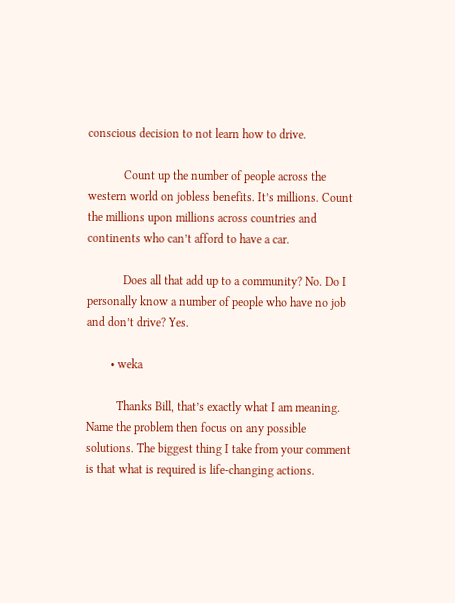conscious decision to not learn how to drive.

            Count up the number of people across the western world on jobless benefits. It’s millions. Count the millions upon millions across countries and continents who can’t afford to have a car.

            Does all that add up to a community? No. Do I personally know a number of people who have no job and don’t drive? Yes.

        • weka

          Thanks Bill, that’s exactly what I am meaning. Name the problem then focus on any possible solutions. The biggest thing I take from your comment is that what is required is life-changing actions.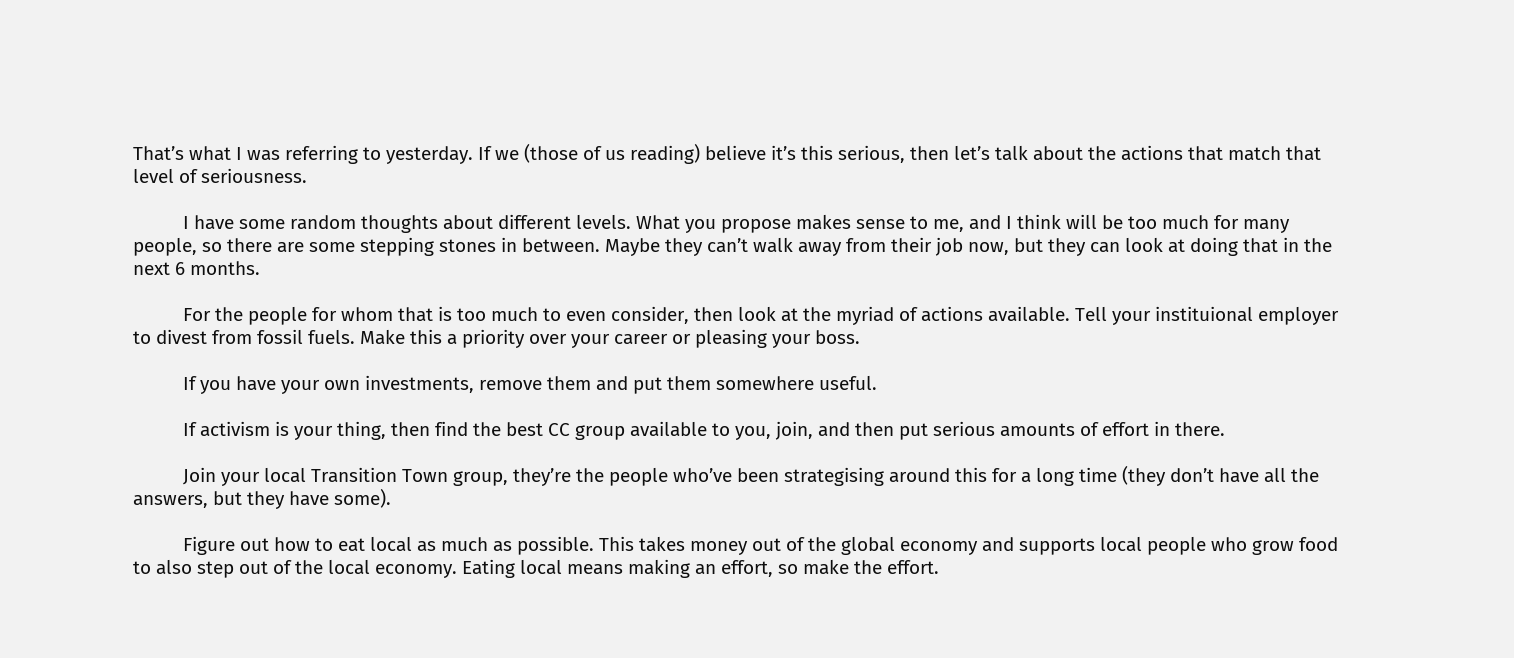That’s what I was referring to yesterday. If we (those of us reading) believe it’s this serious, then let’s talk about the actions that match that level of seriousness.

          I have some random thoughts about different levels. What you propose makes sense to me, and I think will be too much for many people, so there are some stepping stones in between. Maybe they can’t walk away from their job now, but they can look at doing that in the next 6 months.

          For the people for whom that is too much to even consider, then look at the myriad of actions available. Tell your instituional employer to divest from fossil fuels. Make this a priority over your career or pleasing your boss.

          If you have your own investments, remove them and put them somewhere useful.

          If activism is your thing, then find the best CC group available to you, join, and then put serious amounts of effort in there.

          Join your local Transition Town group, they’re the people who’ve been strategising around this for a long time (they don’t have all the answers, but they have some).

          Figure out how to eat local as much as possible. This takes money out of the global economy and supports local people who grow food to also step out of the local economy. Eating local means making an effort, so make the effort.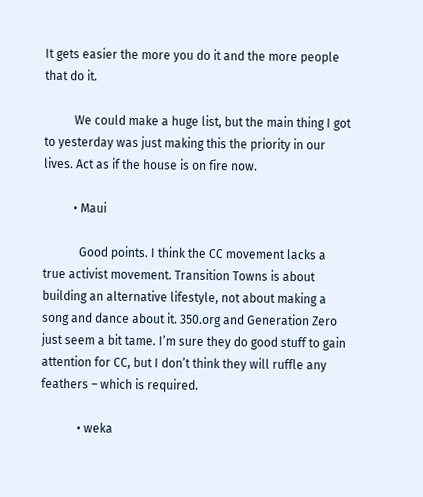It gets easier the more you do it and the more people that do it.

          We could make a huge list, but the main thing I got to yesterday was just making this the priority in our lives. Act as if the house is on fire now.

          • Maui

            Good points. I think the CC movement lacks a true activist movement. Transition Towns is about building an alternative lifestyle, not about making a song and dance about it. 350.org and Generation Zero just seem a bit tame. I’m sure they do good stuff to gain attention for CC, but I don’t think they will ruffle any feathers – which is required.

            • weka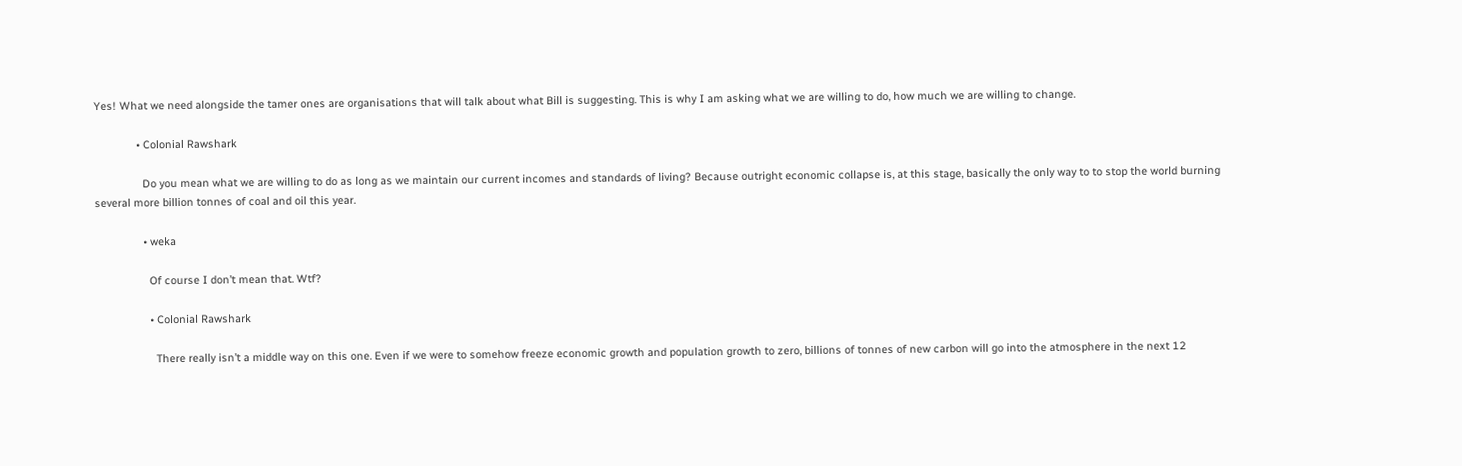Yes! What we need alongside the tamer ones are organisations that will talk about what Bill is suggesting. This is why I am asking what we are willing to do, how much we are willing to change.

              • Colonial Rawshark

                Do you mean what we are willing to do as long as we maintain our current incomes and standards of living? Because outright economic collapse is, at this stage, basically the only way to to stop the world burning several more billion tonnes of coal and oil this year.

                • weka

                  Of course I don’t mean that. Wtf?

                  • Colonial Rawshark

                    There really isn’t a middle way on this one. Even if we were to somehow freeze economic growth and population growth to zero, billions of tonnes of new carbon will go into the atmosphere in the next 12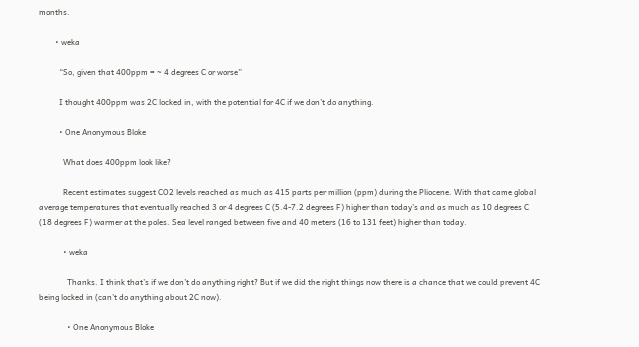months.

        • weka

          “So, given that 400ppm = ~ 4 degrees C or worse”

          I thought 400ppm was 2C locked in, with the potential for 4C if we don’t do anything.

          • One Anonymous Bloke

            What does 400ppm look like?

            Recent estimates suggest CO2 levels reached as much as 415 parts per million (ppm) during the Pliocene. With that came global average temperatures that eventually reached 3 or 4 degrees C (5.4-7.2 degrees F) higher than today’s and as much as 10 degrees C (18 degrees F) warmer at the poles. Sea level ranged between five and 40 meters (16 to 131 feet) higher than today.

            • weka

              Thanks. I think that’s if we don’t do anything right? But if we did the right things now there is a chance that we could prevent 4C being locked in (can’t do anything about 2C now).

              • One Anonymous Bloke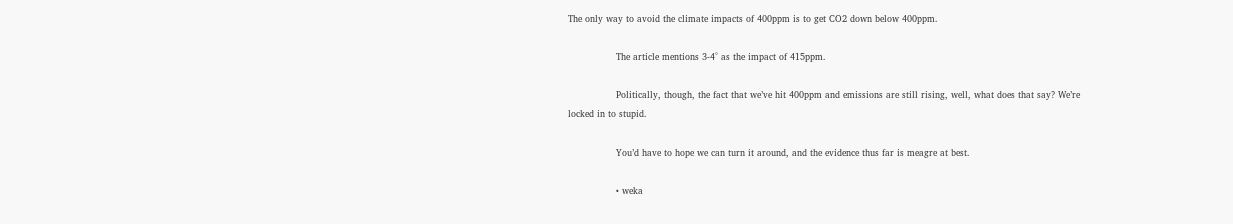The only way to avoid the climate impacts of 400ppm is to get CO2 down below 400ppm.

                The article mentions 3-4° as the impact of 415ppm.

                Politically, though, the fact that we’ve hit 400ppm and emissions are still rising, well, what does that say? We’re locked in to stupid.

                You’d have to hope we can turn it around, and the evidence thus far is meagre at best.

                • weka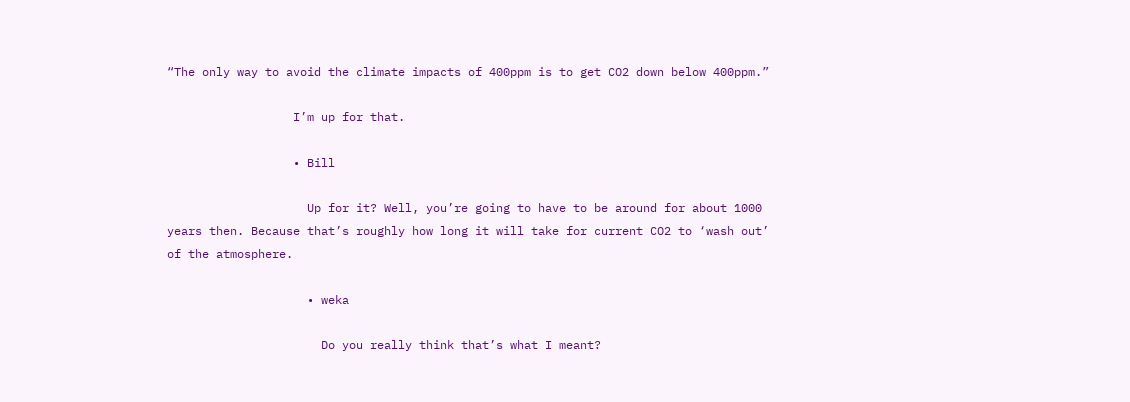“The only way to avoid the climate impacts of 400ppm is to get CO2 down below 400ppm.”

                  I’m up for that.

                  • Bill

                    Up for it? Well, you’re going to have to be around for about 1000 years then. Because that’s roughly how long it will take for current CO2 to ‘wash out’ of the atmosphere.

                    • weka

                      Do you really think that’s what I meant?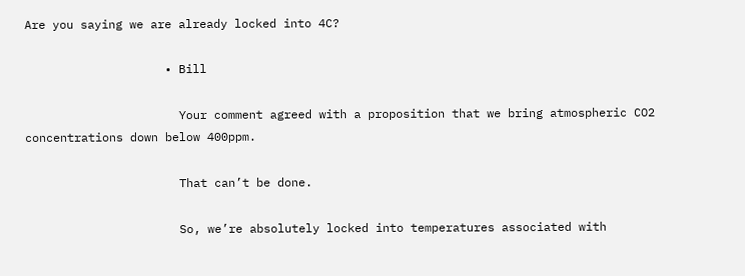Are you saying we are already locked into 4C?

                    • Bill

                      Your comment agreed with a proposition that we bring atmospheric CO2 concentrations down below 400ppm.

                      That can’t be done.

                      So, we’re absolutely locked into temperatures associated with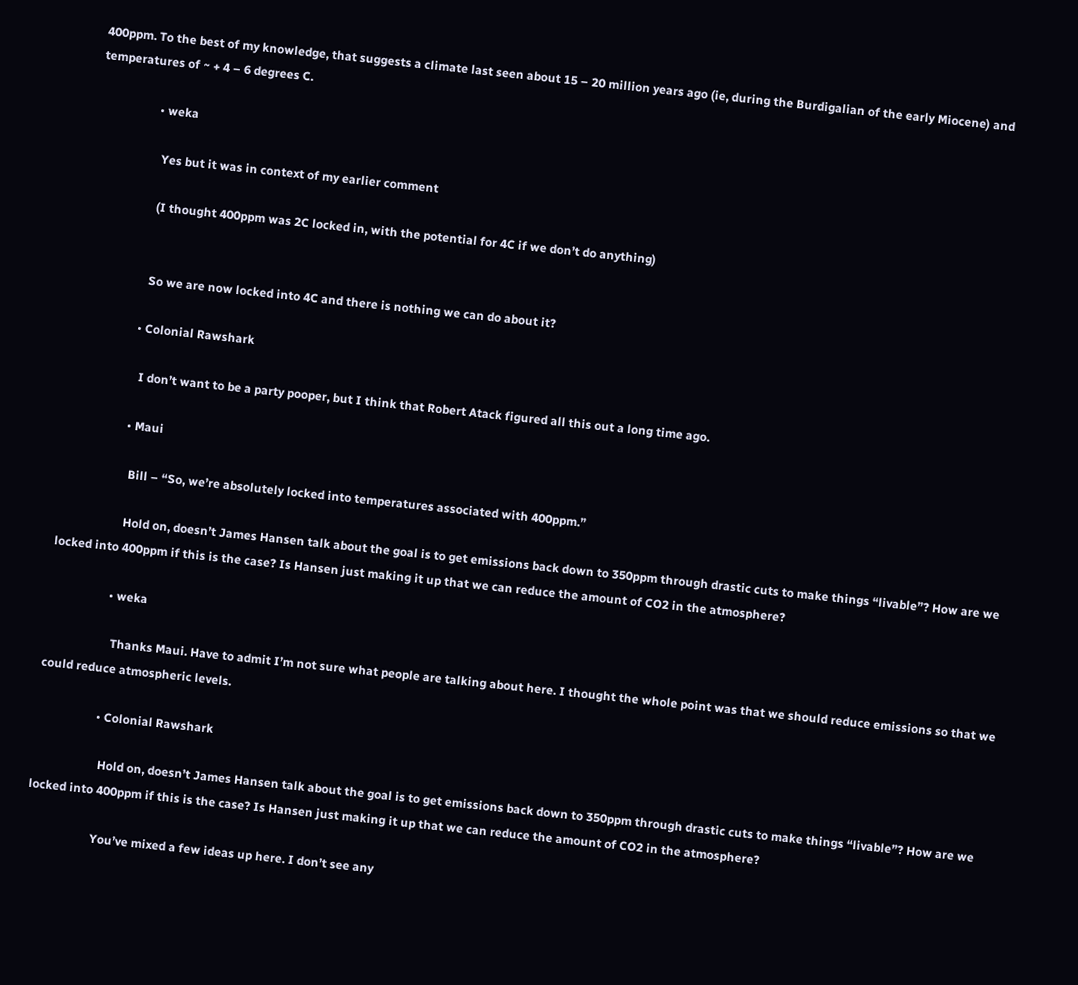400ppm. To the best of my knowledge, that suggests a climate last seen about 15 – 20 million years ago (ie, during the Burdigalian of the early Miocene) and temperatures of ~ + 4 – 6 degrees C.

                    • weka

                      Yes but it was in context of my earlier comment

                      (I thought 400ppm was 2C locked in, with the potential for 4C if we don’t do anything)


                      So we are now locked into 4C and there is nothing we can do about it?

                    • Colonial Rawshark

                      I don’t want to be a party pooper, but I think that Robert Atack figured all this out a long time ago.

                    • Maui

                      Bill – “So, we’re absolutely locked into temperatures associated with 400ppm.”

                      Hold on, doesn’t James Hansen talk about the goal is to get emissions back down to 350ppm through drastic cuts to make things “livable”? How are we locked into 400ppm if this is the case? Is Hansen just making it up that we can reduce the amount of CO2 in the atmosphere?

                    • weka

                      Thanks Maui. Have to admit I’m not sure what people are talking about here. I thought the whole point was that we should reduce emissions so that we could reduce atmospheric levels.

                    • Colonial Rawshark

                      Hold on, doesn’t James Hansen talk about the goal is to get emissions back down to 350ppm through drastic cuts to make things “livable”? How are we locked into 400ppm if this is the case? Is Hansen just making it up that we can reduce the amount of CO2 in the atmosphere?

                      You’ve mixed a few ideas up here. I don’t see any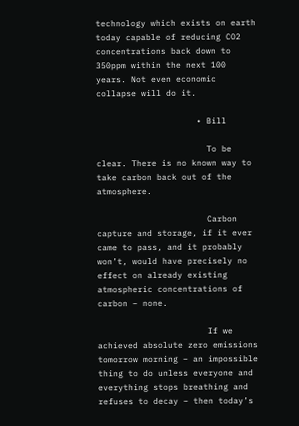technology which exists on earth today capable of reducing CO2 concentrations back down to 350ppm within the next 100 years. Not even economic collapse will do it.

                    • Bill

                      To be clear. There is no known way to take carbon back out of the atmosphere.

                      Carbon capture and storage, if it ever came to pass, and it probably won’t, would have precisely no effect on already existing atmospheric concentrations of carbon – none.

                      If we achieved absolute zero emissions tomorrow morning – an impossible thing to do unless everyone and everything stops breathing and refuses to decay – then today’s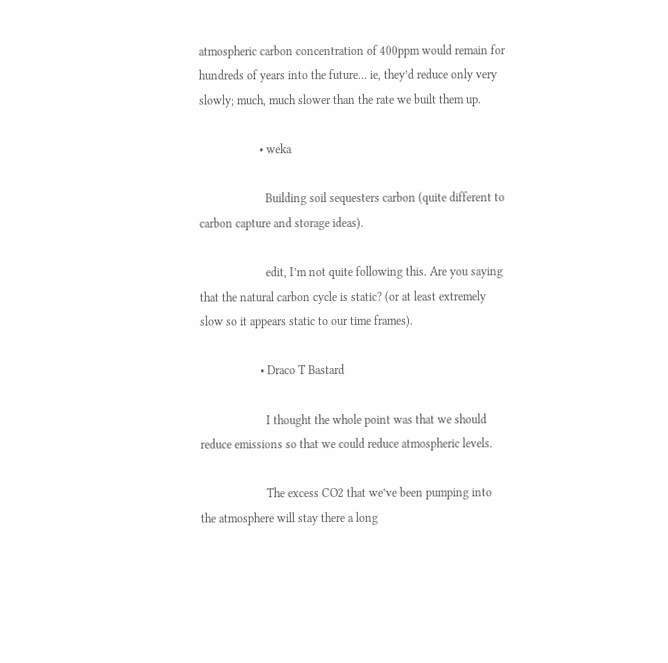atmospheric carbon concentration of 400ppm would remain for hundreds of years into the future… ie, they’d reduce only very slowly; much, much slower than the rate we built them up.

                    • weka

                      Building soil sequesters carbon (quite different to carbon capture and storage ideas).

                      edit, I’m not quite following this. Are you saying that the natural carbon cycle is static? (or at least extremely slow so it appears static to our time frames).

                    • Draco T Bastard

                      I thought the whole point was that we should reduce emissions so that we could reduce atmospheric levels.

                      The excess CO2 that we’ve been pumping into the atmosphere will stay there a long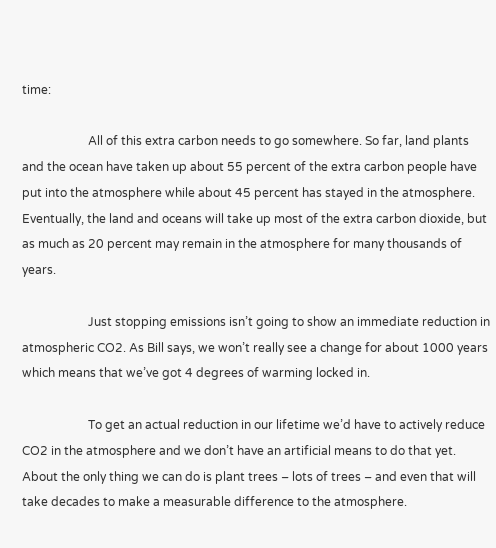time:

                      All of this extra carbon needs to go somewhere. So far, land plants and the ocean have taken up about 55 percent of the extra carbon people have put into the atmosphere while about 45 percent has stayed in the atmosphere. Eventually, the land and oceans will take up most of the extra carbon dioxide, but as much as 20 percent may remain in the atmosphere for many thousands of years.

                      Just stopping emissions isn’t going to show an immediate reduction in atmospheric CO2. As Bill says, we won’t really see a change for about 1000 years which means that we’ve got 4 degrees of warming locked in.

                      To get an actual reduction in our lifetime we’d have to actively reduce CO2 in the atmosphere and we don’t have an artificial means to do that yet. About the only thing we can do is plant trees – lots of trees – and even that will take decades to make a measurable difference to the atmosphere.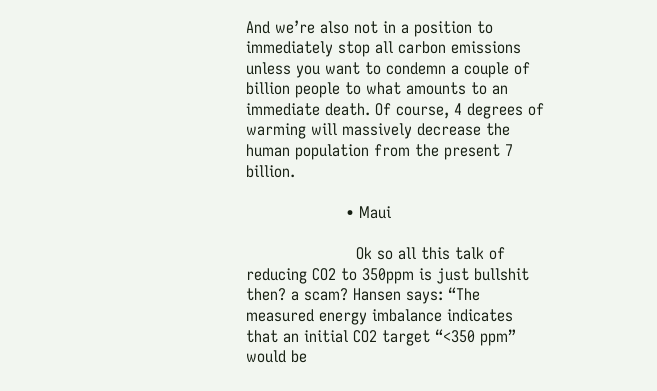And we’re also not in a position to immediately stop all carbon emissions unless you want to condemn a couple of billion people to what amounts to an immediate death. Of course, 4 degrees of warming will massively decrease the human population from the present 7 billion.

                    • Maui

                      Ok so all this talk of reducing CO2 to 350ppm is just bullshit then? a scam? Hansen says: “The measured energy imbalance indicates that an initial CO2 target “<350 ppm” would be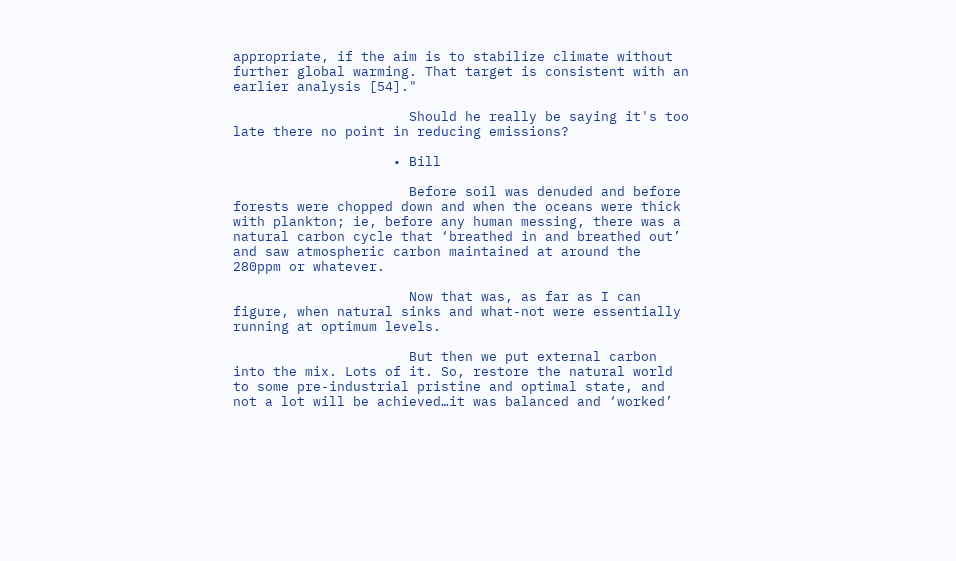appropriate, if the aim is to stabilize climate without further global warming. That target is consistent with an earlier analysis [54]."

                      Should he really be saying it's too late there no point in reducing emissions?

                    • Bill

                      Before soil was denuded and before forests were chopped down and when the oceans were thick with plankton; ie, before any human messing, there was a natural carbon cycle that ‘breathed in and breathed out’ and saw atmospheric carbon maintained at around the 280ppm or whatever.

                      Now that was, as far as I can figure, when natural sinks and what-not were essentially running at optimum levels.

                      But then we put external carbon into the mix. Lots of it. So, restore the natural world to some pre-industrial pristine and optimal state, and not a lot will be achieved…it was balanced and ‘worked’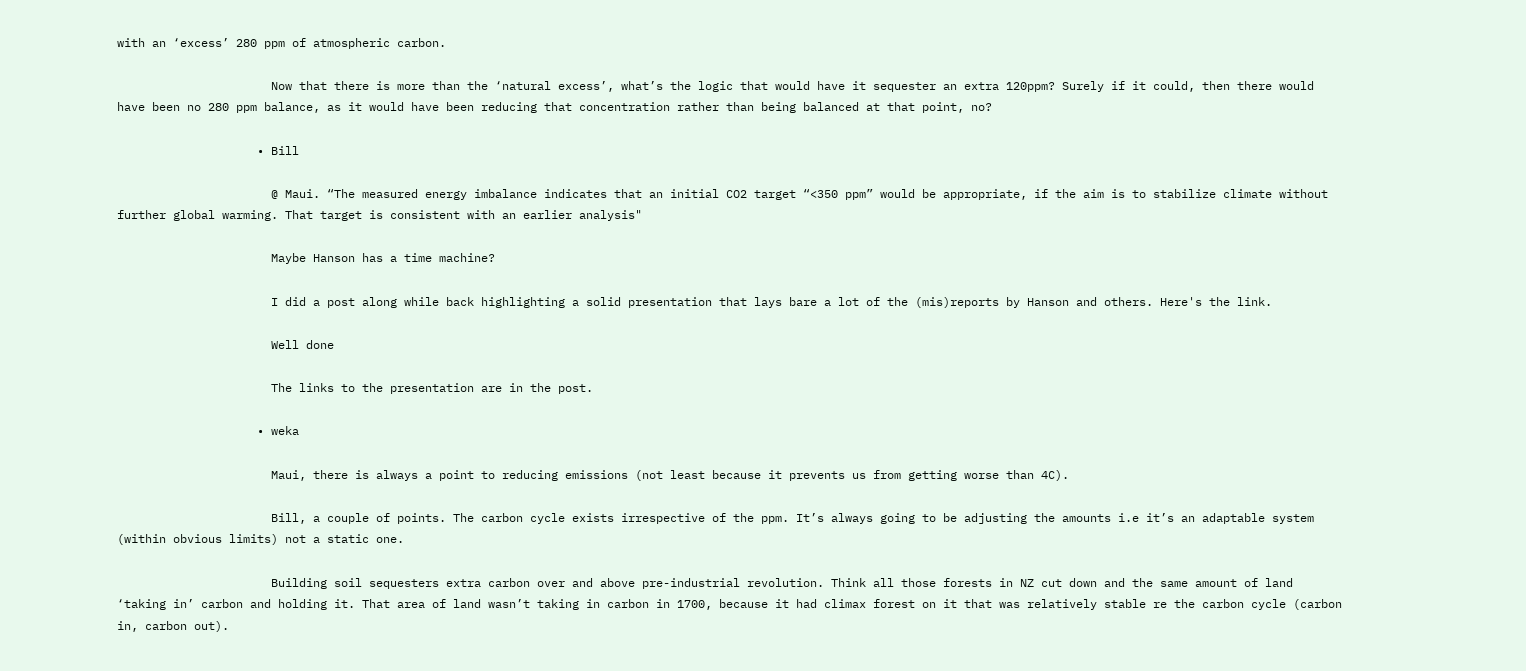with an ‘excess’ 280 ppm of atmospheric carbon.

                      Now that there is more than the ‘natural excess’, what’s the logic that would have it sequester an extra 120ppm? Surely if it could, then there would have been no 280 ppm balance, as it would have been reducing that concentration rather than being balanced at that point, no?

                    • Bill

                      @ Maui. “The measured energy imbalance indicates that an initial CO2 target “<350 ppm” would be appropriate, if the aim is to stabilize climate without further global warming. That target is consistent with an earlier analysis"

                      Maybe Hanson has a time machine?

                      I did a post along while back highlighting a solid presentation that lays bare a lot of the (mis)reports by Hanson and others. Here's the link.

                      Well done

                      The links to the presentation are in the post.

                    • weka

                      Maui, there is always a point to reducing emissions (not least because it prevents us from getting worse than 4C).

                      Bill, a couple of points. The carbon cycle exists irrespective of the ppm. It’s always going to be adjusting the amounts i.e it’s an adaptable system (within obvious limits) not a static one.

                      Building soil sequesters extra carbon over and above pre-industrial revolution. Think all those forests in NZ cut down and the same amount of land ‘taking in’ carbon and holding it. That area of land wasn’t taking in carbon in 1700, because it had climax forest on it that was relatively stable re the carbon cycle (carbon in, carbon out).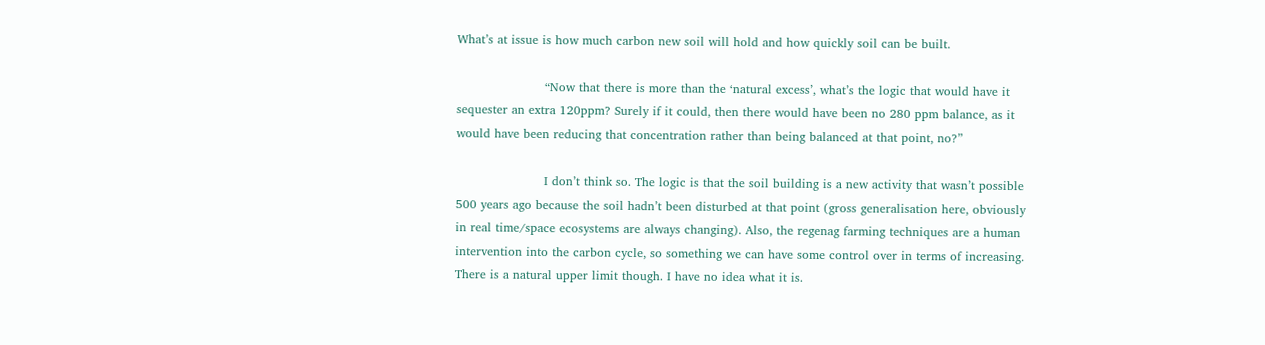What’s at issue is how much carbon new soil will hold and how quickly soil can be built.

                      “Now that there is more than the ‘natural excess’, what’s the logic that would have it sequester an extra 120ppm? Surely if it could, then there would have been no 280 ppm balance, as it would have been reducing that concentration rather than being balanced at that point, no?”

                      I don’t think so. The logic is that the soil building is a new activity that wasn’t possible 500 years ago because the soil hadn’t been disturbed at that point (gross generalisation here, obviously in real time/space ecosystems are always changing). Also, the regenag farming techniques are a human intervention into the carbon cycle, so something we can have some control over in terms of increasing. There is a natural upper limit though. I have no idea what it is.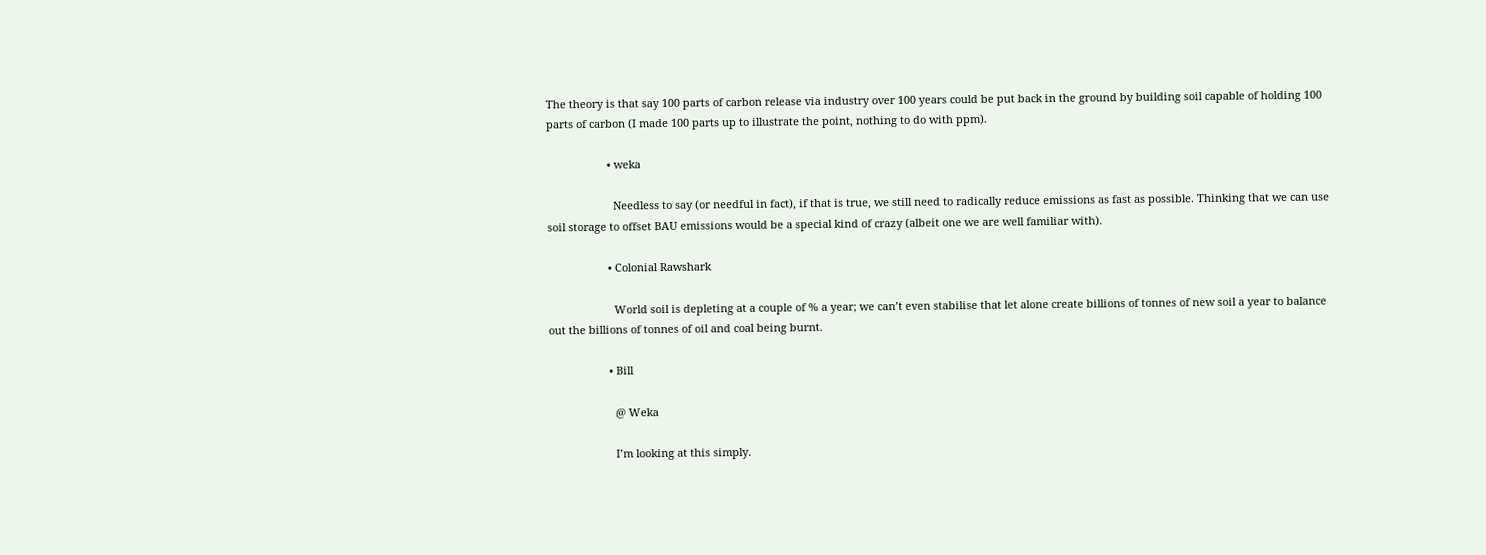The theory is that say 100 parts of carbon release via industry over 100 years could be put back in the ground by building soil capable of holding 100 parts of carbon (I made 100 parts up to illustrate the point, nothing to do with ppm).

                    • weka

                      Needless to say (or needful in fact), if that is true, we still need to radically reduce emissions as fast as possible. Thinking that we can use soil storage to offset BAU emissions would be a special kind of crazy (albeit one we are well familiar with).

                    • Colonial Rawshark

                      World soil is depleting at a couple of % a year; we can’t even stabilise that let alone create billions of tonnes of new soil a year to balance out the billions of tonnes of oil and coal being burnt.

                    • Bill

                      @ Weka

                      I’m looking at this simply.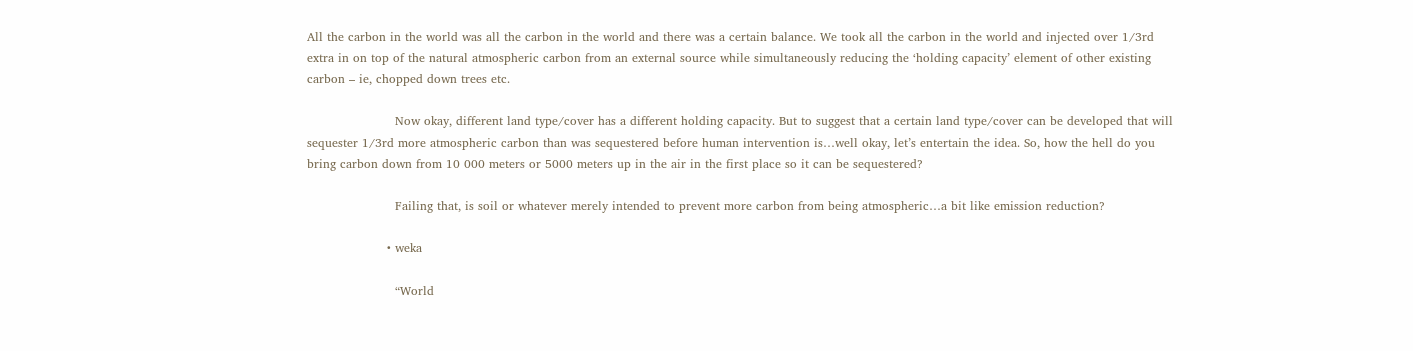All the carbon in the world was all the carbon in the world and there was a certain balance. We took all the carbon in the world and injected over 1/3rd extra in on top of the natural atmospheric carbon from an external source while simultaneously reducing the ‘holding capacity’ element of other existing carbon – ie, chopped down trees etc.

                      Now okay, different land type/cover has a different holding capacity. But to suggest that a certain land type/cover can be developed that will sequester 1/3rd more atmospheric carbon than was sequestered before human intervention is…well okay, let’s entertain the idea. So, how the hell do you bring carbon down from 10 000 meters or 5000 meters up in the air in the first place so it can be sequestered?

                      Failing that, is soil or whatever merely intended to prevent more carbon from being atmospheric…a bit like emission reduction?

                    • weka

                      “World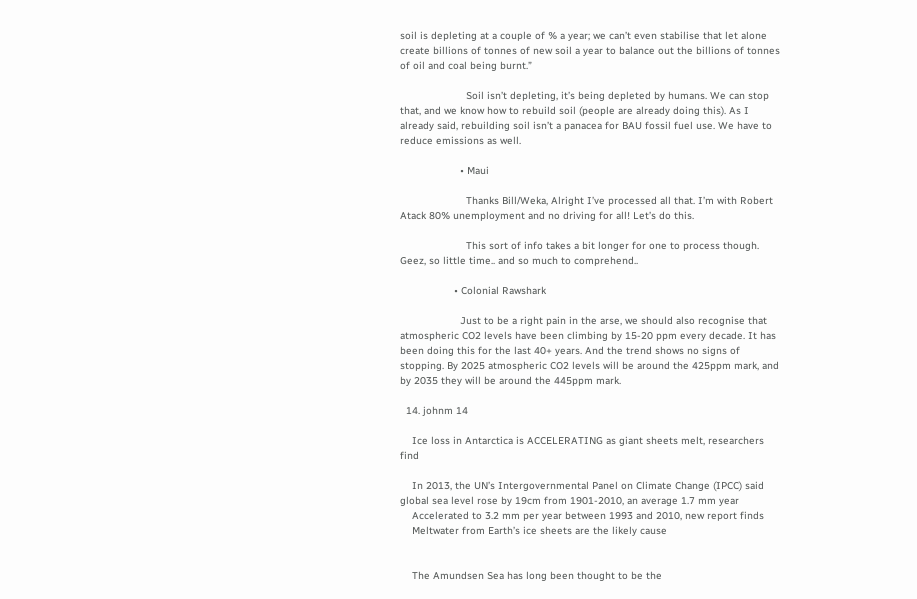soil is depleting at a couple of % a year; we can’t even stabilise that let alone create billions of tonnes of new soil a year to balance out the billions of tonnes of oil and coal being burnt.”

                      Soil isn’t depleting, it’s being depleted by humans. We can stop that, and we know how to rebuild soil (people are already doing this). As I already said, rebuilding soil isn’t a panacea for BAU fossil fuel use. We have to reduce emissions as well.

                    • Maui

                      Thanks Bill/Weka, Alright I’ve processed all that. I’m with Robert Atack 80% unemployment and no driving for all! Let’s do this.

                      This sort of info takes a bit longer for one to process though. Geez, so little time.. and so much to comprehend..

                  • Colonial Rawshark

                    Just to be a right pain in the arse, we should also recognise that atmospheric CO2 levels have been climbing by 15-20 ppm every decade. It has been doing this for the last 40+ years. And the trend shows no signs of stopping. By 2025 atmospheric CO2 levels will be around the 425ppm mark, and by 2035 they will be around the 445ppm mark.

  14. johnm 14

    Ice loss in Antarctica is ACCELERATING as giant sheets melt, researchers find

    In 2013, the UN’s Intergovernmental Panel on Climate Change (IPCC) said global sea level rose by 19cm from 1901-2010, an average 1.7 mm year
    Accelerated to 3.2 mm per year between 1993 and 2010, new report finds
    Meltwater from Earth’s ice sheets are the likely cause


    The Amundsen Sea has long been thought to be the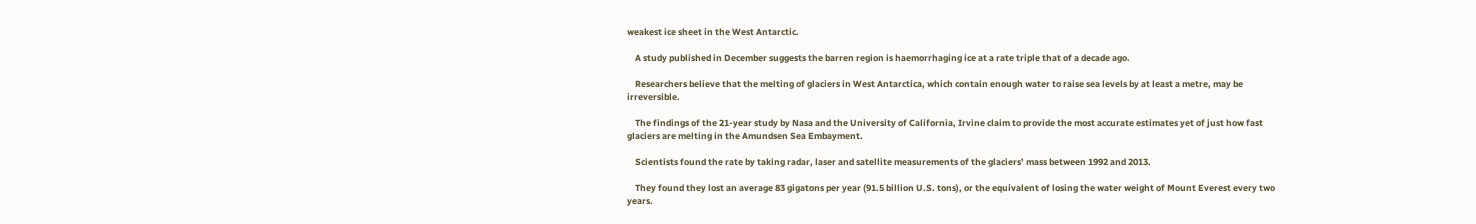weakest ice sheet in the West Antarctic.

    A study published in December suggests the barren region is haemorrhaging ice at a rate triple that of a decade ago.

    Researchers believe that the melting of glaciers in West Antarctica, which contain enough water to raise sea levels by at least a metre, may be irreversible.

    The findings of the 21-year study by Nasa and the University of California, Irvine claim to provide the most accurate estimates yet of just how fast glaciers are melting in the Amundsen Sea Embayment.

    Scientists found the rate by taking radar, laser and satellite measurements of the glaciers’ mass between 1992 and 2013.

    They found they lost an average 83 gigatons per year (91.5 billion U.S. tons), or the equivalent of losing the water weight of Mount Everest every two years.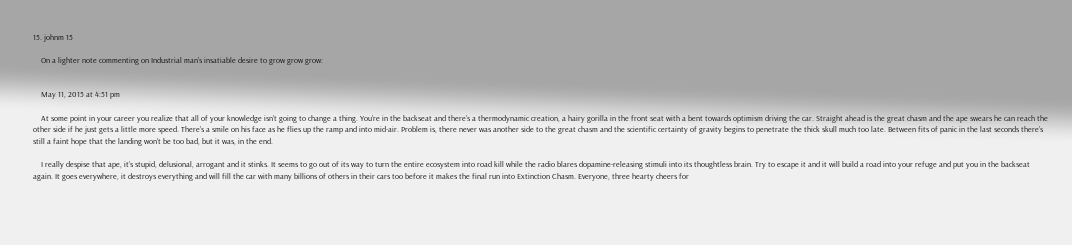15. johnm 15

    On a lighter note commenting on Industrial man’s insatiable desire to grow grow grow:


    May 11, 2015 at 4:51 pm

    At some point in your career you realize that all of your knowledge isn’t going to change a thing. You’re in the backseat and there’s a thermodynamic creation, a hairy gorilla in the front seat with a bent towards optimism driving the car. Straight ahead is the great chasm and the ape swears he can reach the other side if he just gets a little more speed. There’s a smile on his face as he flies up the ramp and into mid-air. Problem is, there never was another side to the great chasm and the scientific certainty of gravity begins to penetrate the thick skull much too late. Between fits of panic in the last seconds there’s still a faint hope that the landing won’t be too bad, but it was, in the end.

    I really despise that ape, it’s stupid, delusional, arrogant and it stinks. It seems to go out of its way to turn the entire ecosystem into road kill while the radio blares dopamine-releasing stimuli into its thoughtless brain. Try to escape it and it will build a road into your refuge and put you in the backseat again. It goes everywhere, it destroys everything and will fill the car with many billions of others in their cars too before it makes the final run into Extinction Chasm. Everyone, three hearty cheers for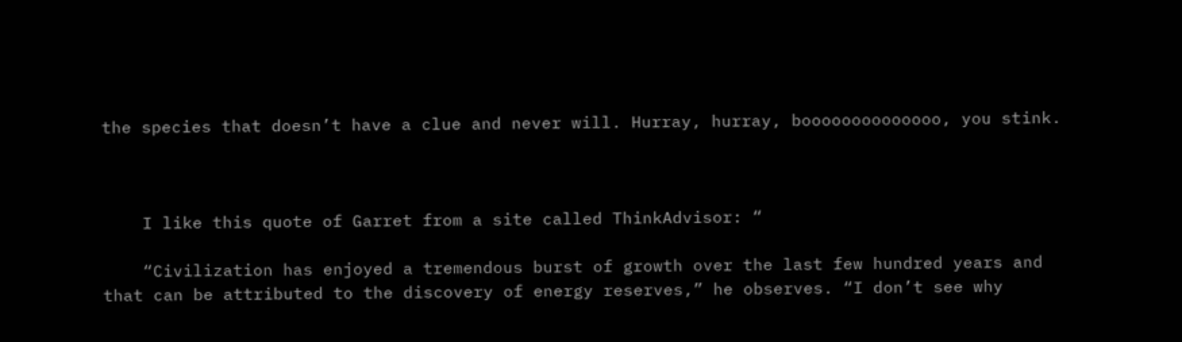the species that doesn’t have a clue and never will. Hurray, hurray, boooooooooooooo, you stink.



    I like this quote of Garret from a site called ThinkAdvisor: “

    “Civilization has enjoyed a tremendous burst of growth over the last few hundred years and that can be attributed to the discovery of energy reserves,” he observes. “I don’t see why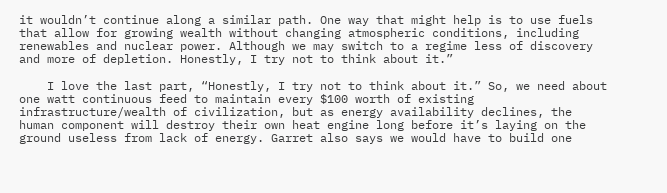it wouldn’t continue along a similar path. One way that might help is to use fuels that allow for growing wealth without changing atmospheric conditions, including renewables and nuclear power. Although we may switch to a regime less of discovery and more of depletion. Honestly, I try not to think about it.”

    I love the last part, “Honestly, I try not to think about it.” So, we need about one watt continuous feed to maintain every $100 worth of existing infrastructure/wealth of civilization, but as energy availability declines, the human component will destroy their own heat engine long before it’s laying on the ground useless from lack of energy. Garret also says we would have to build one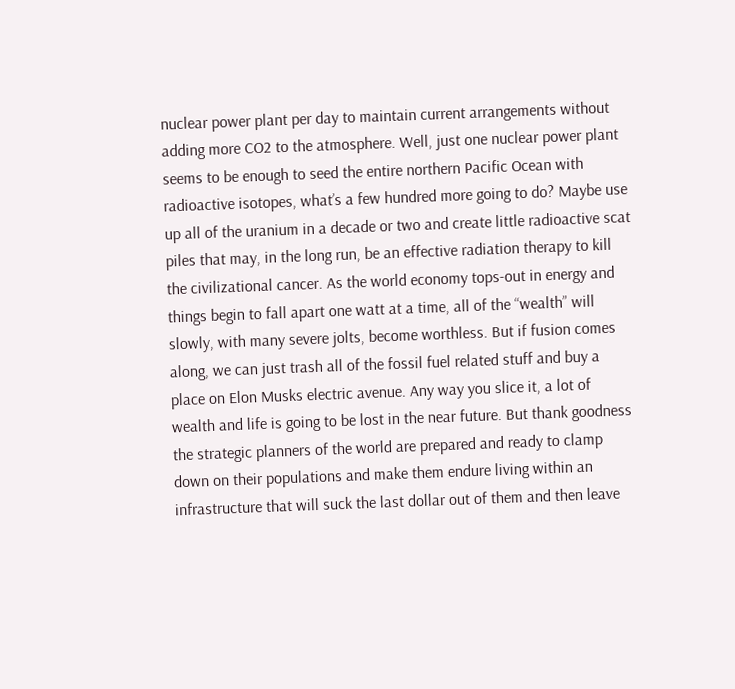nuclear power plant per day to maintain current arrangements without adding more CO2 to the atmosphere. Well, just one nuclear power plant seems to be enough to seed the entire northern Pacific Ocean with radioactive isotopes, what’s a few hundred more going to do? Maybe use up all of the uranium in a decade or two and create little radioactive scat piles that may, in the long run, be an effective radiation therapy to kill the civilizational cancer. As the world economy tops-out in energy and things begin to fall apart one watt at a time, all of the “wealth” will slowly, with many severe jolts, become worthless. But if fusion comes along, we can just trash all of the fossil fuel related stuff and buy a place on Elon Musks electric avenue. Any way you slice it, a lot of wealth and life is going to be lost in the near future. But thank goodness the strategic planners of the world are prepared and ready to clamp down on their populations and make them endure living within an infrastructure that will suck the last dollar out of them and then leave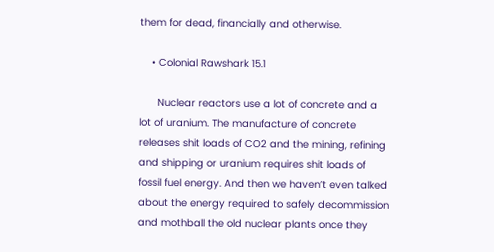them for dead, financially and otherwise.

    • Colonial Rawshark 15.1

      Nuclear reactors use a lot of concrete and a lot of uranium. The manufacture of concrete releases shit loads of CO2 and the mining, refining and shipping or uranium requires shit loads of fossil fuel energy. And then we haven’t even talked about the energy required to safely decommission and mothball the old nuclear plants once they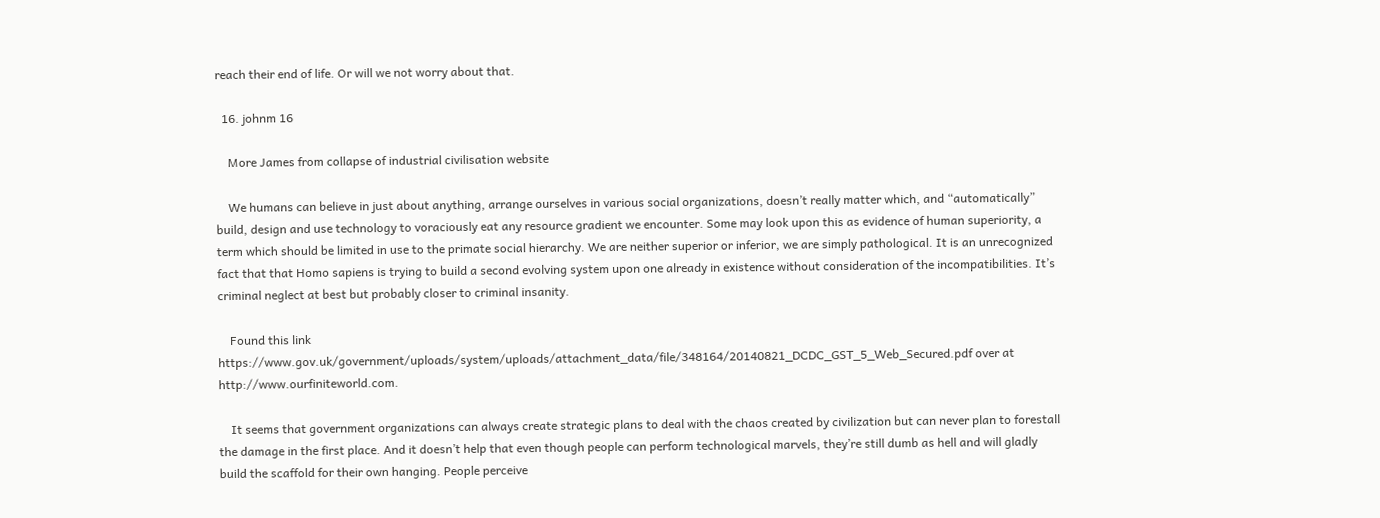reach their end of life. Or will we not worry about that.

  16. johnm 16

    More James from collapse of industrial civilisation website

    We humans can believe in just about anything, arrange ourselves in various social organizations, doesn’t really matter which, and “automatically” build, design and use technology to voraciously eat any resource gradient we encounter. Some may look upon this as evidence of human superiority, a term which should be limited in use to the primate social hierarchy. We are neither superior or inferior, we are simply pathological. It is an unrecognized fact that that Homo sapiens is trying to build a second evolving system upon one already in existence without consideration of the incompatibilities. It’s criminal neglect at best but probably closer to criminal insanity.

    Found this link https://www.gov.uk/government/uploads/system/uploads/attachment_data/file/348164/20140821_DCDC_GST_5_Web_Secured.pdf over at http://www.ourfiniteworld.com.

    It seems that government organizations can always create strategic plans to deal with the chaos created by civilization but can never plan to forestall the damage in the first place. And it doesn’t help that even though people can perform technological marvels, they’re still dumb as hell and will gladly build the scaffold for their own hanging. People perceive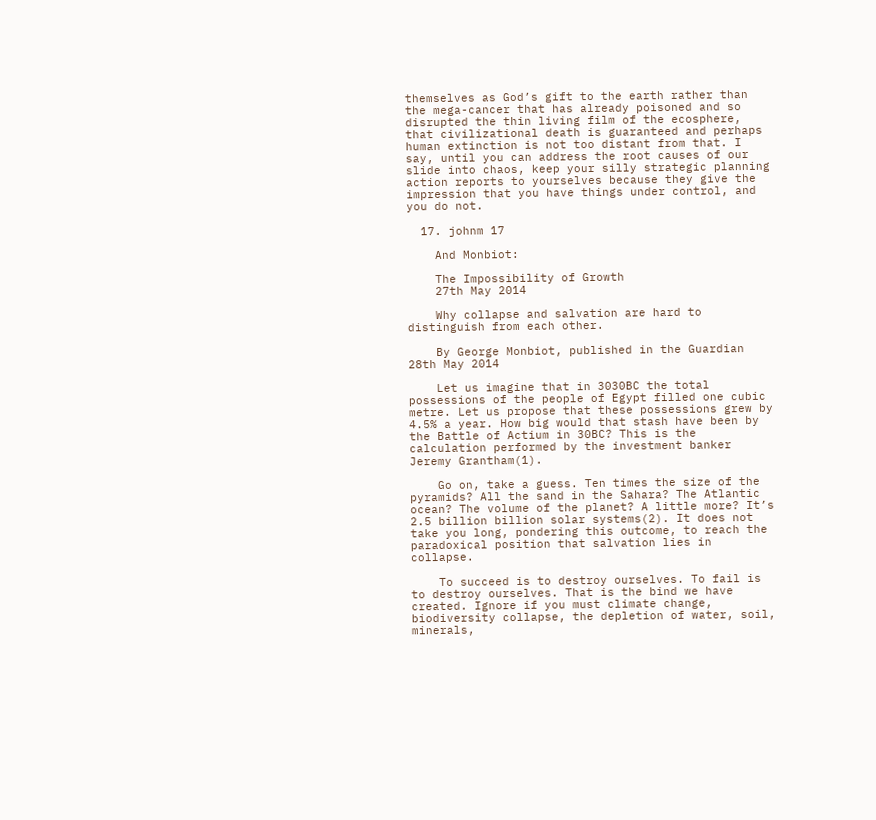themselves as God’s gift to the earth rather than the mega-cancer that has already poisoned and so disrupted the thin living film of the ecosphere, that civilizational death is guaranteed and perhaps human extinction is not too distant from that. I say, until you can address the root causes of our slide into chaos, keep your silly strategic planning action reports to yourselves because they give the impression that you have things under control, and you do not.

  17. johnm 17

    And Monbiot:

    The Impossibility of Growth
    27th May 2014

    Why collapse and salvation are hard to distinguish from each other.

    By George Monbiot, published in the Guardian 28th May 2014

    Let us imagine that in 3030BC the total possessions of the people of Egypt filled one cubic metre. Let us propose that these possessions grew by 4.5% a year. How big would that stash have been by the Battle of Actium in 30BC? This is the calculation performed by the investment banker Jeremy Grantham(1).

    Go on, take a guess. Ten times the size of the pyramids? All the sand in the Sahara? The Atlantic ocean? The volume of the planet? A little more? It’s 2.5 billion billion solar systems(2). It does not take you long, pondering this outcome, to reach the paradoxical position that salvation lies in collapse.

    To succeed is to destroy ourselves. To fail is to destroy ourselves. That is the bind we have created. Ignore if you must climate change, biodiversity collapse, the depletion of water, soil, minerals,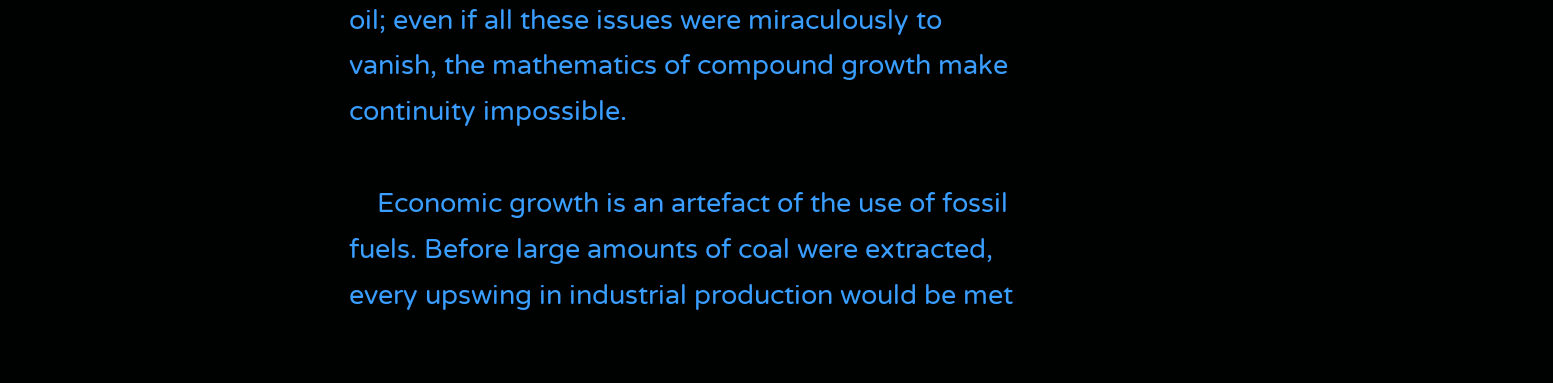oil; even if all these issues were miraculously to vanish, the mathematics of compound growth make continuity impossible.

    Economic growth is an artefact of the use of fossil fuels. Before large amounts of coal were extracted, every upswing in industrial production would be met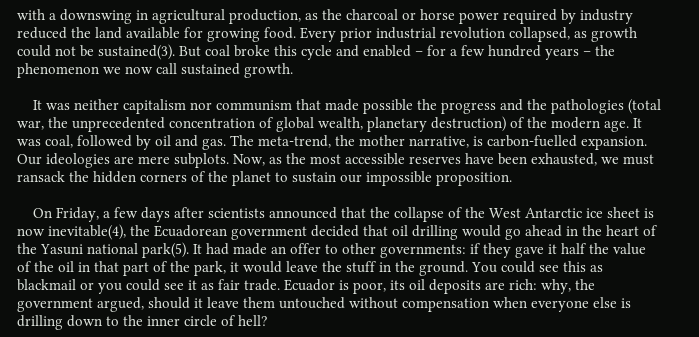with a downswing in agricultural production, as the charcoal or horse power required by industry reduced the land available for growing food. Every prior industrial revolution collapsed, as growth could not be sustained(3). But coal broke this cycle and enabled – for a few hundred years – the phenomenon we now call sustained growth.

    It was neither capitalism nor communism that made possible the progress and the pathologies (total war, the unprecedented concentration of global wealth, planetary destruction) of the modern age. It was coal, followed by oil and gas. The meta-trend, the mother narrative, is carbon-fuelled expansion. Our ideologies are mere subplots. Now, as the most accessible reserves have been exhausted, we must ransack the hidden corners of the planet to sustain our impossible proposition.

    On Friday, a few days after scientists announced that the collapse of the West Antarctic ice sheet is now inevitable(4), the Ecuadorean government decided that oil drilling would go ahead in the heart of the Yasuni national park(5). It had made an offer to other governments: if they gave it half the value of the oil in that part of the park, it would leave the stuff in the ground. You could see this as blackmail or you could see it as fair trade. Ecuador is poor, its oil deposits are rich: why, the government argued, should it leave them untouched without compensation when everyone else is drilling down to the inner circle of hell?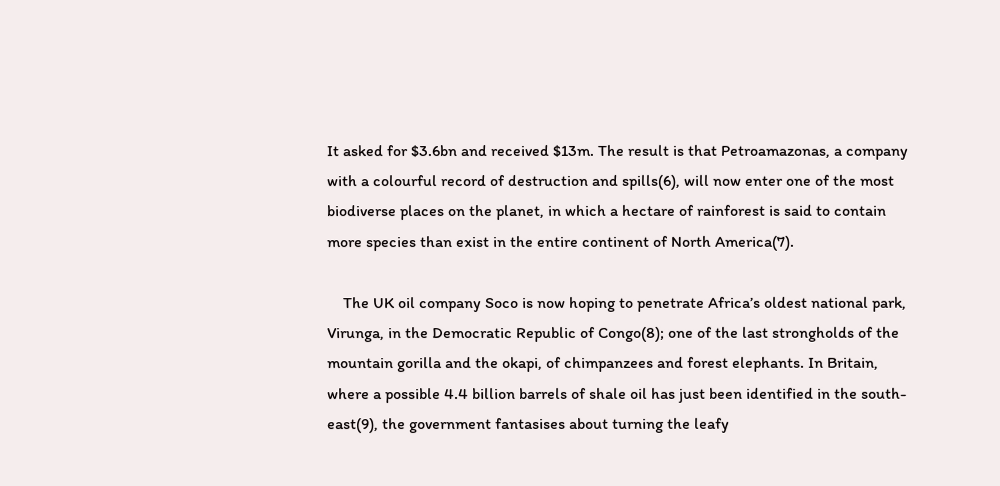It asked for $3.6bn and received $13m. The result is that Petroamazonas, a company with a colourful record of destruction and spills(6), will now enter one of the most biodiverse places on the planet, in which a hectare of rainforest is said to contain more species than exist in the entire continent of North America(7).

    The UK oil company Soco is now hoping to penetrate Africa’s oldest national park, Virunga, in the Democratic Republic of Congo(8); one of the last strongholds of the mountain gorilla and the okapi, of chimpanzees and forest elephants. In Britain, where a possible 4.4 billion barrels of shale oil has just been identified in the south-east(9), the government fantasises about turning the leafy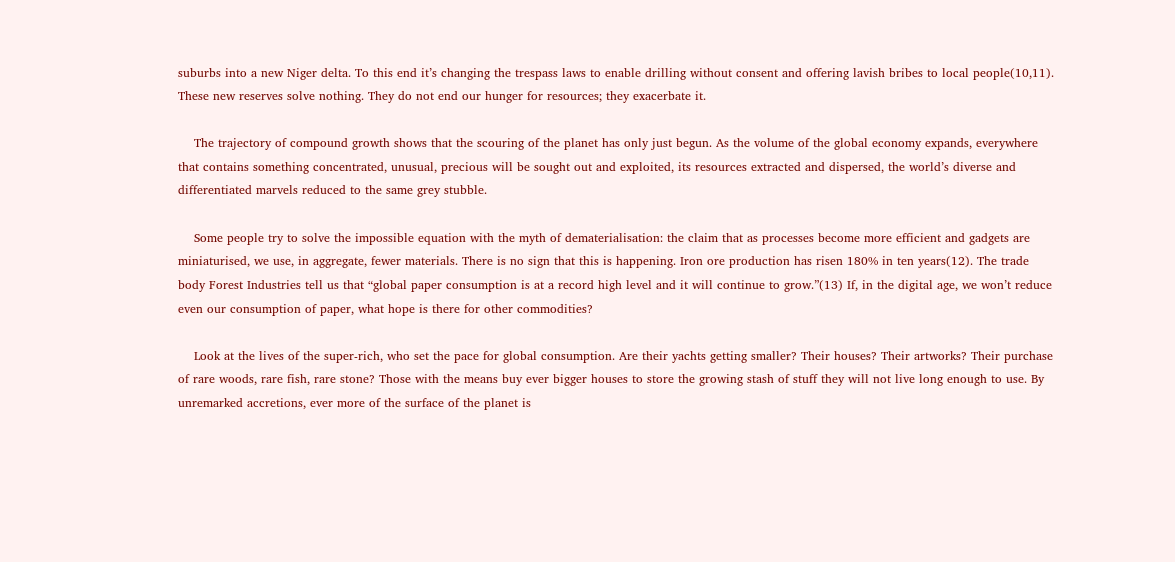suburbs into a new Niger delta. To this end it’s changing the trespass laws to enable drilling without consent and offering lavish bribes to local people(10,11). These new reserves solve nothing. They do not end our hunger for resources; they exacerbate it.

    The trajectory of compound growth shows that the scouring of the planet has only just begun. As the volume of the global economy expands, everywhere that contains something concentrated, unusual, precious will be sought out and exploited, its resources extracted and dispersed, the world’s diverse and differentiated marvels reduced to the same grey stubble.

    Some people try to solve the impossible equation with the myth of dematerialisation: the claim that as processes become more efficient and gadgets are miniaturised, we use, in aggregate, fewer materials. There is no sign that this is happening. Iron ore production has risen 180% in ten years(12). The trade body Forest Industries tell us that “global paper consumption is at a record high level and it will continue to grow.”(13) If, in the digital age, we won’t reduce even our consumption of paper, what hope is there for other commodities?

    Look at the lives of the super-rich, who set the pace for global consumption. Are their yachts getting smaller? Their houses? Their artworks? Their purchase of rare woods, rare fish, rare stone? Those with the means buy ever bigger houses to store the growing stash of stuff they will not live long enough to use. By unremarked accretions, ever more of the surface of the planet is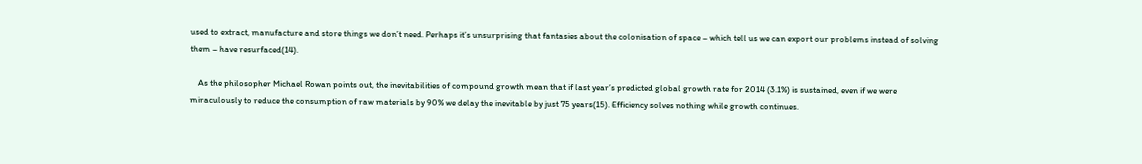used to extract, manufacture and store things we don’t need. Perhaps it’s unsurprising that fantasies about the colonisation of space – which tell us we can export our problems instead of solving them – have resurfaced(14).

    As the philosopher Michael Rowan points out, the inevitabilities of compound growth mean that if last year’s predicted global growth rate for 2014 (3.1%) is sustained, even if we were miraculously to reduce the consumption of raw materials by 90% we delay the inevitable by just 75 years(15). Efficiency solves nothing while growth continues.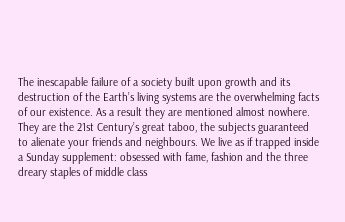The inescapable failure of a society built upon growth and its destruction of the Earth’s living systems are the overwhelming facts of our existence. As a result they are mentioned almost nowhere. They are the 21st Century’s great taboo, the subjects guaranteed to alienate your friends and neighbours. We live as if trapped inside a Sunday supplement: obsessed with fame, fashion and the three dreary staples of middle class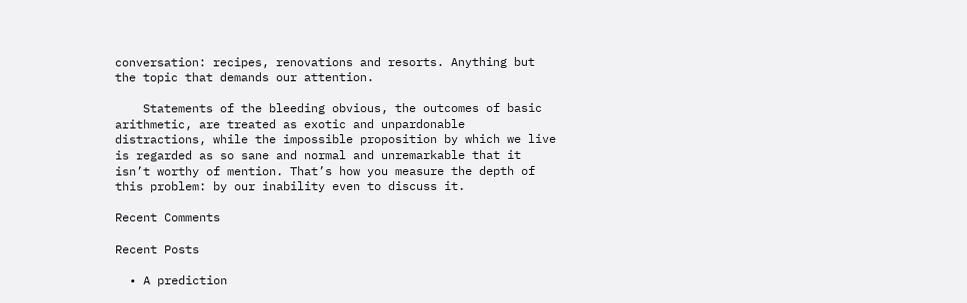conversation: recipes, renovations and resorts. Anything but the topic that demands our attention.

    Statements of the bleeding obvious, the outcomes of basic arithmetic, are treated as exotic and unpardonable distractions, while the impossible proposition by which we live is regarded as so sane and normal and unremarkable that it isn’t worthy of mention. That’s how you measure the depth of this problem: by our inability even to discuss it.

Recent Comments

Recent Posts

  • A prediction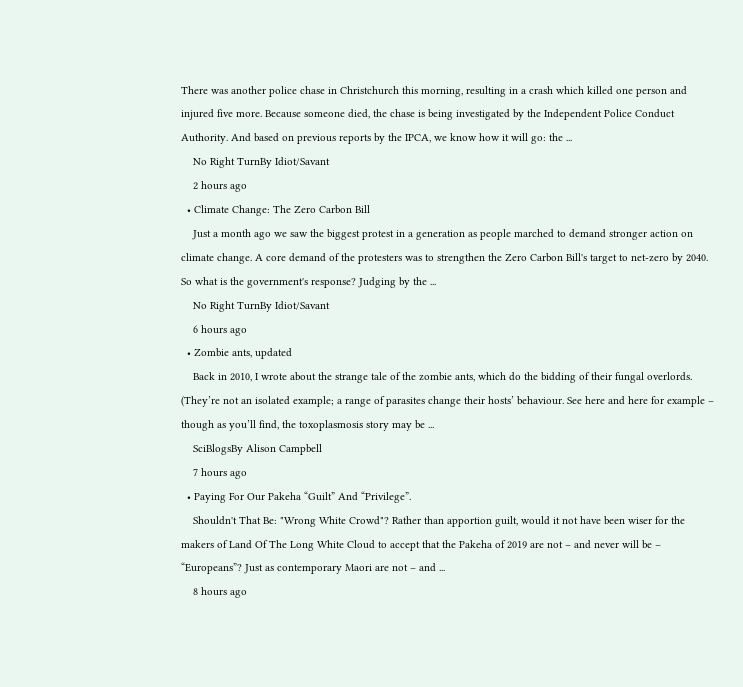There was another police chase in Christchurch this morning, resulting in a crash which killed one person and injured five more. Because someone died, the chase is being investigated by the Independent Police Conduct Authority. And based on previous reports by the IPCA, we know how it will go: the ...
    No Right TurnBy Idiot/Savant
    2 hours ago
  • Climate Change: The Zero Carbon Bill
    Just a month ago we saw the biggest protest in a generation as people marched to demand stronger action on climate change. A core demand of the protesters was to strengthen the Zero Carbon Bill's target to net-zero by 2040. So what is the government's response? Judging by the ...
    No Right TurnBy Idiot/Savant
    6 hours ago
  • Zombie ants, updated
    Back in 2010, I wrote about the strange tale of the zombie ants, which do the bidding of their fungal overlords. (They’re not an isolated example; a range of parasites change their hosts’ behaviour. See here and here for example – though as you’ll find, the toxoplasmosis story may be ...
    SciBlogsBy Alison Campbell
    7 hours ago
  • Paying For Our Pakeha “Guilt” And “Privilege”.
    Shouldn't That Be: "Wrong White Crowd"? Rather than apportion guilt, would it not have been wiser for the makers of Land Of The Long White Cloud to accept that the Pakeha of 2019 are not – and never will be – “Europeans”? Just as contemporary Maori are not – and ...
    8 hours ago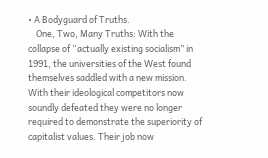• A Bodyguard of Truths.
    One, Two, Many Truths: With the collapse of “actually existing socialism” in 1991, the universities of the West found themselves saddled with a new mission. With their ideological competitors now soundly defeated they were no longer required to demonstrate the superiority of capitalist values. Their job now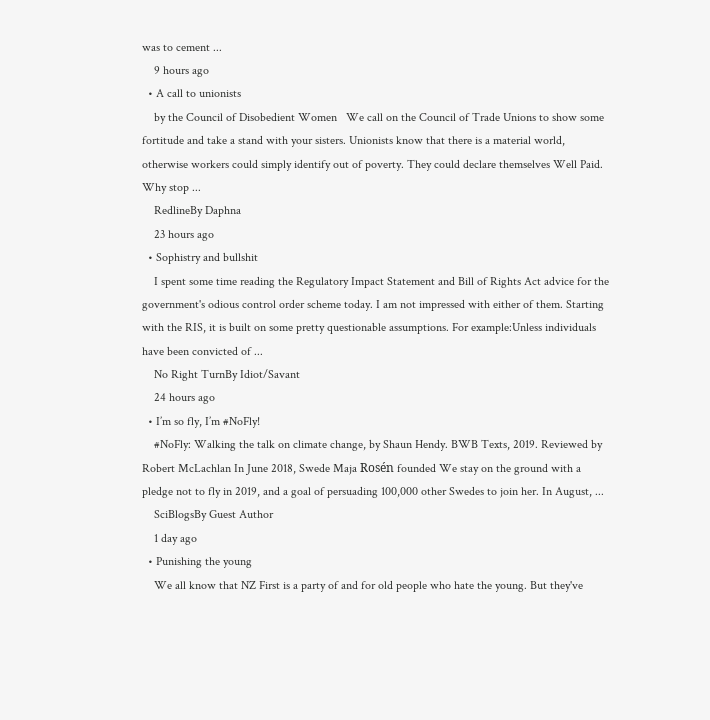was to cement ...
    9 hours ago
  • A call to unionists
    by the Council of Disobedient Women   We call on the Council of Trade Unions to show some fortitude and take a stand with your sisters. Unionists know that there is a material world, otherwise workers could simply identify out of poverty. They could declare themselves Well Paid. Why stop ...
    RedlineBy Daphna
    23 hours ago
  • Sophistry and bullshit
    I spent some time reading the Regulatory Impact Statement and Bill of Rights Act advice for the government's odious control order scheme today. I am not impressed with either of them. Starting with the RIS, it is built on some pretty questionable assumptions. For example:Unless individuals have been convicted of ...
    No Right TurnBy Idiot/Savant
    24 hours ago
  • I’m so fly, I’m #NoFly!
    #NoFly: Walking the talk on climate change, by Shaun Hendy. BWB Texts, 2019. Reviewed by Robert McLachlan In June 2018, Swede Maja Rosén founded We stay on the ground with a pledge not to fly in 2019, and a goal of persuading 100,000 other Swedes to join her. In August, ...
    SciBlogsBy Guest Author
    1 day ago
  • Punishing the young
    We all know that NZ First is a party of and for old people who hate the young. But they've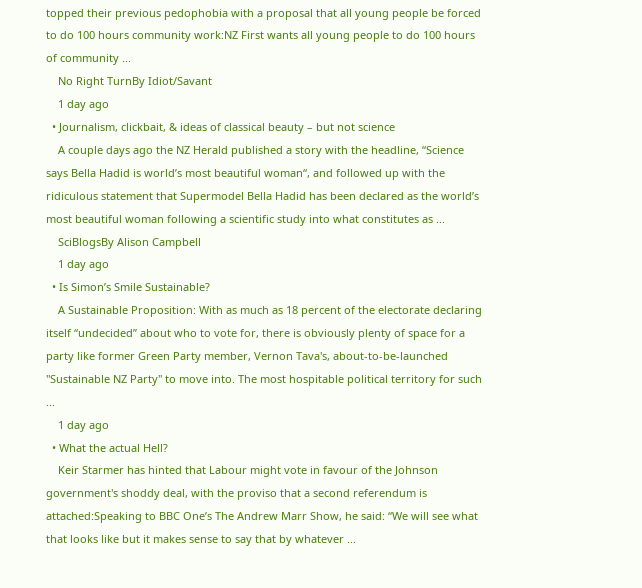topped their previous pedophobia with a proposal that all young people be forced to do 100 hours community work:NZ First wants all young people to do 100 hours of community ...
    No Right TurnBy Idiot/Savant
    1 day ago
  • Journalism, clickbait, & ideas of classical beauty – but not science
    A couple days ago the NZ Herald published a story with the headline, “Science says Bella Hadid is world’s most beautiful woman“, and followed up with the ridiculous statement that Supermodel Bella Hadid has been declared as the world’s most beautiful woman following a scientific study into what constitutes as ...
    SciBlogsBy Alison Campbell
    1 day ago
  • Is Simon’s Smile Sustainable?
    A Sustainable Proposition: With as much as 18 percent of the electorate declaring itself “undecided” about who to vote for, there is obviously plenty of space for a party like former Green Party member, Vernon Tava's, about-to-be-launched "Sustainable NZ Party" to move into. The most hospitable political territory for such ...
    1 day ago
  • What the actual Hell?
    Keir Starmer has hinted that Labour might vote in favour of the Johnson government's shoddy deal, with the proviso that a second referendum is attached:Speaking to BBC One’s The Andrew Marr Show, he said: “We will see what that looks like but it makes sense to say that by whatever ...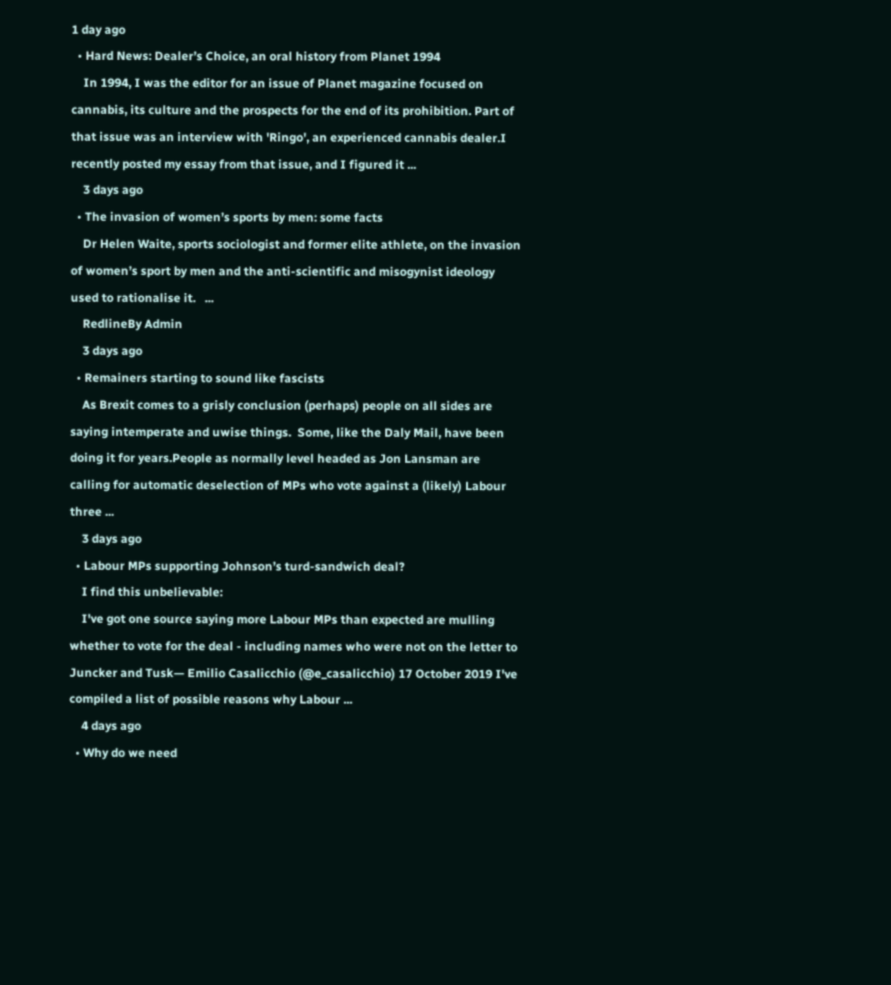1 day ago
  • Hard News: Dealer’s Choice, an oral history from Planet 1994
    In 1994, I was the editor for an issue of Planet magazine focused on cannabis, its culture and the prospects for the end of its prohibition. Part of that issue was an interview with 'Ringo', an experienced cannabis dealer.I recently posted my essay from that issue, and I figured it ...
    3 days ago
  • The invasion of women’s sports by men: some facts
    Dr Helen Waite, sports sociologist and former elite athlete, on the invasion of women’s sport by men and the anti-scientific and misogynist ideology used to rationalise it.   ...
    RedlineBy Admin
    3 days ago
  • Remainers starting to sound like fascists
    As Brexit comes to a grisly conclusion (perhaps) people on all sides are saying intemperate and uwise things.  Some, like the Daly Mail, have been doing it for years.People as normally level headed as Jon Lansman are calling for automatic deselection of MPs who vote against a (likely) Labour three ...
    3 days ago
  • Labour MPs supporting Johnson’s turd-sandwich deal?
    I find this unbelievable:
    I've got one source saying more Labour MPs than expected are mulling whether to vote for the deal - including names who were not on the letter to Juncker and Tusk— Emilio Casalicchio (@e_casalicchio) 17 October 2019 I've compiled a list of possible reasons why Labour ...
    4 days ago
  • Why do we need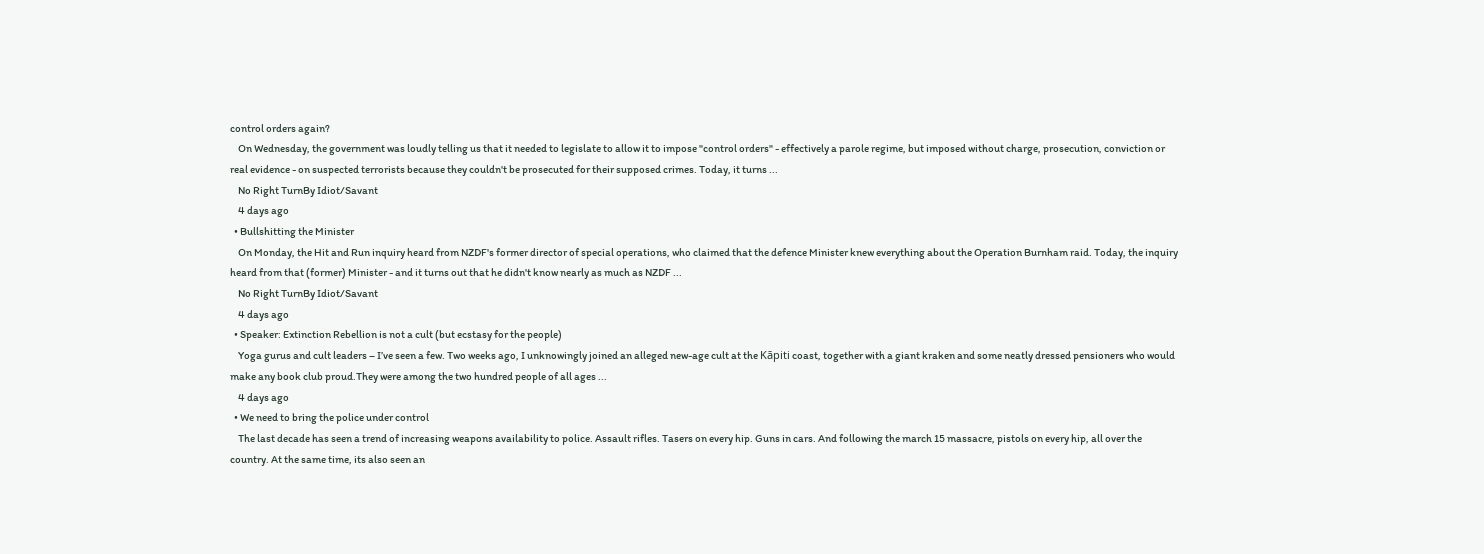control orders again?
    On Wednesday, the government was loudly telling us that it needed to legislate to allow it to impose "control orders" - effectively a parole regime, but imposed without charge, prosecution, conviction or real evidence - on suspected terrorists because they couldn't be prosecuted for their supposed crimes. Today, it turns ...
    No Right TurnBy Idiot/Savant
    4 days ago
  • Bullshitting the Minister
    On Monday, the Hit and Run inquiry heard from NZDF's former director of special operations, who claimed that the defence Minister knew everything about the Operation Burnham raid. Today, the inquiry heard from that (former) Minister - and it turns out that he didn't know nearly as much as NZDF ...
    No Right TurnBy Idiot/Savant
    4 days ago
  • Speaker: Extinction Rebellion is not a cult (but ecstasy for the people)
    Yoga gurus and cult leaders – I’ve seen a few. Two weeks ago, I unknowingly joined an alleged new-age cult at the Kāpiti coast, together with a giant kraken and some neatly dressed pensioners who would make any book club proud.They were among the two hundred people of all ages ...
    4 days ago
  • We need to bring the police under control
    The last decade has seen a trend of increasing weapons availability to police. Assault rifles. Tasers on every hip. Guns in cars. And following the march 15 massacre, pistols on every hip, all over the country. At the same time, its also seen an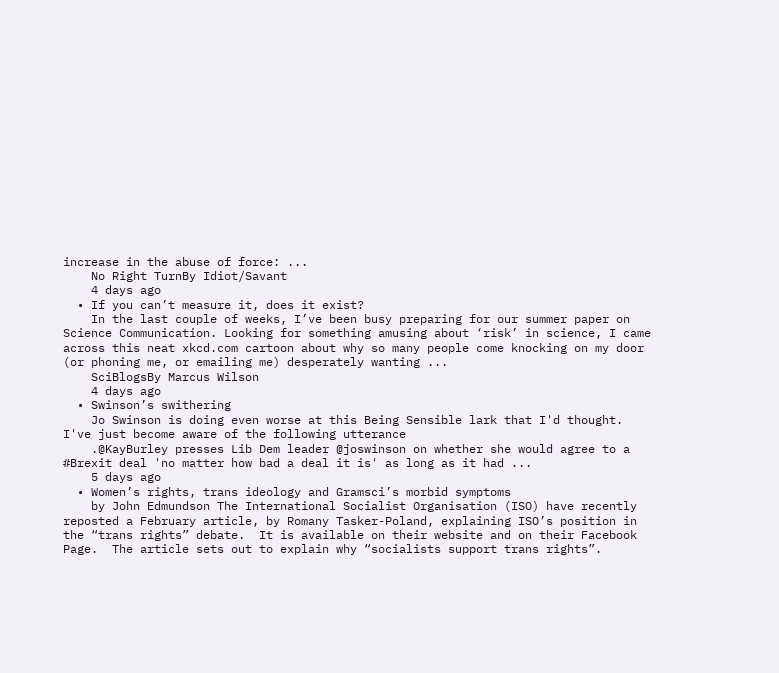increase in the abuse of force: ...
    No Right TurnBy Idiot/Savant
    4 days ago
  • If you can’t measure it, does it exist?
    In the last couple of weeks, I’ve been busy preparing for our summer paper on Science Communication. Looking for something amusing about ‘risk’ in science, I came across this neat xkcd.com cartoon about why so many people come knocking on my door (or phoning me, or emailing me) desperately wanting ...
    SciBlogsBy Marcus Wilson
    4 days ago
  • Swinson’s swithering
    Jo Swinson is doing even worse at this Being Sensible lark that I'd thought.  I've just become aware of the following utterance
    .@KayBurley presses Lib Dem leader @joswinson on whether she would agree to a #Brexit deal 'no matter how bad a deal it is' as long as it had ...
    5 days ago
  • Women’s rights, trans ideology and Gramsci’s morbid symptoms
    by John Edmundson The International Socialist Organisation (ISO) have recently reposted a February article, by Romany Tasker-Poland, explaining ISO’s position in the “trans rights” debate.  It is available on their website and on their Facebook Page.  The article sets out to explain why “socialists support trans rights”.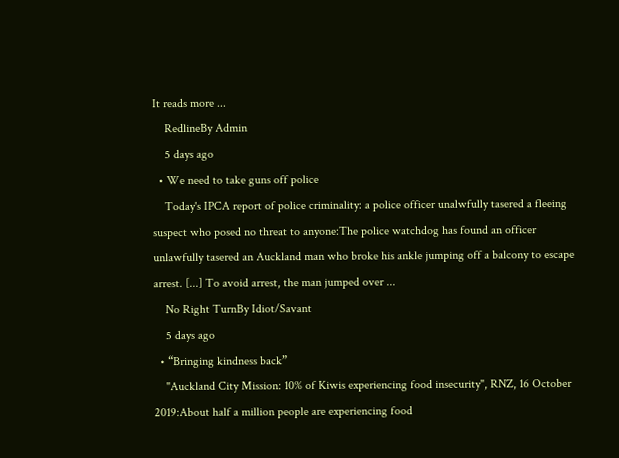It reads more ...
    RedlineBy Admin
    5 days ago
  • We need to take guns off police
    Today's IPCA report of police criminality: a police officer unalwfully tasered a fleeing suspect who posed no threat to anyone:The police watchdog has found an officer unlawfully tasered an Auckland man who broke his ankle jumping off a balcony to escape arrest. [...] To avoid arrest, the man jumped over ...
    No Right TurnBy Idiot/Savant
    5 days ago
  • “Bringing kindness back”
    "Auckland City Mission: 10% of Kiwis experiencing food insecurity", RNZ, 16 October 2019:About half a million people are experiencing food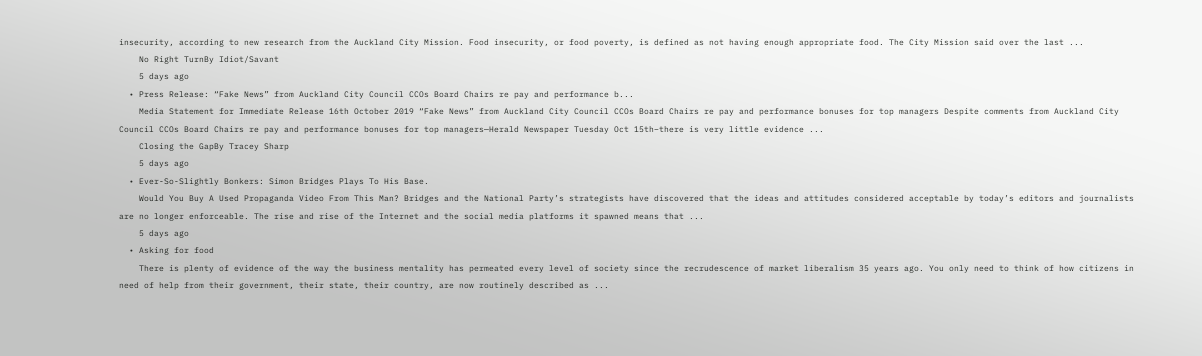insecurity, according to new research from the Auckland City Mission. Food insecurity, or food poverty, is defined as not having enough appropriate food. The City Mission said over the last ...
    No Right TurnBy Idiot/Savant
    5 days ago
  • Press Release: “Fake News” from Auckland City Council CCOs Board Chairs re pay and performance b...
    Media Statement for Immediate Release 16th October 2019 “Fake News” from Auckland City Council CCOs Board Chairs re pay and performance bonuses for top managers Despite comments from Auckland City Council CCOs Board Chairs re pay and performance bonuses for top managers—Herald Newspaper Tuesday Oct 15th–there is very little evidence ...
    Closing the GapBy Tracey Sharp
    5 days ago
  • Ever-So-Slightly Bonkers: Simon Bridges Plays To His Base.
    Would You Buy A Used Propaganda Video From This Man? Bridges and the National Party’s strategists have discovered that the ideas and attitudes considered acceptable by today’s editors and journalists are no longer enforceable. The rise and rise of the Internet and the social media platforms it spawned means that ...
    5 days ago
  • Asking for food
    There is plenty of evidence of the way the business mentality has permeated every level of society since the recrudescence of market liberalism 35 years ago. You only need to think of how citizens in need of help from their government, their state, their country, are now routinely described as ...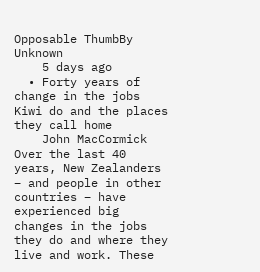Opposable ThumbBy Unknown
    5 days ago
  • Forty years of change in the jobs Kiwi do and the places they call home
    John MacCormick Over the last 40 years, New Zealanders – and people in other countries – have experienced big changes in the jobs they do and where they live and work. These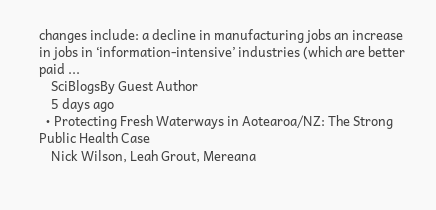changes include: a decline in manufacturing jobs an increase in jobs in ‘information-intensive’ industries (which are better paid ...
    SciBlogsBy Guest Author
    5 days ago
  • Protecting Fresh Waterways in Aotearoa/NZ: The Strong Public Health Case
    Nick Wilson, Leah Grout, Mereana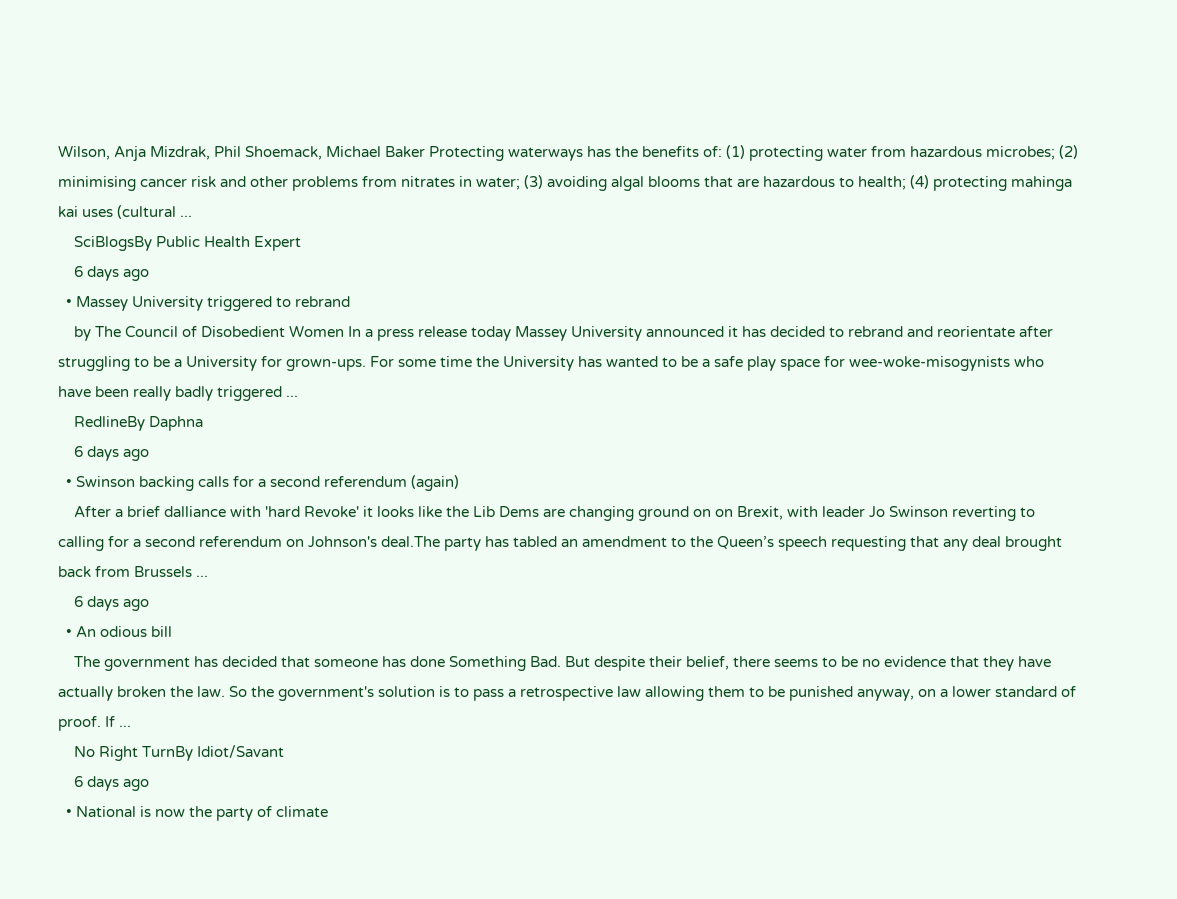Wilson, Anja Mizdrak, Phil Shoemack, Michael Baker Protecting waterways has the benefits of: (1) protecting water from hazardous microbes; (2) minimising cancer risk and other problems from nitrates in water; (3) avoiding algal blooms that are hazardous to health; (4) protecting mahinga kai uses (cultural ...
    SciBlogsBy Public Health Expert
    6 days ago
  • Massey University triggered to rebrand
    by The Council of Disobedient Women In a press release today Massey University announced it has decided to rebrand and reorientate after struggling to be a University for grown-ups. For some time the University has wanted to be a safe play space for wee-woke-misogynists who have been really badly triggered ...
    RedlineBy Daphna
    6 days ago
  • Swinson backing calls for a second referendum (again)
    After a brief dalliance with 'hard Revoke' it looks like the Lib Dems are changing ground on on Brexit, with leader Jo Swinson reverting to calling for a second referendum on Johnson's deal.The party has tabled an amendment to the Queen’s speech requesting that any deal brought back from Brussels ...
    6 days ago
  • An odious bill
    The government has decided that someone has done Something Bad. But despite their belief, there seems to be no evidence that they have actually broken the law. So the government's solution is to pass a retrospective law allowing them to be punished anyway, on a lower standard of proof. If ...
    No Right TurnBy Idiot/Savant
    6 days ago
  • National is now the party of climate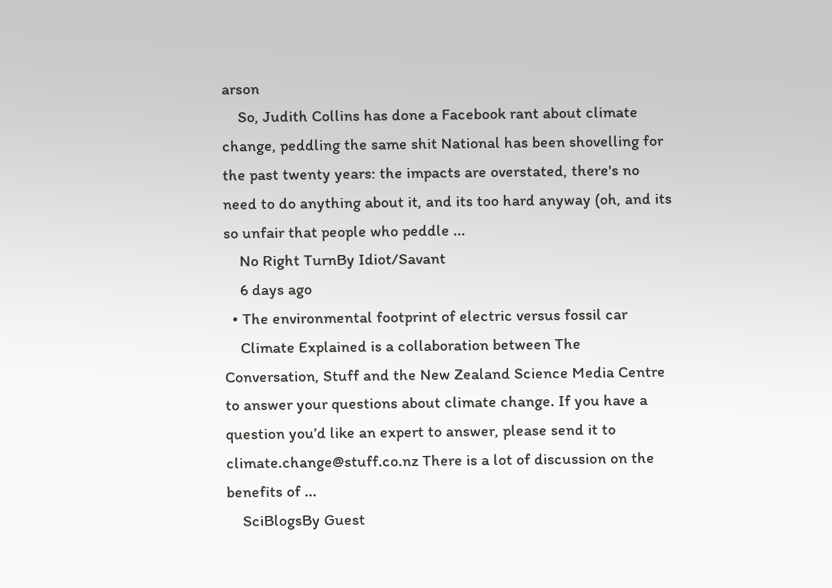arson
    So, Judith Collins has done a Facebook rant about climate change, peddling the same shit National has been shovelling for the past twenty years: the impacts are overstated, there's no need to do anything about it, and its too hard anyway (oh, and its so unfair that people who peddle ...
    No Right TurnBy Idiot/Savant
    6 days ago
  • The environmental footprint of electric versus fossil car
    Climate Explained is a collaboration between The Conversation, Stuff and the New Zealand Science Media Centre to answer your questions about climate change. If you have a question you’d like an expert to answer, please send it to climate.change@stuff.co.nz There is a lot of discussion on the benefits of ...
    SciBlogsBy Guest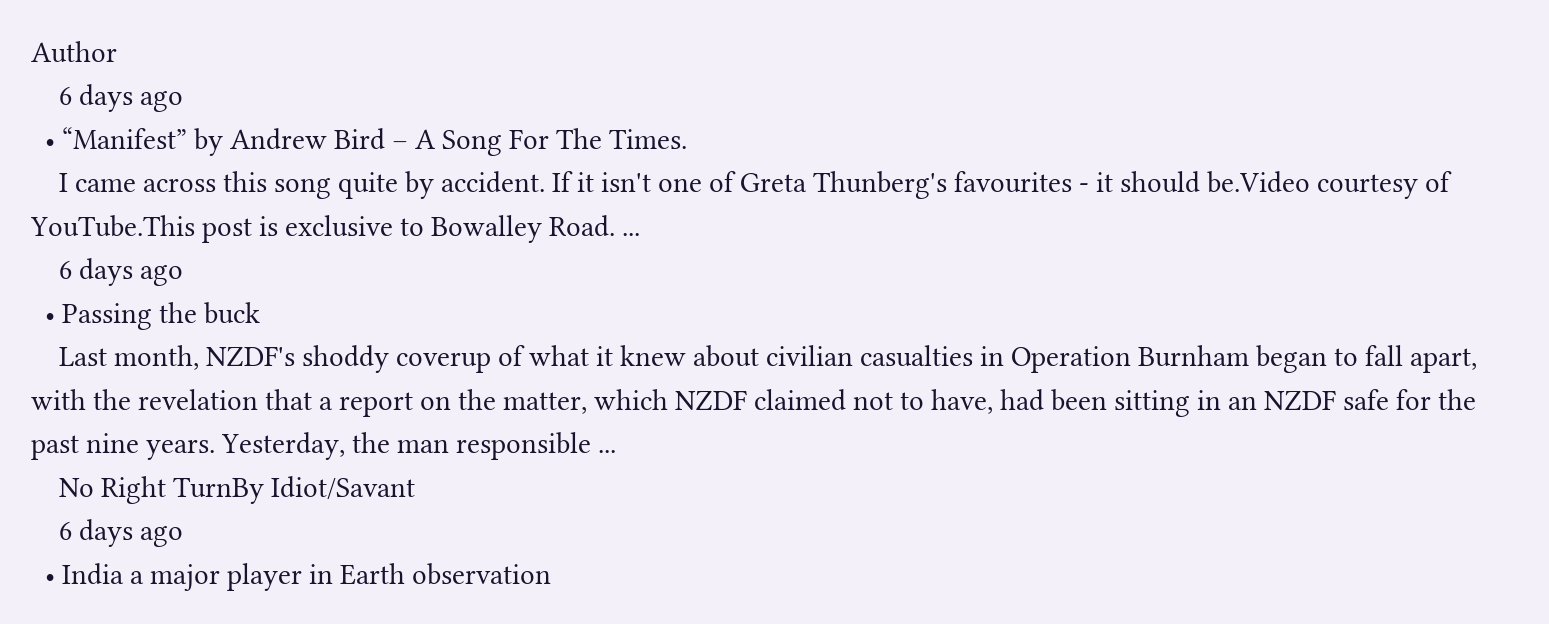Author
    6 days ago
  • “Manifest” by Andrew Bird – A Song For The Times.
    I came across this song quite by accident. If it isn't one of Greta Thunberg's favourites - it should be.Video courtesy of YouTube.This post is exclusive to Bowalley Road. ...
    6 days ago
  • Passing the buck
    Last month, NZDF's shoddy coverup of what it knew about civilian casualties in Operation Burnham began to fall apart, with the revelation that a report on the matter, which NZDF claimed not to have, had been sitting in an NZDF safe for the past nine years. Yesterday, the man responsible ...
    No Right TurnBy Idiot/Savant
    6 days ago
  • India a major player in Earth observation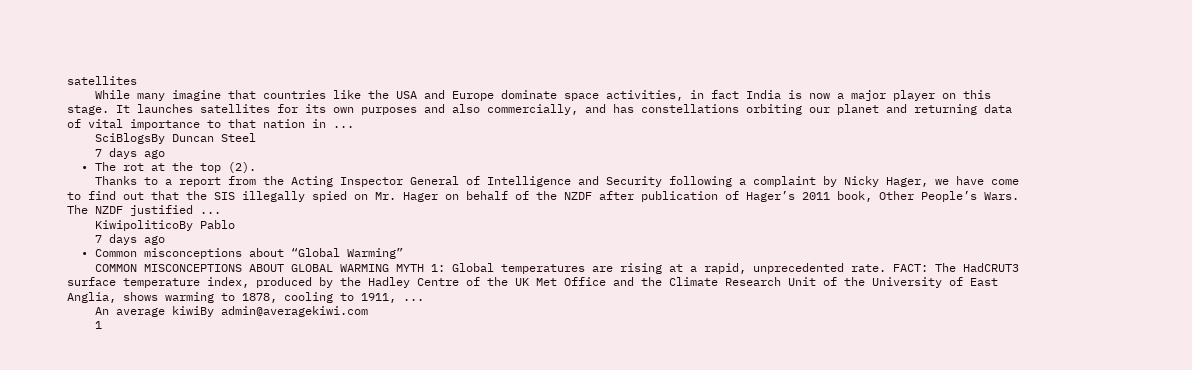satellites
    While many imagine that countries like the USA and Europe dominate space activities, in fact India is now a major player on this stage. It launches satellites for its own purposes and also commercially, and has constellations orbiting our planet and returning data of vital importance to that nation in ...
    SciBlogsBy Duncan Steel
    7 days ago
  • The rot at the top (2).
    Thanks to a report from the Acting Inspector General of Intelligence and Security following a complaint by Nicky Hager, we have come to find out that the SIS illegally spied on Mr. Hager on behalf of the NZDF after publication of Hager’s 2011 book, Other People’s Wars. The NZDF justified ...
    KiwipoliticoBy Pablo
    7 days ago
  • Common misconceptions about “Global Warming”
    COMMON MISCONCEPTIONS ABOUT GLOBAL WARMING MYTH 1: Global temperatures are rising at a rapid, unprecedented rate. FACT: The HadCRUT3 surface temperature index, produced by the Hadley Centre of the UK Met Office and the Climate Research Unit of the University of East Anglia, shows warming to 1878, cooling to 1911, ...
    An average kiwiBy admin@averagekiwi.com
    1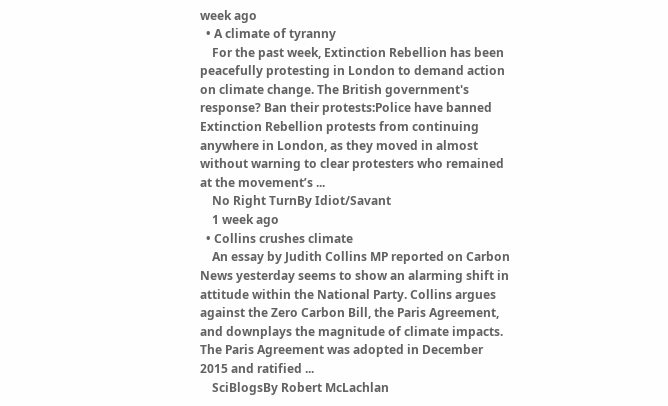week ago
  • A climate of tyranny
    For the past week, Extinction Rebellion has been peacefully protesting in London to demand action on climate change. The British government's response? Ban their protests:Police have banned Extinction Rebellion protests from continuing anywhere in London, as they moved in almost without warning to clear protesters who remained at the movement’s ...
    No Right TurnBy Idiot/Savant
    1 week ago
  • Collins crushes climate
    An essay by Judith Collins MP reported on Carbon News yesterday seems to show an alarming shift in attitude within the National Party. Collins argues against the Zero Carbon Bill, the Paris Agreement, and downplays the magnitude of climate impacts. The Paris Agreement was adopted in December 2015 and ratified ...
    SciBlogsBy Robert McLachlan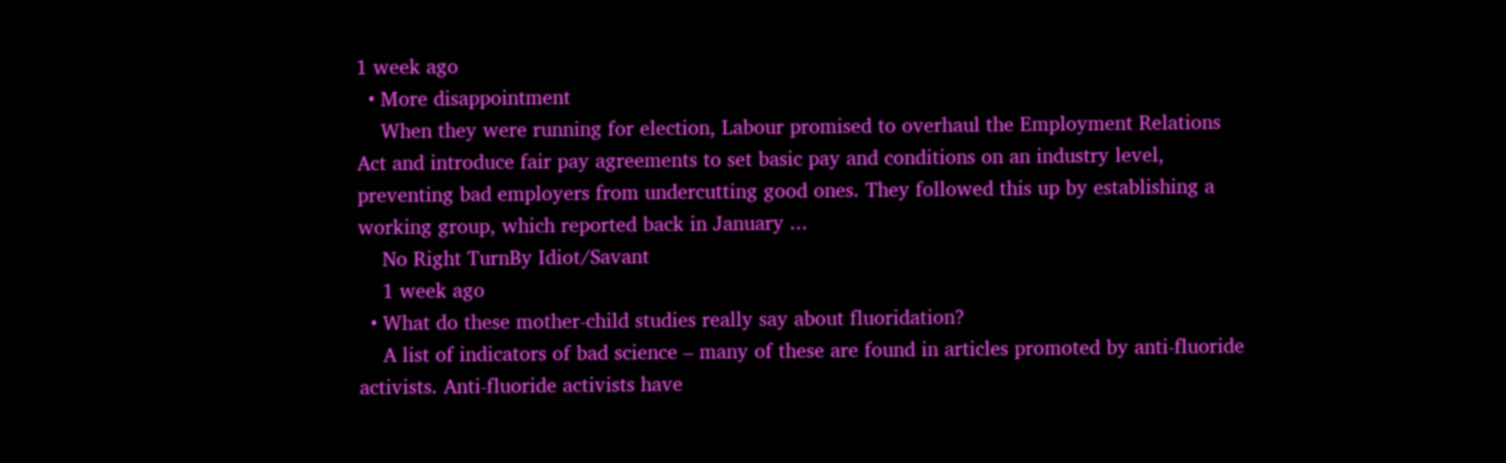1 week ago
  • More disappointment
    When they were running for election, Labour promised to overhaul the Employment Relations Act and introduce fair pay agreements to set basic pay and conditions on an industry level, preventing bad employers from undercutting good ones. They followed this up by establishing a working group, which reported back in January ...
    No Right TurnBy Idiot/Savant
    1 week ago
  • What do these mother-child studies really say about fluoridation?
    A list of indicators of bad science – many of these are found in articles promoted by anti-fluoride activists. Anti-fluoride activists have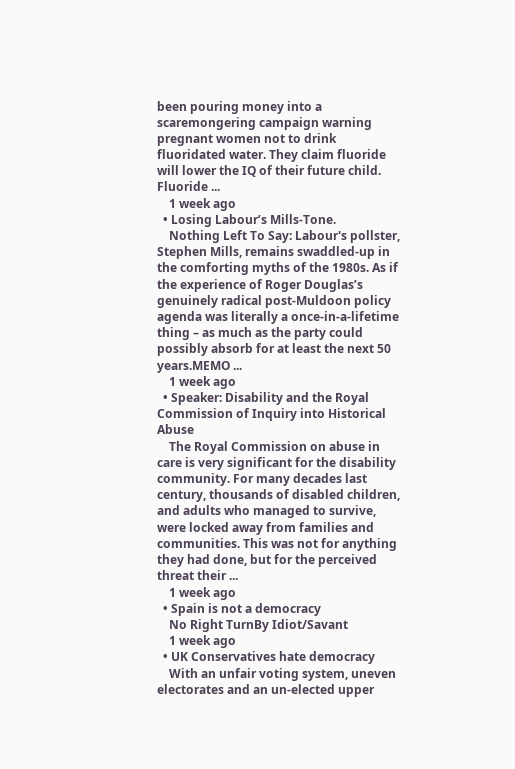been pouring money into a scaremongering campaign warning pregnant women not to drink fluoridated water. They claim fluoride will lower the IQ of their future child. Fluoride ...
    1 week ago
  • Losing Labour’s Mills-Tone.
    Nothing Left To Say: Labour's pollster, Stephen Mills, remains swaddled-up in the comforting myths of the 1980s. As if the experience of Roger Douglas’s genuinely radical post-Muldoon policy agenda was literally a once-in-a-lifetime thing – as much as the party could possibly absorb for at least the next 50 years.MEMO ...
    1 week ago
  • Speaker: Disability and the Royal Commission of Inquiry into Historical Abuse
    The Royal Commission on abuse in care is very significant for the disability community. For many decades last century, thousands of disabled children, and adults who managed to survive, were locked away from families and communities. This was not for anything they had done, but for the perceived threat their ...
    1 week ago
  • Spain is not a democracy
    No Right TurnBy Idiot/Savant
    1 week ago
  • UK Conservatives hate democracy
    With an unfair voting system, uneven electorates and an un-elected upper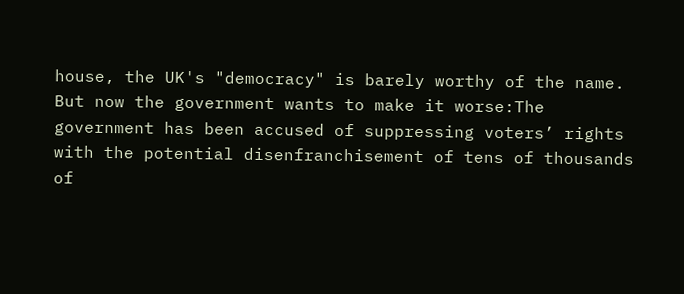house, the UK's "democracy" is barely worthy of the name. But now the government wants to make it worse:The government has been accused of suppressing voters’ rights with the potential disenfranchisement of tens of thousands of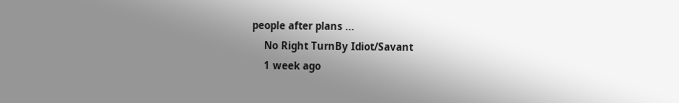people after plans ...
    No Right TurnBy Idiot/Savant
    1 week ago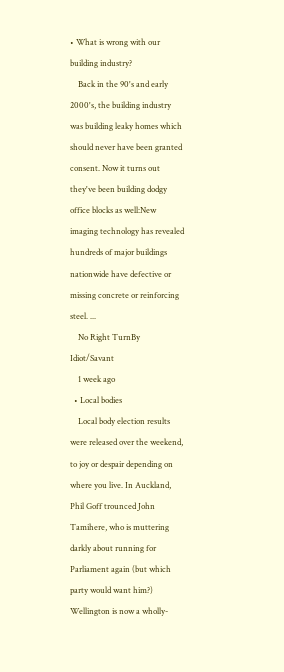• What is wrong with our building industry?
    Back in the 90's and early 2000's, the building industry was building leaky homes which should never have been granted consent. Now it turns out they've been building dodgy office blocks as well:New imaging technology has revealed hundreds of major buildings nationwide have defective or missing concrete or reinforcing steel. ...
    No Right TurnBy Idiot/Savant
    1 week ago
  • Local bodies
    Local body election results were released over the weekend, to joy or despair depending on where you live. In Auckland, Phil Goff trounced John Tamihere, who is muttering darkly about running for Parliament again (but which party would want him?) Wellington is now a wholly-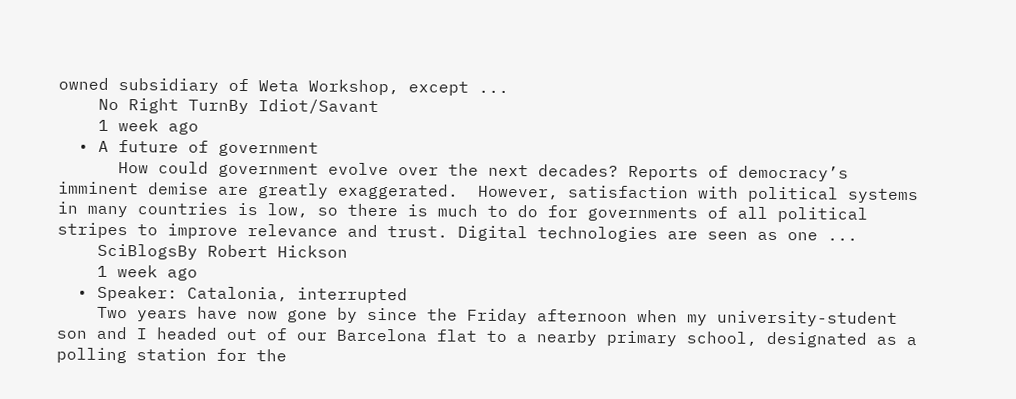owned subsidiary of Weta Workshop, except ...
    No Right TurnBy Idiot/Savant
    1 week ago
  • A future of government
      How could government evolve over the next decades? Reports of democracy’s imminent demise are greatly exaggerated.  However, satisfaction with political systems in many countries is low, so there is much to do for governments of all political stripes to improve relevance and trust. Digital technologies are seen as one ...
    SciBlogsBy Robert Hickson
    1 week ago
  • Speaker: Catalonia, interrupted
    Two years have now gone by since the Friday afternoon when my university-student son and I headed out of our Barcelona flat to a nearby primary school, designated as a polling station for the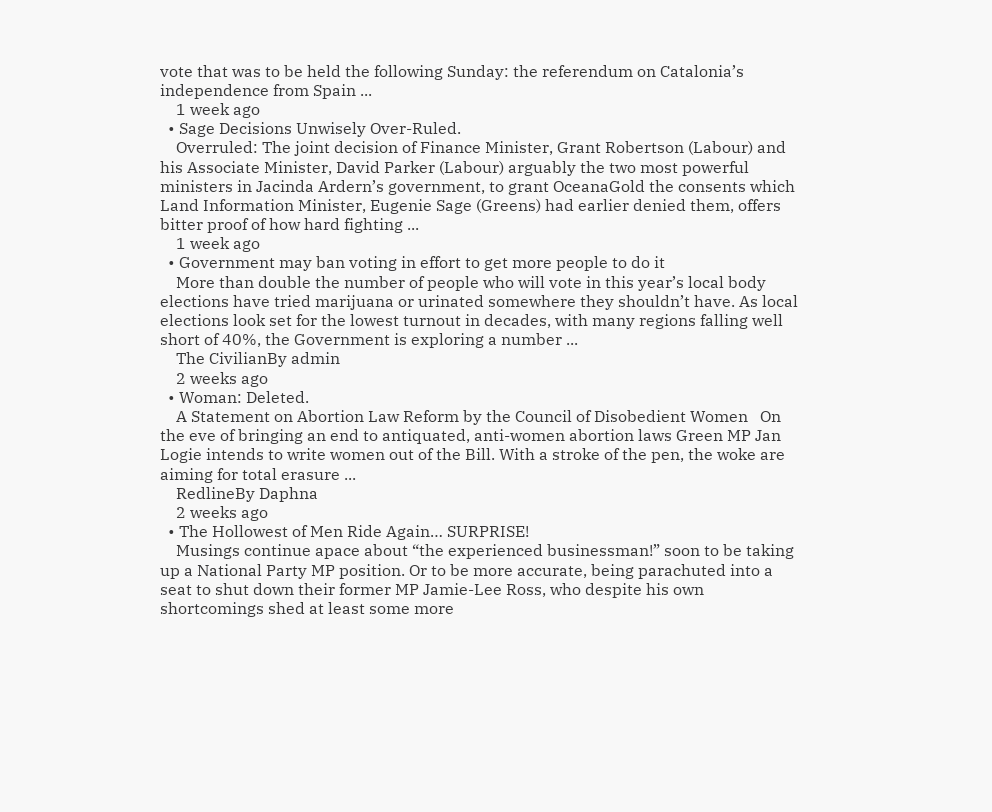vote that was to be held the following Sunday: the referendum on Catalonia’s independence from Spain ...
    1 week ago
  • Sage Decisions Unwisely Over-Ruled.
    Overruled: The joint decision of Finance Minister, Grant Robertson (Labour) and his Associate Minister, David Parker (Labour) arguably the two most powerful ministers in Jacinda Ardern’s government, to grant OceanaGold the consents which Land Information Minister, Eugenie Sage (Greens) had earlier denied them, offers bitter proof of how hard fighting ...
    1 week ago
  • Government may ban voting in effort to get more people to do it
    More than double the number of people who will vote in this year’s local body elections have tried marijuana or urinated somewhere they shouldn’t have. As local elections look set for the lowest turnout in decades, with many regions falling well short of 40%, the Government is exploring a number ...
    The CivilianBy admin
    2 weeks ago
  • Woman: Deleted.
    A Statement on Abortion Law Reform by the Council of Disobedient Women   On the eve of bringing an end to antiquated, anti-women abortion laws Green MP Jan Logie intends to write women out of the Bill. With a stroke of the pen, the woke are aiming for total erasure ...
    RedlineBy Daphna
    2 weeks ago
  • The Hollowest of Men Ride Again… SURPRISE!
    Musings continue apace about “the experienced businessman!” soon to be taking up a National Party MP position. Or to be more accurate, being parachuted into a seat to shut down their former MP Jamie-Lee Ross, who despite his own shortcomings shed at least some more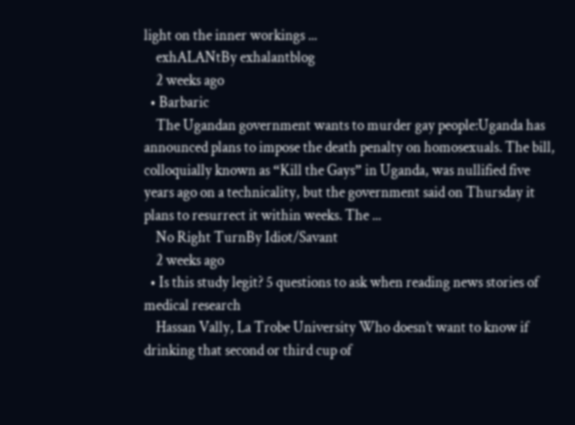light on the inner workings ...
    exhALANtBy exhalantblog
    2 weeks ago
  • Barbaric
    The Ugandan government wants to murder gay people:Uganda has announced plans to impose the death penalty on homosexuals. The bill, colloquially known as “Kill the Gays” in Uganda, was nullified five years ago on a technicality, but the government said on Thursday it plans to resurrect it within weeks. The ...
    No Right TurnBy Idiot/Savant
    2 weeks ago
  • Is this study legit? 5 questions to ask when reading news stories of medical research
    Hassan Vally, La Trobe University Who doesn’t want to know if drinking that second or third cup of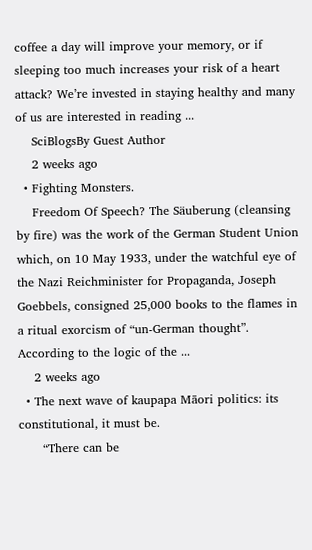coffee a day will improve your memory, or if sleeping too much increases your risk of a heart attack? We’re invested in staying healthy and many of us are interested in reading ...
    SciBlogsBy Guest Author
    2 weeks ago
  • Fighting Monsters.
    Freedom Of Speech? The Säuberung (cleansing by fire) was the work of the German Student Union which, on 10 May 1933, under the watchful eye of the Nazi Reichminister for Propaganda, Joseph Goebbels, consigned 25,000 books to the flames in a ritual exorcism of “un-German thought”. According to the logic of the ...
    2 weeks ago
  • The next wave of kaupapa Māori politics: its constitutional, it must be.
      “There can be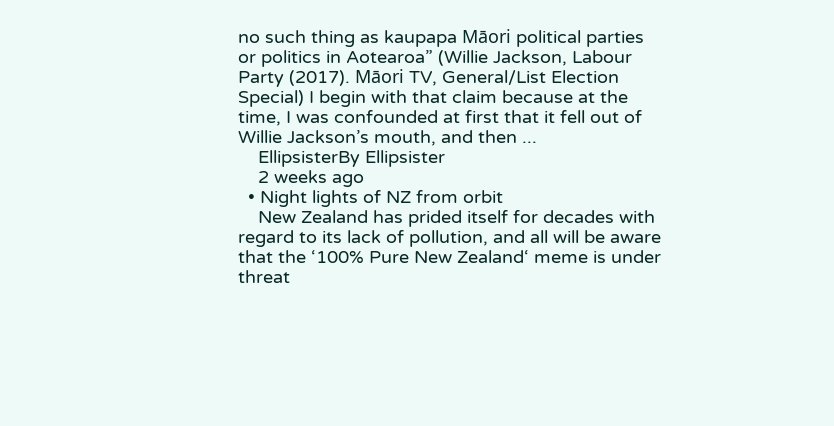no such thing as kaupapa Māori political parties or politics in Aotearoa” (Willie Jackson, Labour Party (2017). Māori TV, General/List Election Special) I begin with that claim because at the time, I was confounded at first that it fell out of Willie Jackson’s mouth, and then ...
    EllipsisterBy Ellipsister
    2 weeks ago
  • Night lights of NZ from orbit
    New Zealand has prided itself for decades with regard to its lack of pollution, and all will be aware that the ‘100% Pure New Zealand‘ meme is under threat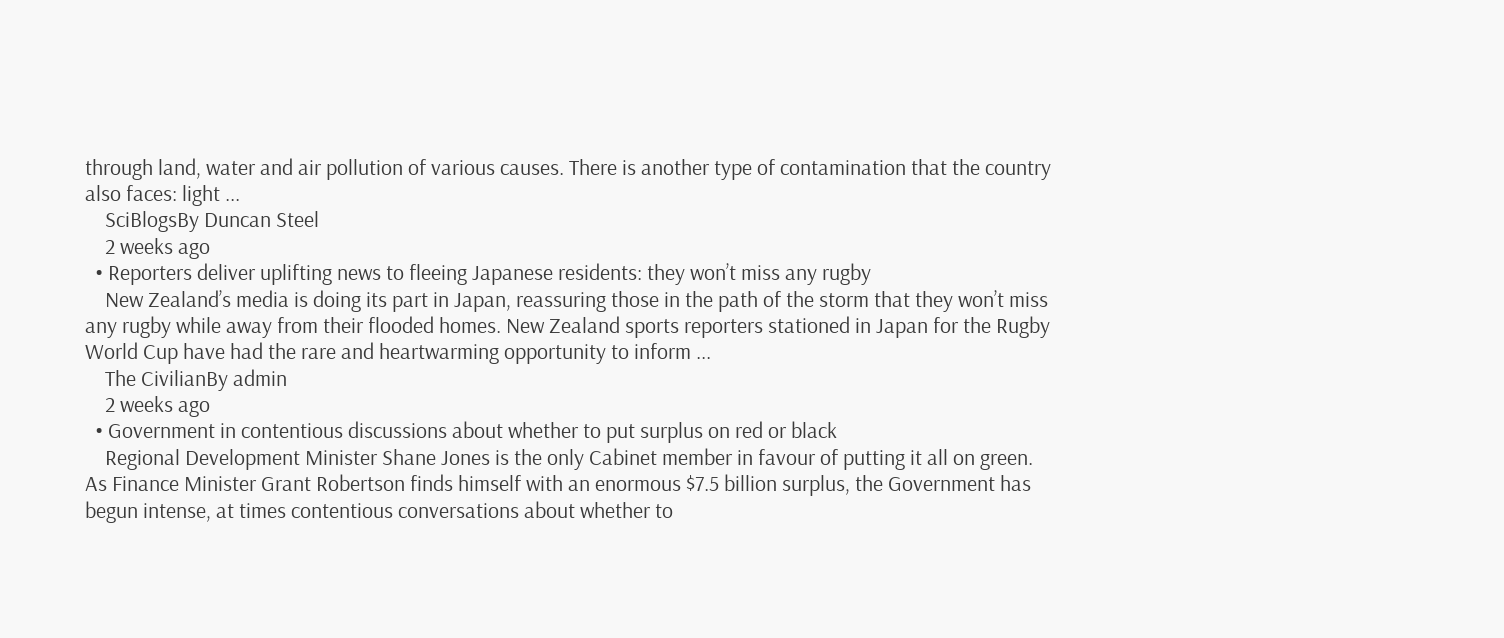through land, water and air pollution of various causes. There is another type of contamination that the country also faces: light ...
    SciBlogsBy Duncan Steel
    2 weeks ago
  • Reporters deliver uplifting news to fleeing Japanese residents: they won’t miss any rugby
    New Zealand’s media is doing its part in Japan, reassuring those in the path of the storm that they won’t miss any rugby while away from their flooded homes. New Zealand sports reporters stationed in Japan for the Rugby World Cup have had the rare and heartwarming opportunity to inform ...
    The CivilianBy admin
    2 weeks ago
  • Government in contentious discussions about whether to put surplus on red or black
    Regional Development Minister Shane Jones is the only Cabinet member in favour of putting it all on green. As Finance Minister Grant Robertson finds himself with an enormous $7.5 billion surplus, the Government has begun intense, at times contentious conversations about whether to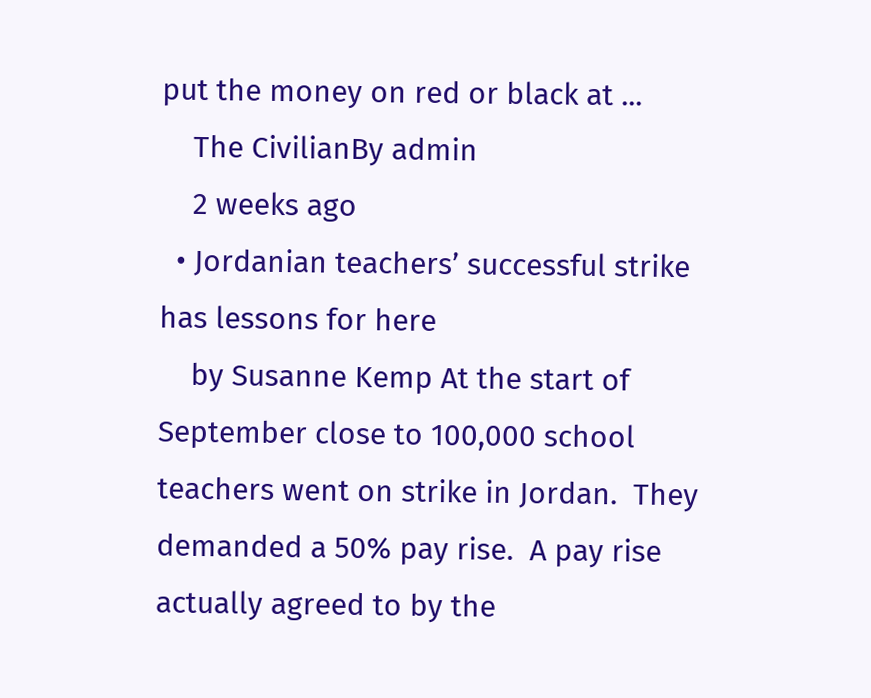put the money on red or black at ...
    The CivilianBy admin
    2 weeks ago
  • Jordanian teachers’ successful strike has lessons for here
    by Susanne Kemp At the start of September close to 100,000 school teachers went on strike in Jordan.  They demanded a 50% pay rise.  A pay rise actually agreed to by the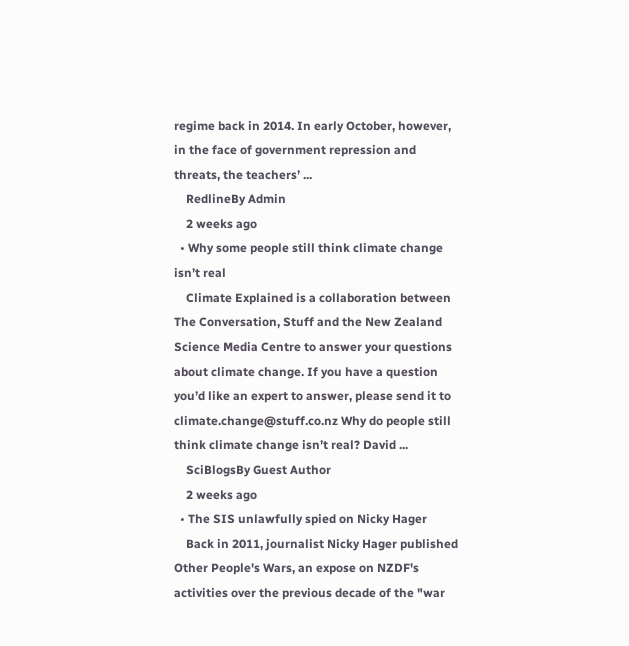regime back in 2014. In early October, however, in the face of government repression and threats, the teachers’ ...
    RedlineBy Admin
    2 weeks ago
  • Why some people still think climate change isn’t real
    Climate Explained is a collaboration between The Conversation, Stuff and the New Zealand Science Media Centre to answer your questions about climate change. If you have a question you’d like an expert to answer, please send it to climate.change@stuff.co.nz Why do people still think climate change isn’t real? David ...
    SciBlogsBy Guest Author
    2 weeks ago
  • The SIS unlawfully spied on Nicky Hager
    Back in 2011, journalist Nicky Hager published Other People's Wars, an expose on NZDF's activities over the previous decade of the "war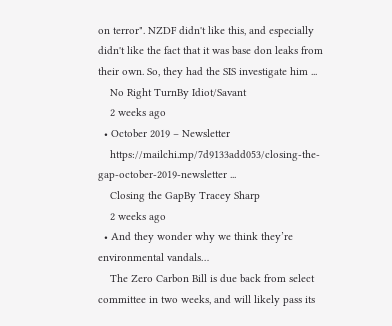on terror". NZDF didn't like this, and especially didn't like the fact that it was base don leaks from their own. So, they had the SIS investigate him ...
    No Right TurnBy Idiot/Savant
    2 weeks ago
  • October 2019 – Newsletter
    https://mailchi.mp/7d9133add053/closing-the-gap-october-2019-newsletter ...
    Closing the GapBy Tracey Sharp
    2 weeks ago
  • And they wonder why we think they’re environmental vandals…
    The Zero Carbon Bill is due back from select committee in two weeks, and will likely pass its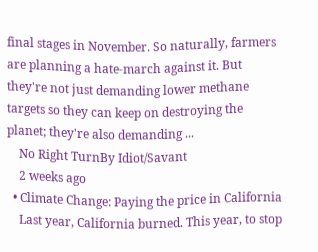final stages in November. So naturally, farmers are planning a hate-march against it. But they're not just demanding lower methane targets so they can keep on destroying the planet; they're also demanding ...
    No Right TurnBy Idiot/Savant
    2 weeks ago
  • Climate Change: Paying the price in California
    Last year, California burned. This year, to stop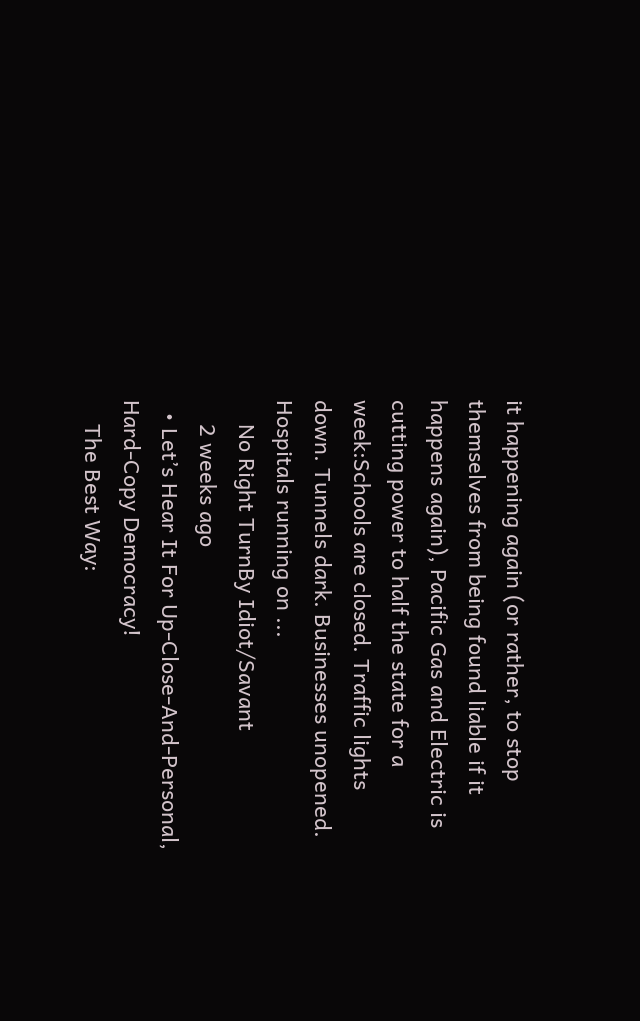it happening again (or rather, to stop themselves from being found liable if it happens again), Pacific Gas and Electric is cutting power to half the state for a week:Schools are closed. Traffic lights down. Tunnels dark. Businesses unopened. Hospitals running on ...
    No Right TurnBy Idiot/Savant
    2 weeks ago
  • Let’s Hear It For Up-Close-And-Personal, Hard-Copy Democracy!
    The Best Way: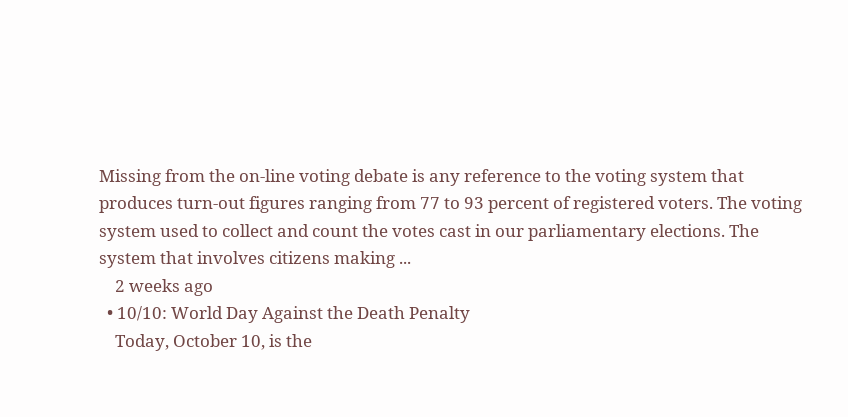Missing from the on-line voting debate is any reference to the voting system that produces turn-out figures ranging from 77 to 93 percent of registered voters. The voting system used to collect and count the votes cast in our parliamentary elections. The system that involves citizens making ...
    2 weeks ago
  • 10/10: World Day Against the Death Penalty
    Today, October 10, is the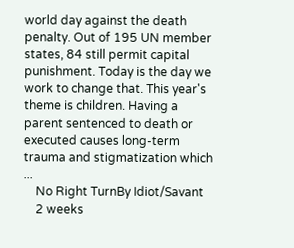world day against the death penalty. Out of 195 UN member states, 84 still permit capital punishment. Today is the day we work to change that. This year's theme is children. Having a parent sentenced to death or executed causes long-term trauma and stigmatization which ...
    No Right TurnBy Idiot/Savant
    2 weeks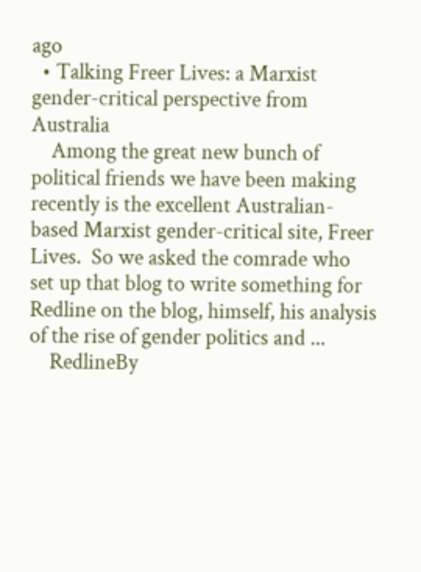ago
  • Talking Freer Lives: a Marxist gender-critical perspective from Australia
    Among the great new bunch of political friends we have been making recently is the excellent Australian-based Marxist gender-critical site, Freer Lives.  So we asked the comrade who set up that blog to write something for Redline on the blog, himself, his analysis of the rise of gender politics and ...
    RedlineBy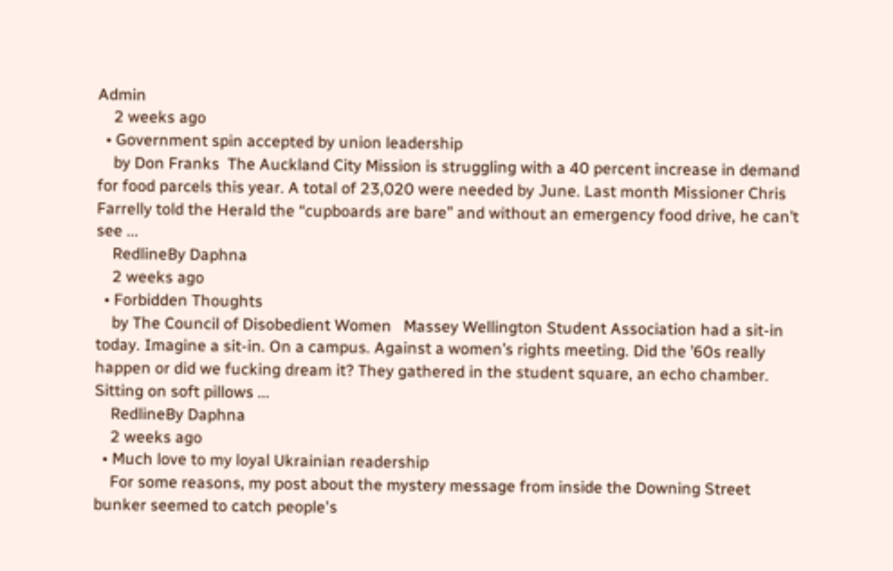Admin
    2 weeks ago
  • Government spin accepted by union leadership
    by Don Franks  The Auckland City Mission is struggling with a 40 percent increase in demand for food parcels this year. A total of 23,020 were needed by June. Last month Missioner Chris Farrelly told the Herald the “cupboards are bare” and without an emergency food drive, he can’t see ...
    RedlineBy Daphna
    2 weeks ago
  • Forbidden Thoughts
    by The Council of Disobedient Women   Massey Wellington Student Association had a sit-in today. Imagine a sit-in. On a campus. Against a women’s rights meeting. Did the ’60s really happen or did we fucking dream it? They gathered in the student square, an echo chamber. Sitting on soft pillows ...
    RedlineBy Daphna
    2 weeks ago
  • Much love to my loyal Ukrainian readership
    For some reasons, my post about the mystery message from inside the Downing Street bunker seemed to catch people's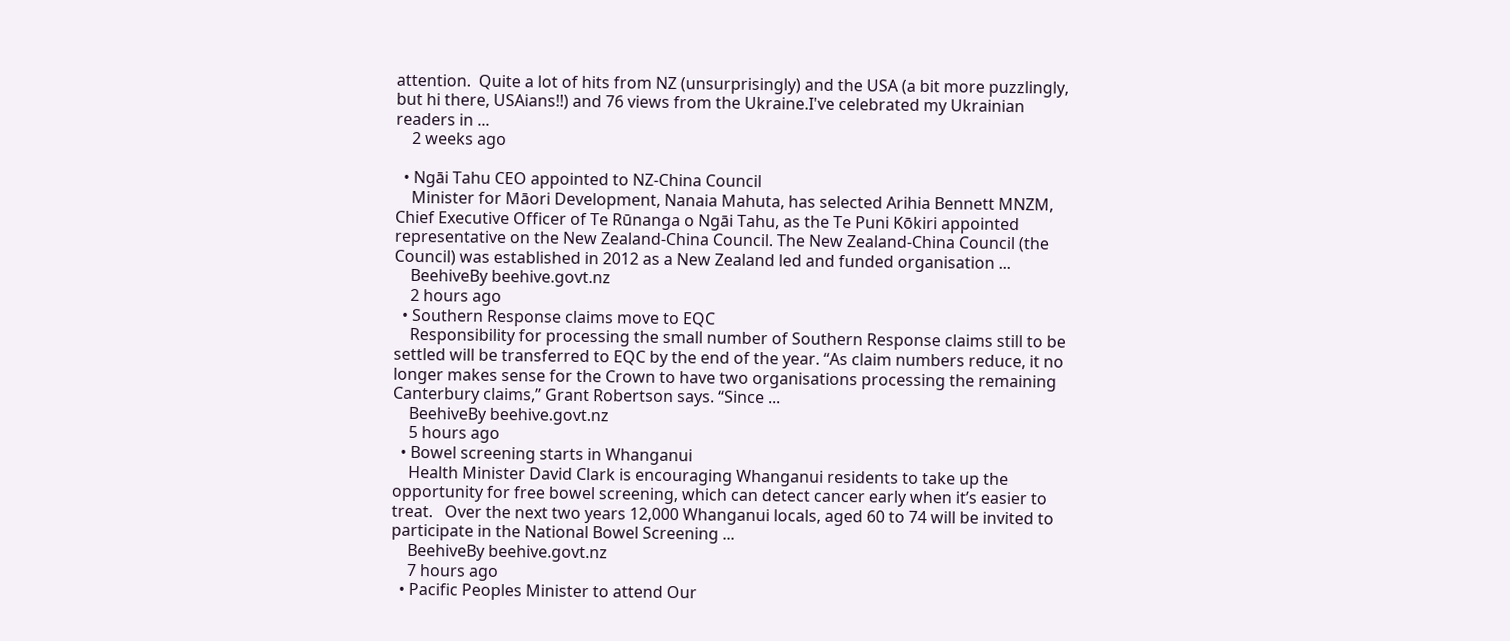attention.  Quite a lot of hits from NZ (unsurprisingly) and the USA (a bit more puzzlingly, but hi there, USAians!!) and 76 views from the Ukraine.I've celebrated my Ukrainian readers in ...
    2 weeks ago

  • Ngāi Tahu CEO appointed to NZ-China Council
    Minister for Māori Development, Nanaia Mahuta, has selected Arihia Bennett MNZM, Chief Executive Officer of Te Rūnanga o Ngāi Tahu, as the Te Puni Kōkiri appointed representative on the New Zealand-China Council. The New Zealand-China Council (the Council) was established in 2012 as a New Zealand led and funded organisation ...
    BeehiveBy beehive.govt.nz
    2 hours ago
  • Southern Response claims move to EQC
    Responsibility for processing the small number of Southern Response claims still to be settled will be transferred to EQC by the end of the year. “As claim numbers reduce, it no longer makes sense for the Crown to have two organisations processing the remaining Canterbury claims,” Grant Robertson says. “Since ...
    BeehiveBy beehive.govt.nz
    5 hours ago
  • Bowel screening starts in Whanganui
    Health Minister David Clark is encouraging Whanganui residents to take up the opportunity for free bowel screening, which can detect cancer early when it’s easier to treat.   Over the next two years 12,000 Whanganui locals, aged 60 to 74 will be invited to participate in the National Bowel Screening ...
    BeehiveBy beehive.govt.nz
    7 hours ago
  • Pacific Peoples Minister to attend Our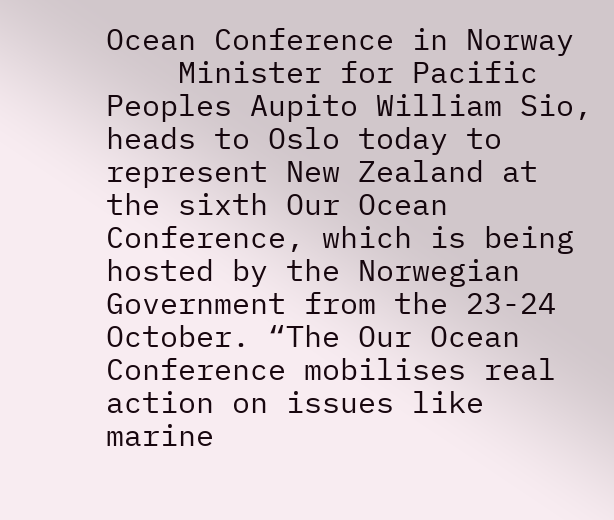Ocean Conference in Norway
    Minister for Pacific Peoples Aupito William Sio, heads to Oslo today to represent New Zealand at the sixth Our Ocean Conference, which is being hosted by the Norwegian Government from the 23-24 October. “The Our Ocean Conference mobilises real action on issues like marine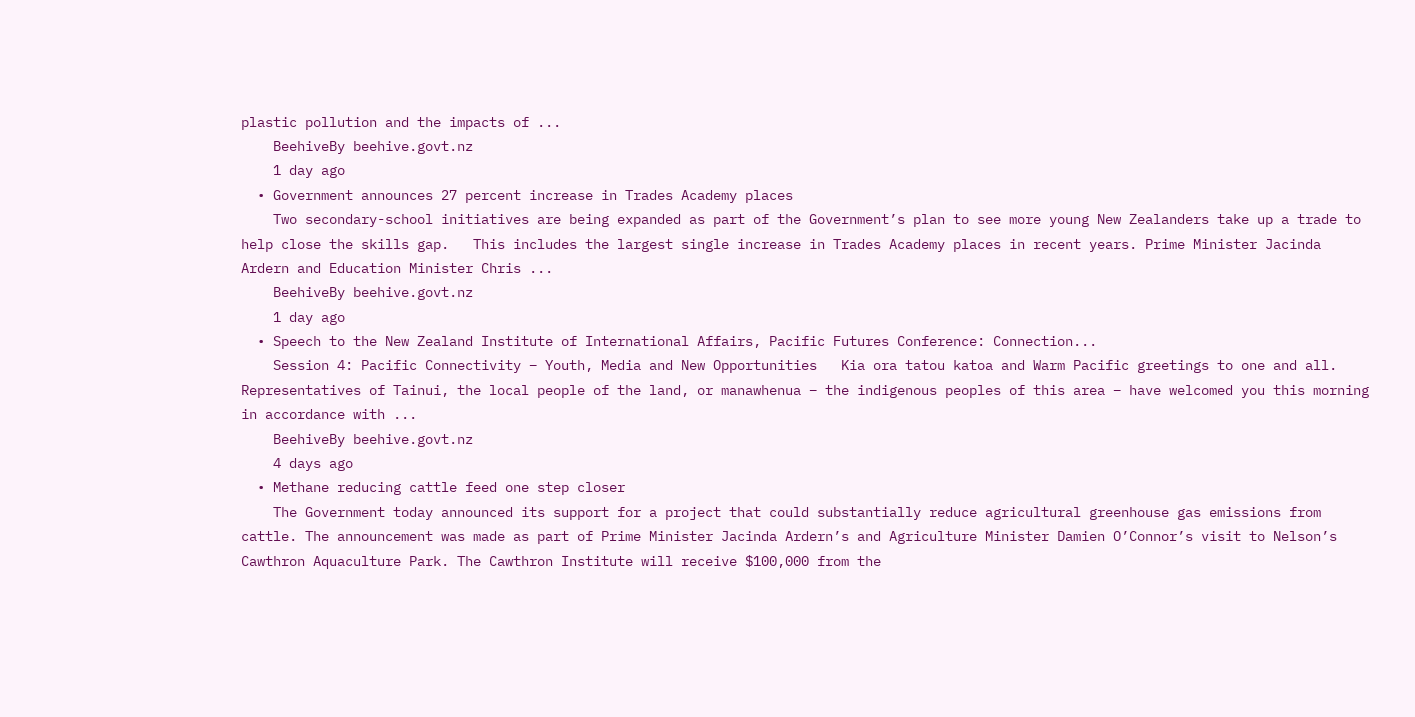plastic pollution and the impacts of ...
    BeehiveBy beehive.govt.nz
    1 day ago
  • Government announces 27 percent increase in Trades Academy places
    Two secondary-school initiatives are being expanded as part of the Government’s plan to see more young New Zealanders take up a trade to help close the skills gap.   This includes the largest single increase in Trades Academy places in recent years. Prime Minister Jacinda Ardern and Education Minister Chris ...
    BeehiveBy beehive.govt.nz
    1 day ago
  • Speech to the New Zealand Institute of International Affairs, Pacific Futures Conference: Connection...
    Session 4: Pacific Connectivity – Youth, Media and New Opportunities   Kia ora tatou katoa and Warm Pacific greetings to one and all. Representatives of Tainui, the local people of the land, or manawhenua – the indigenous peoples of this area – have welcomed you this morning in accordance with ...
    BeehiveBy beehive.govt.nz
    4 days ago
  • Methane reducing cattle feed one step closer
    The Government today announced its support for a project that could substantially reduce agricultural greenhouse gas emissions from cattle. The announcement was made as part of Prime Minister Jacinda Ardern’s and Agriculture Minister Damien O’Connor’s visit to Nelson’s Cawthron Aquaculture Park. The Cawthron Institute will receive $100,000 from the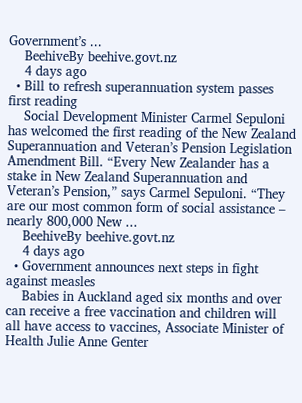Government’s ...
    BeehiveBy beehive.govt.nz
    4 days ago
  • Bill to refresh superannuation system passes first reading
    Social Development Minister Carmel Sepuloni has welcomed the first reading of the New Zealand Superannuation and Veteran’s Pension Legislation Amendment Bill. “Every New Zealander has a stake in New Zealand Superannuation and Veteran’s Pension,” says Carmel Sepuloni. “They are our most common form of social assistance – nearly 800,000 New ...
    BeehiveBy beehive.govt.nz
    4 days ago
  • Government announces next steps in fight against measles
    Babies in Auckland aged six months and over can receive a free vaccination and children will all have access to vaccines, Associate Minister of Health Julie Anne Genter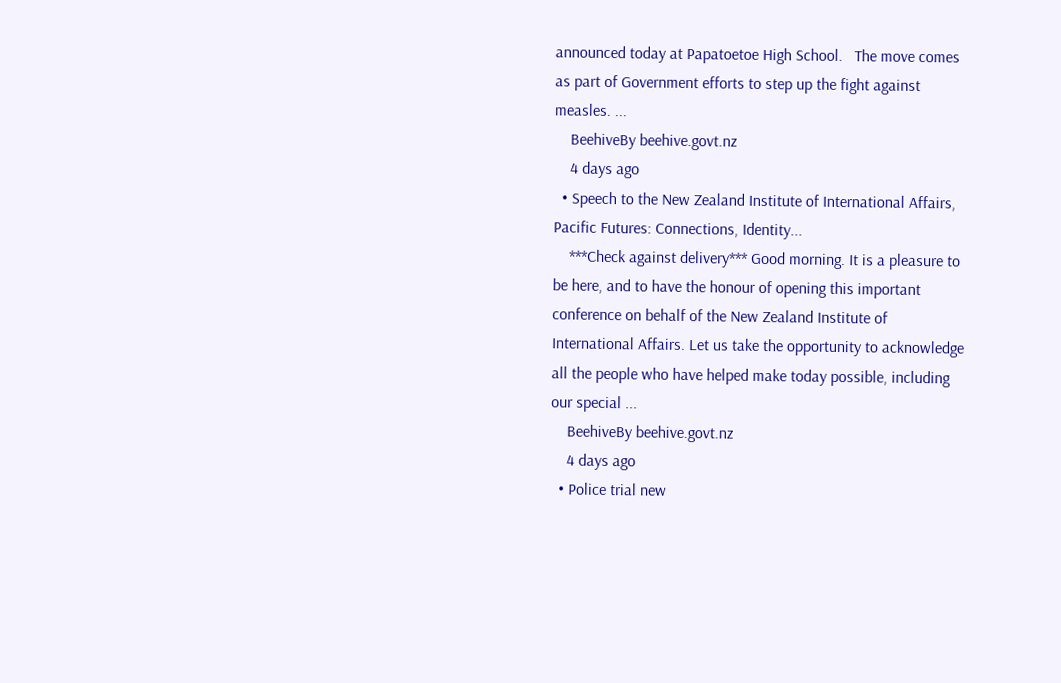announced today at Papatoetoe High School.   The move comes as part of Government efforts to step up the fight against measles. ...
    BeehiveBy beehive.govt.nz
    4 days ago
  • Speech to the New Zealand Institute of International Affairs, Pacific Futures: Connections, Identity...
    ***Check against delivery*** Good morning. It is a pleasure to be here, and to have the honour of opening this important conference on behalf of the New Zealand Institute of International Affairs. Let us take the opportunity to acknowledge all the people who have helped make today possible, including our special ...
    BeehiveBy beehive.govt.nz
    4 days ago
  • Police trial new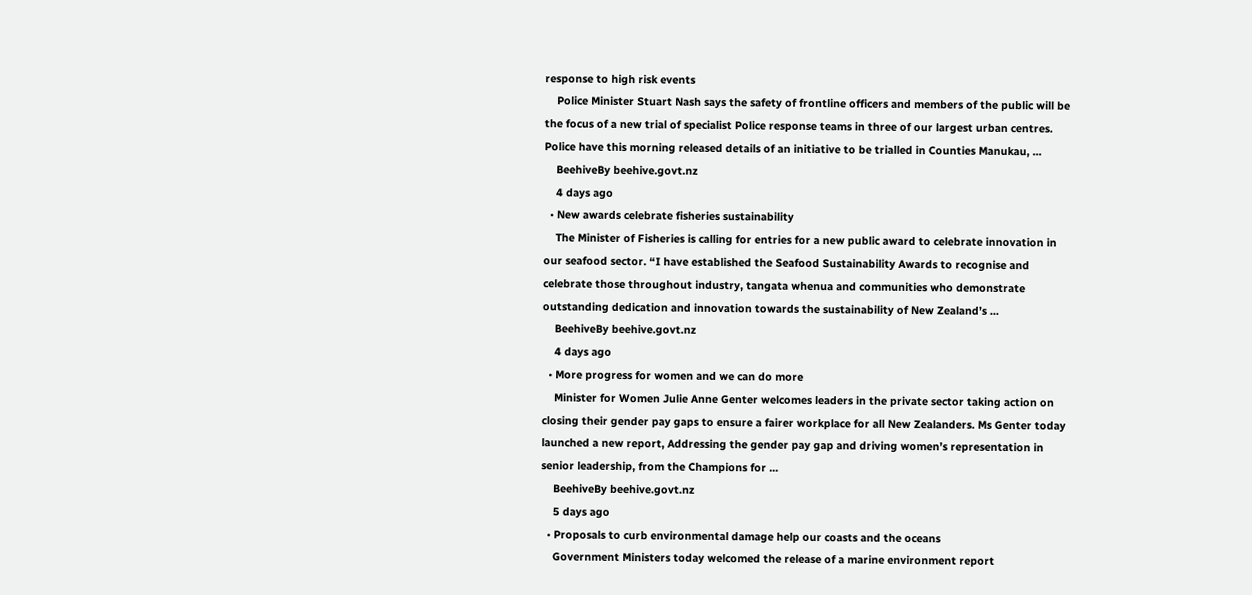response to high risk events
    Police Minister Stuart Nash says the safety of frontline officers and members of the public will be the focus of a new trial of specialist Police response teams in three of our largest urban centres. Police have this morning released details of an initiative to be trialled in Counties Manukau, ...
    BeehiveBy beehive.govt.nz
    4 days ago
  • New awards celebrate fisheries sustainability
    The Minister of Fisheries is calling for entries for a new public award to celebrate innovation in our seafood sector. “I have established the Seafood Sustainability Awards to recognise and celebrate those throughout industry, tangata whenua and communities who demonstrate outstanding dedication and innovation towards the sustainability of New Zealand’s ...
    BeehiveBy beehive.govt.nz
    4 days ago
  • More progress for women and we can do more
    Minister for Women Julie Anne Genter welcomes leaders in the private sector taking action on closing their gender pay gaps to ensure a fairer workplace for all New Zealanders. Ms Genter today launched a new report, Addressing the gender pay gap and driving women’s representation in senior leadership, from the Champions for ...
    BeehiveBy beehive.govt.nz
    5 days ago
  • Proposals to curb environmental damage help our coasts and the oceans
    Government Ministers today welcomed the release of a marine environment report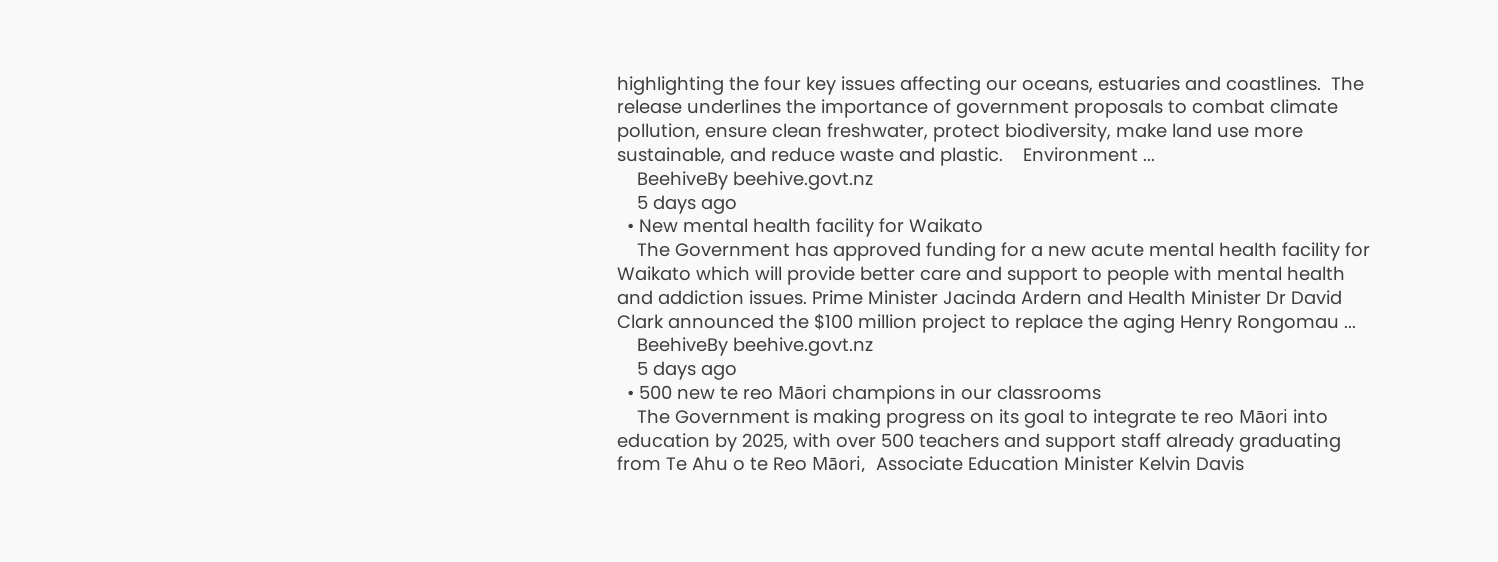highlighting the four key issues affecting our oceans, estuaries and coastlines.  The release underlines the importance of government proposals to combat climate pollution, ensure clean freshwater, protect biodiversity, make land use more sustainable, and reduce waste and plastic.    Environment ...
    BeehiveBy beehive.govt.nz
    5 days ago
  • New mental health facility for Waikato
    The Government has approved funding for a new acute mental health facility for Waikato which will provide better care and support to people with mental health and addiction issues. Prime Minister Jacinda Ardern and Health Minister Dr David Clark announced the $100 million project to replace the aging Henry Rongomau ...
    BeehiveBy beehive.govt.nz
    5 days ago
  • 500 new te reo Māori champions in our classrooms
    The Government is making progress on its goal to integrate te reo Māori into education by 2025, with over 500 teachers and support staff already graduating from Te Ahu o te Reo Māori,  Associate Education Minister Kelvin Davis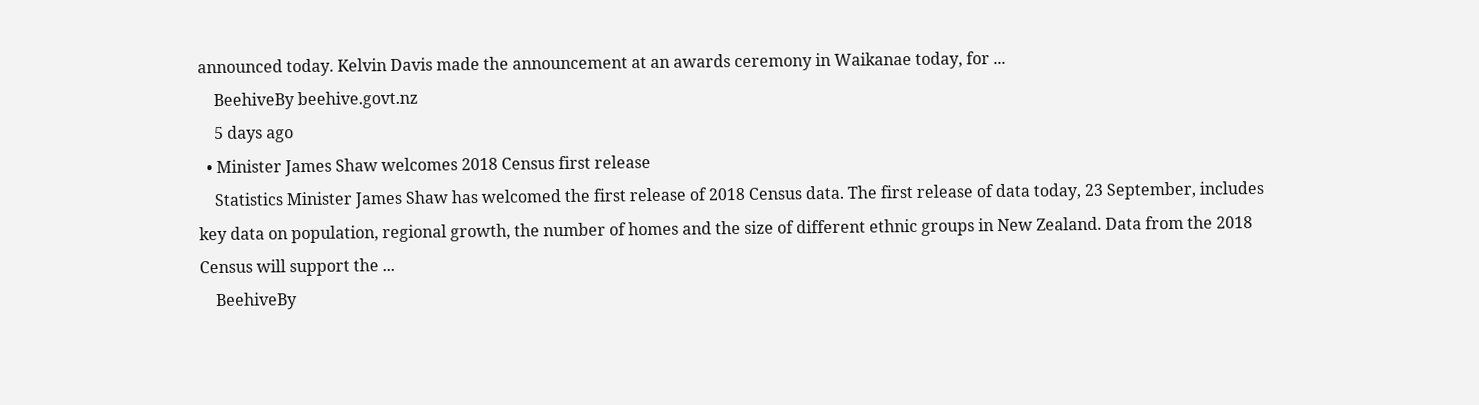announced today. Kelvin Davis made the announcement at an awards ceremony in Waikanae today, for ...
    BeehiveBy beehive.govt.nz
    5 days ago
  • Minister James Shaw welcomes 2018 Census first release
    Statistics Minister James Shaw has welcomed the first release of 2018 Census data. The first release of data today, 23 September, includes key data on population, regional growth, the number of homes and the size of different ethnic groups in New Zealand. Data from the 2018 Census will support the ...
    BeehiveBy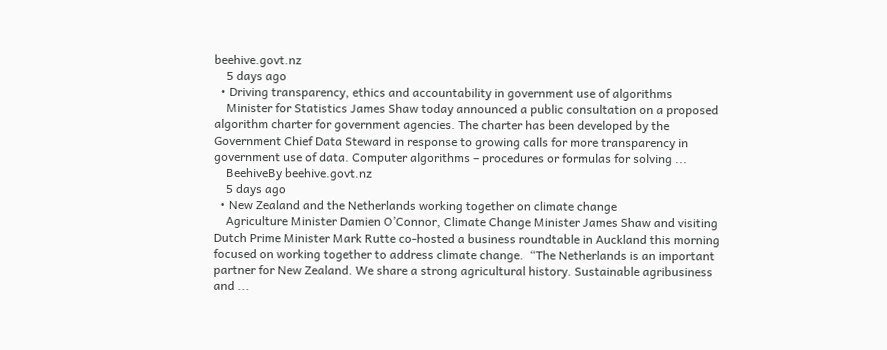beehive.govt.nz
    5 days ago
  • Driving transparency, ethics and accountability in government use of algorithms
    Minister for Statistics James Shaw today announced a public consultation on a proposed algorithm charter for government agencies. The charter has been developed by the Government Chief Data Steward in response to growing calls for more transparency in government use of data. Computer algorithms – procedures or formulas for solving ...
    BeehiveBy beehive.govt.nz
    5 days ago
  • New Zealand and the Netherlands working together on climate change
    Agriculture Minister Damien O’Connor, Climate Change Minister James Shaw and visiting Dutch Prime Minister Mark Rutte co-hosted a business roundtable in Auckland this morning focused on working together to address climate change.  “The Netherlands is an important partner for New Zealand. We share a strong agricultural history. Sustainable agribusiness and ...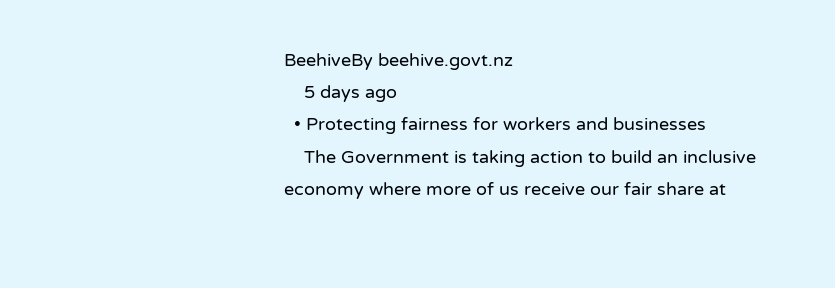BeehiveBy beehive.govt.nz
    5 days ago
  • Protecting fairness for workers and businesses
    The Government is taking action to build an inclusive economy where more of us receive our fair share at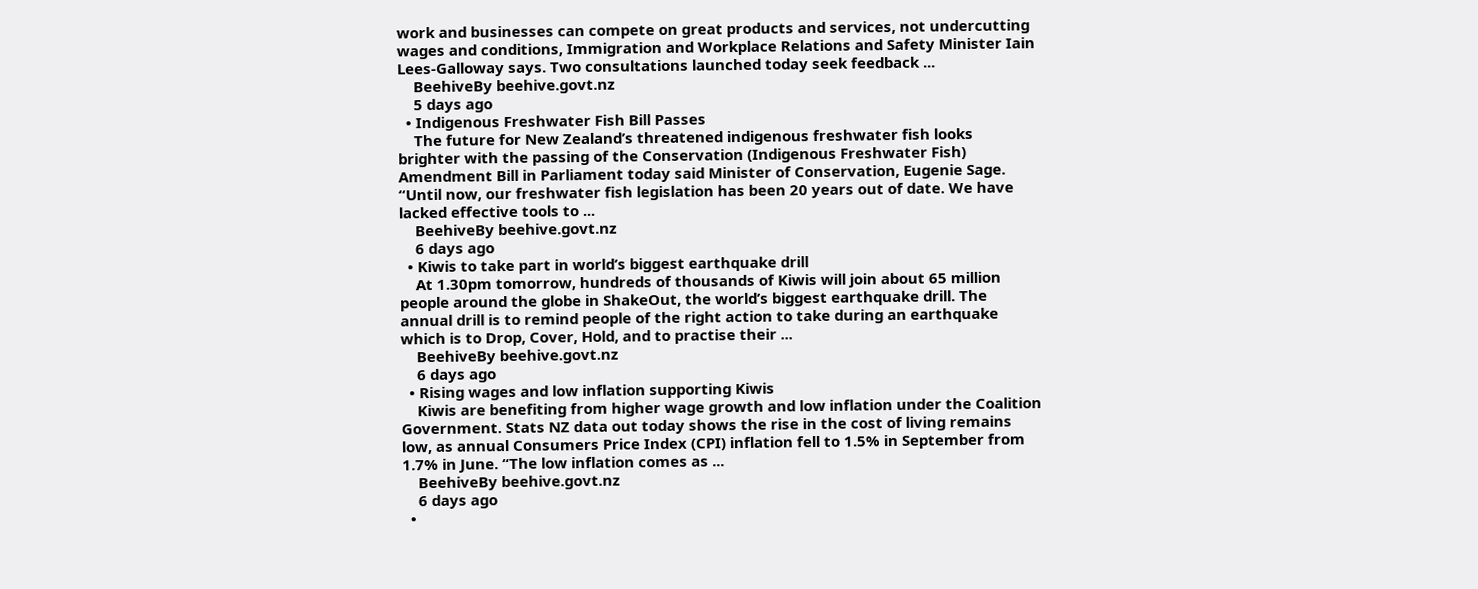work and businesses can compete on great products and services, not undercutting wages and conditions, Immigration and Workplace Relations and Safety Minister Iain Lees-Galloway says. Two consultations launched today seek feedback ...
    BeehiveBy beehive.govt.nz
    5 days ago
  • Indigenous Freshwater Fish Bill Passes
    The future for New Zealand’s threatened indigenous freshwater fish looks brighter with the passing of the Conservation (Indigenous Freshwater Fish) Amendment Bill in Parliament today said Minister of Conservation, Eugenie Sage. “Until now, our freshwater fish legislation has been 20 years out of date. We have lacked effective tools to ...
    BeehiveBy beehive.govt.nz
    6 days ago
  • Kiwis to take part in world’s biggest earthquake drill
    At 1.30pm tomorrow, hundreds of thousands of Kiwis will join about 65 million people around the globe in ShakeOut, the world’s biggest earthquake drill. The annual drill is to remind people of the right action to take during an earthquake which is to Drop, Cover, Hold, and to practise their ...
    BeehiveBy beehive.govt.nz
    6 days ago
  • Rising wages and low inflation supporting Kiwis
    Kiwis are benefiting from higher wage growth and low inflation under the Coalition Government. Stats NZ data out today shows the rise in the cost of living remains low, as annual Consumers Price Index (CPI) inflation fell to 1.5% in September from 1.7% in June. “The low inflation comes as ...
    BeehiveBy beehive.govt.nz
    6 days ago
  •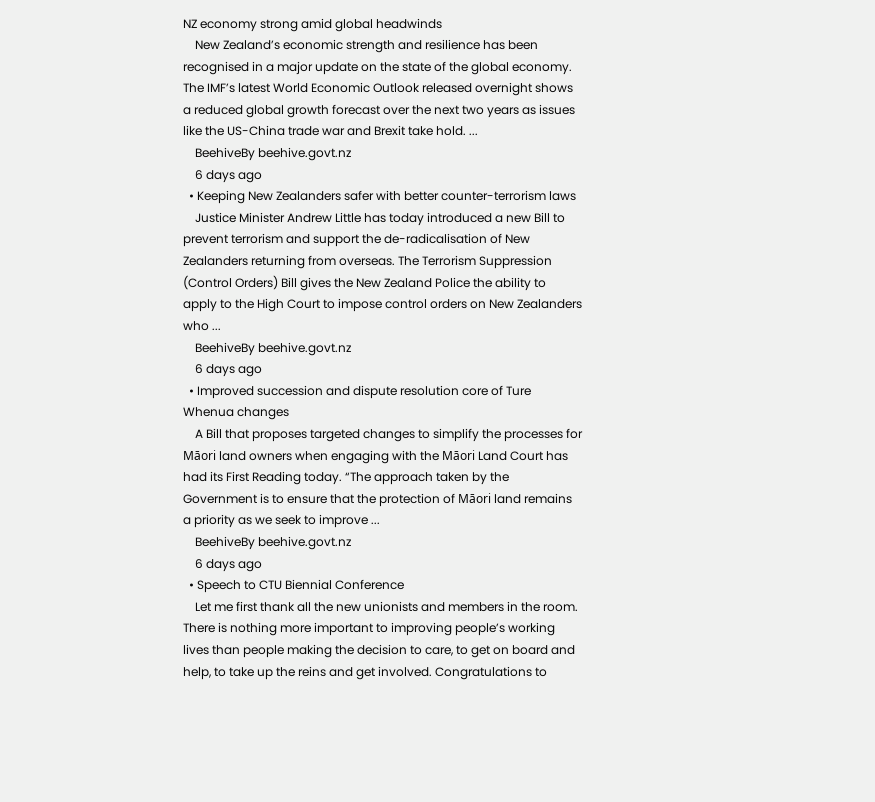NZ economy strong amid global headwinds
    New Zealand’s economic strength and resilience has been recognised in a major update on the state of the global economy. The IMF’s latest World Economic Outlook released overnight shows a reduced global growth forecast over the next two years as issues like the US-China trade war and Brexit take hold. ...
    BeehiveBy beehive.govt.nz
    6 days ago
  • Keeping New Zealanders safer with better counter-terrorism laws
    Justice Minister Andrew Little has today introduced a new Bill to prevent terrorism and support the de-radicalisation of New Zealanders returning from overseas. The Terrorism Suppression (Control Orders) Bill gives the New Zealand Police the ability to apply to the High Court to impose control orders on New Zealanders who ...
    BeehiveBy beehive.govt.nz
    6 days ago
  • Improved succession and dispute resolution core of Ture Whenua changes
    A Bill that proposes targeted changes to simplify the processes for Māori land owners when engaging with the Māori Land Court has had its First Reading today. “The approach taken by the Government is to ensure that the protection of Māori land remains a priority as we seek to improve ...
    BeehiveBy beehive.govt.nz
    6 days ago
  • Speech to CTU Biennial Conference
    Let me first thank all the new unionists and members in the room. There is nothing more important to improving people’s working lives than people making the decision to care, to get on board and help, to take up the reins and get involved. Congratulations to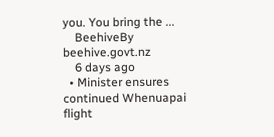you. You bring the ...
    BeehiveBy beehive.govt.nz
    6 days ago
  • Minister ensures continued Whenuapai flight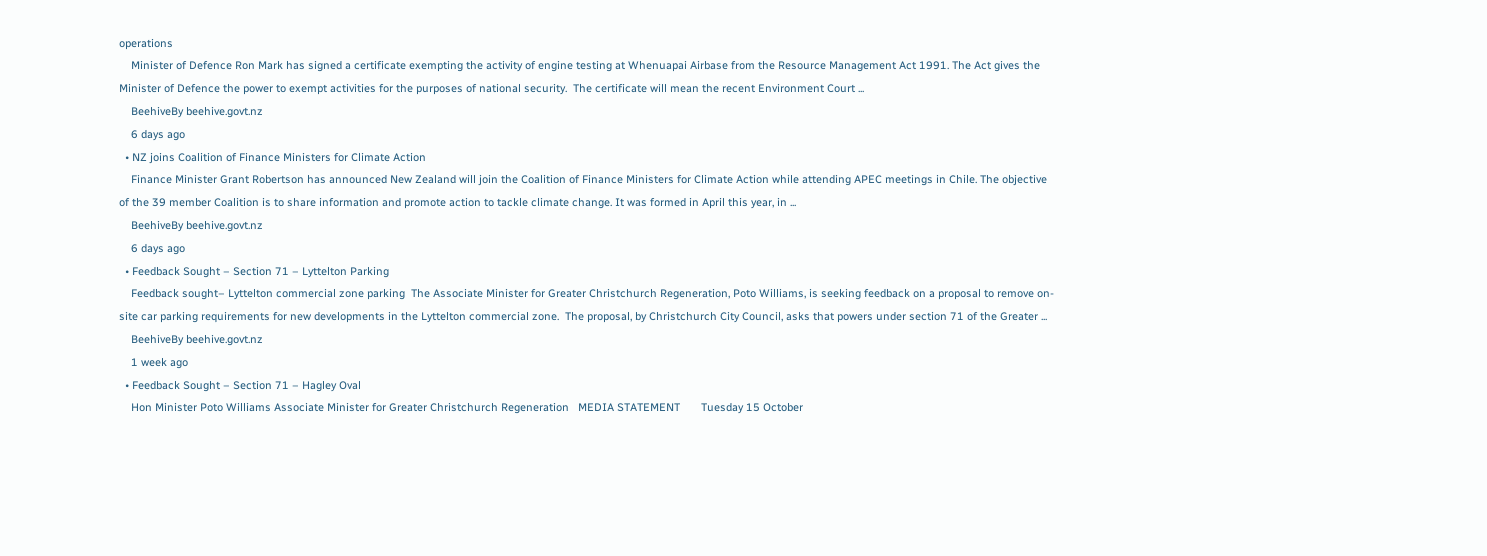operations
    Minister of Defence Ron Mark has signed a certificate exempting the activity of engine testing at Whenuapai Airbase from the Resource Management Act 1991. The Act gives the Minister of Defence the power to exempt activities for the purposes of national security.  The certificate will mean the recent Environment Court ...
    BeehiveBy beehive.govt.nz
    6 days ago
  • NZ joins Coalition of Finance Ministers for Climate Action
    Finance Minister Grant Robertson has announced New Zealand will join the Coalition of Finance Ministers for Climate Action while attending APEC meetings in Chile. The objective of the 39 member Coalition is to share information and promote action to tackle climate change. It was formed in April this year, in ...
    BeehiveBy beehive.govt.nz
    6 days ago
  • Feedback Sought – Section 71 – Lyttelton Parking
    Feedback sought– Lyttelton commercial zone parking  The Associate Minister for Greater Christchurch Regeneration, Poto Williams, is seeking feedback on a proposal to remove on-site car parking requirements for new developments in the Lyttelton commercial zone.  The proposal, by Christchurch City Council, asks that powers under section 71 of the Greater ...
    BeehiveBy beehive.govt.nz
    1 week ago
  • Feedback Sought – Section 71 – Hagley Oval
    Hon Minister Poto Williams Associate Minister for Greater Christchurch Regeneration   MEDIA STATEMENT       Tuesday 15 October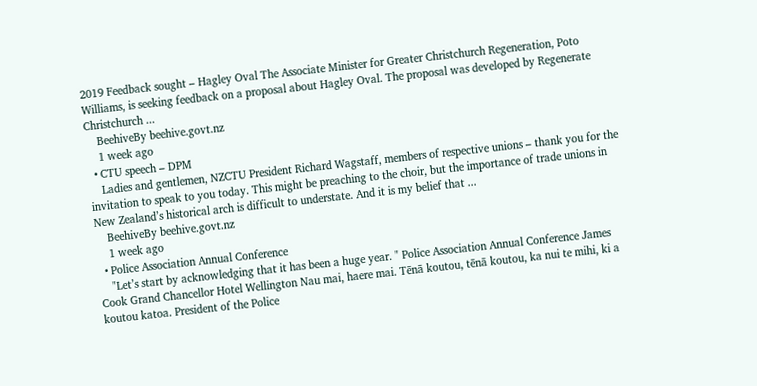2019 Feedback sought – Hagley Oval The Associate Minister for Greater Christchurch Regeneration, Poto Williams, is seeking feedback on a proposal about Hagley Oval. The proposal was developed by Regenerate Christchurch ...
    BeehiveBy beehive.govt.nz
    1 week ago
  • CTU speech – DPM
    Ladies and gentlemen, NZCTU President Richard Wagstaff, members of respective unions – thank you for the invitation to speak to you today. This might be preaching to the choir, but the importance of trade unions in New Zealand’s historical arch is difficult to understate. And it is my belief that ...
    BeehiveBy beehive.govt.nz
    1 week ago
  • Police Association Annual Conference
    "Let’s start by acknowledging that it has been a huge year. " Police Association Annual Conference James Cook Grand Chancellor Hotel Wellington Nau mai, haere mai. Tēnā koutou, tēnā koutou, ka nui te mihi, ki a koutou katoa. President of the Police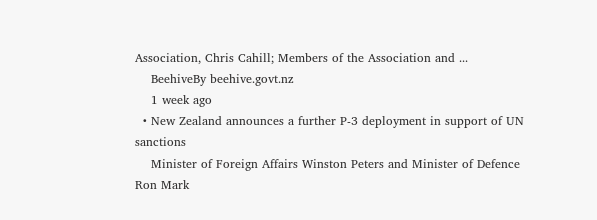Association, Chris Cahill; Members of the Association and ...
    BeehiveBy beehive.govt.nz
    1 week ago
  • New Zealand announces a further P-3 deployment in support of UN sanctions
    Minister of Foreign Affairs Winston Peters and Minister of Defence Ron Mark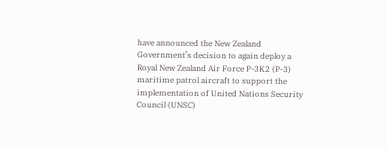have announced the New Zealand Government’s decision to again deploy a Royal New Zealand Air Force P-3K2 (P-3) maritime patrol aircraft to support the implementation of United Nations Security Council (UNSC)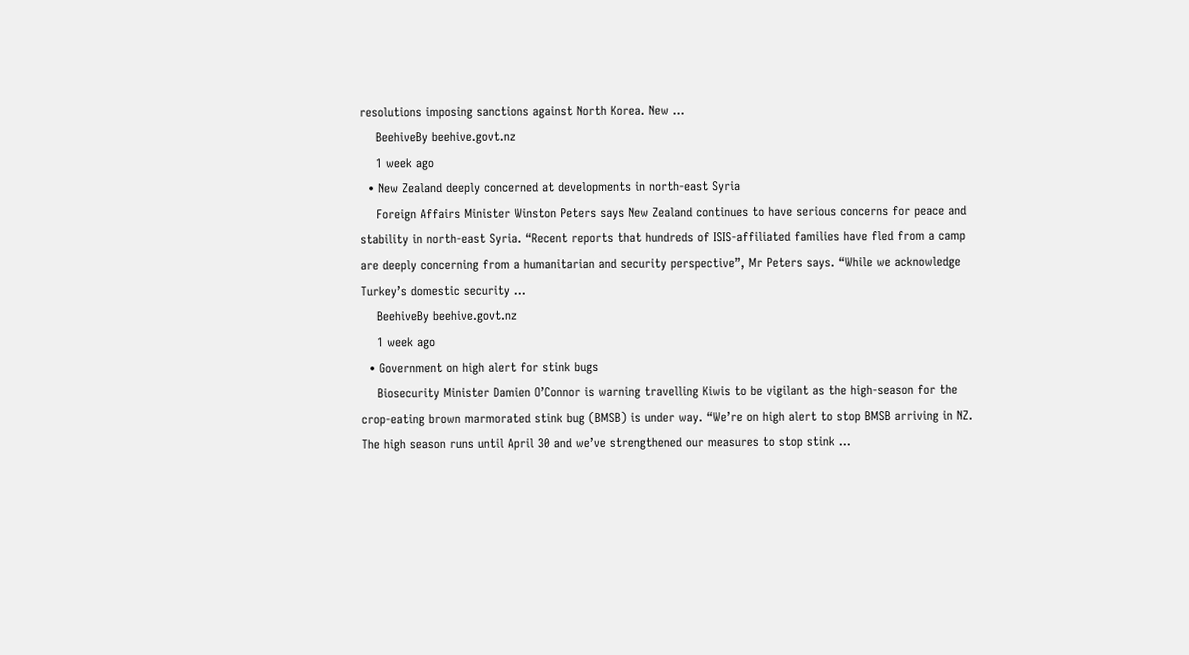resolutions imposing sanctions against North Korea. New ...
    BeehiveBy beehive.govt.nz
    1 week ago
  • New Zealand deeply concerned at developments in north-east Syria
    Foreign Affairs Minister Winston Peters says New Zealand continues to have serious concerns for peace and stability in north-east Syria. “Recent reports that hundreds of ISIS-affiliated families have fled from a camp are deeply concerning from a humanitarian and security perspective”, Mr Peters says. “While we acknowledge Turkey’s domestic security ...
    BeehiveBy beehive.govt.nz
    1 week ago
  • Government on high alert for stink bugs
    Biosecurity Minister Damien O’Connor is warning travelling Kiwis to be vigilant as the high-season for the crop-eating brown marmorated stink bug (BMSB) is under way. “We’re on high alert to stop BMSB arriving in NZ. The high season runs until April 30 and we’ve strengthened our measures to stop stink ...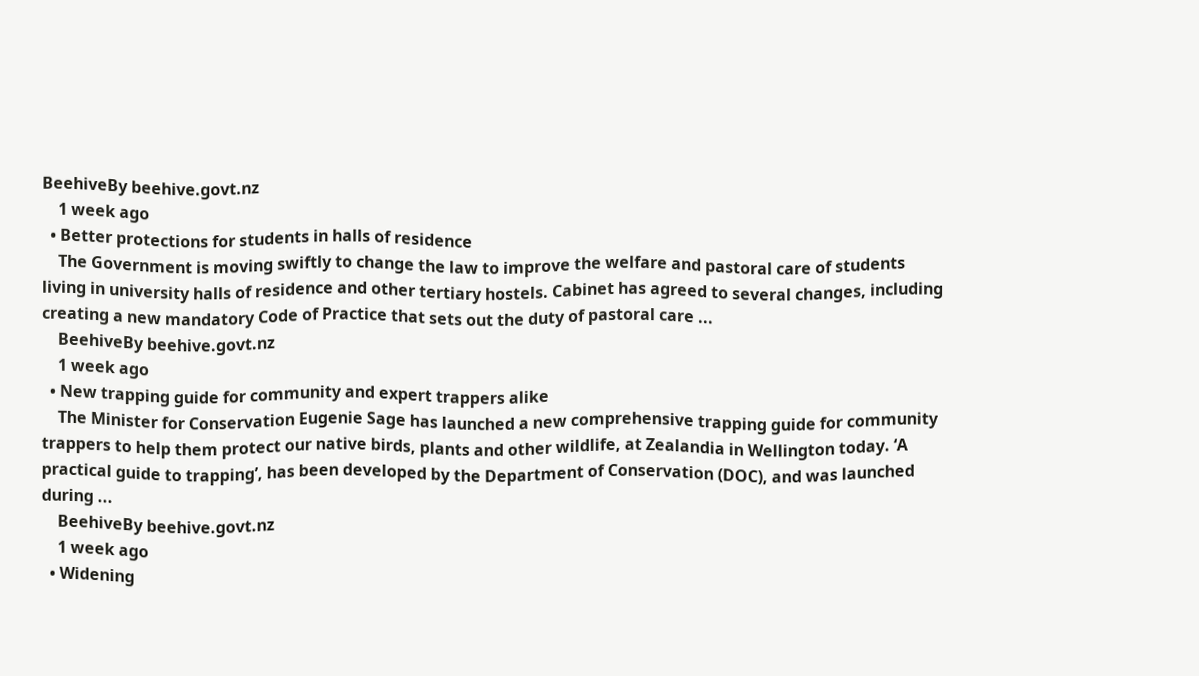BeehiveBy beehive.govt.nz
    1 week ago
  • Better protections for students in halls of residence
    The Government is moving swiftly to change the law to improve the welfare and pastoral care of students living in university halls of residence and other tertiary hostels. Cabinet has agreed to several changes, including creating a new mandatory Code of Practice that sets out the duty of pastoral care ...
    BeehiveBy beehive.govt.nz
    1 week ago
  • New trapping guide for community and expert trappers alike
    The Minister for Conservation Eugenie Sage has launched a new comprehensive trapping guide for community trappers to help them protect our native birds, plants and other wildlife, at Zealandia in Wellington today. ‘A practical guide to trapping’, has been developed by the Department of Conservation (DOC), and was launched during ...
    BeehiveBy beehive.govt.nz
    1 week ago
  • Widening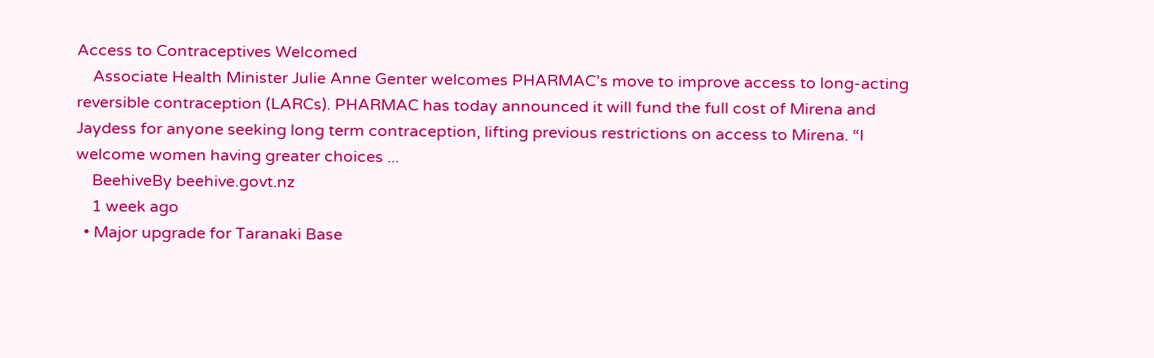Access to Contraceptives Welcomed
    Associate Health Minister Julie Anne Genter welcomes PHARMAC’s move to improve access to long-acting reversible contraception (LARCs). PHARMAC has today announced it will fund the full cost of Mirena and Jaydess for anyone seeking long term contraception, lifting previous restrictions on access to Mirena. “I welcome women having greater choices ...
    BeehiveBy beehive.govt.nz
    1 week ago
  • Major upgrade for Taranaki Base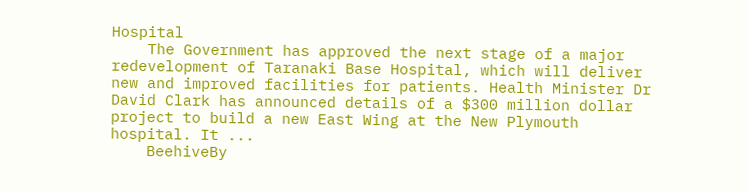Hospital
    The Government has approved the next stage of a major redevelopment of Taranaki Base Hospital, which will deliver new and improved facilities for patients. Health Minister Dr David Clark has announced details of a $300 million dollar project to build a new East Wing at the New Plymouth hospital. It ...
    BeehiveBy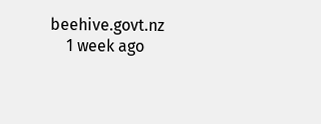beehive.govt.nz
    1 week ago